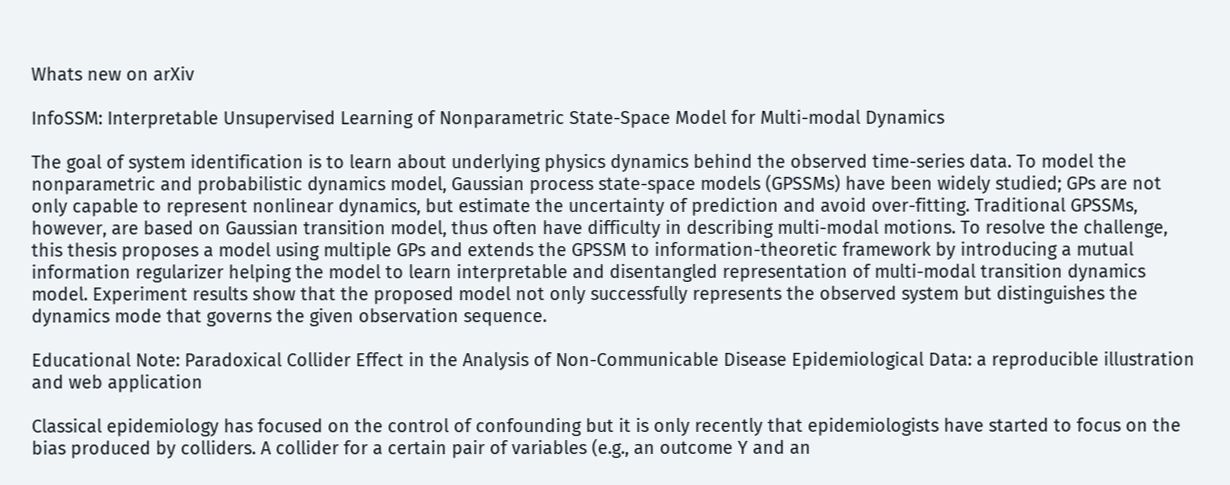Whats new on arXiv

InfoSSM: Interpretable Unsupervised Learning of Nonparametric State-Space Model for Multi-modal Dynamics

The goal of system identification is to learn about underlying physics dynamics behind the observed time-series data. To model the nonparametric and probabilistic dynamics model, Gaussian process state-space models (GPSSMs) have been widely studied; GPs are not only capable to represent nonlinear dynamics, but estimate the uncertainty of prediction and avoid over-fitting. Traditional GPSSMs, however, are based on Gaussian transition model, thus often have difficulty in describing multi-modal motions. To resolve the challenge, this thesis proposes a model using multiple GPs and extends the GPSSM to information-theoretic framework by introducing a mutual information regularizer helping the model to learn interpretable and disentangled representation of multi-modal transition dynamics model. Experiment results show that the proposed model not only successfully represents the observed system but distinguishes the dynamics mode that governs the given observation sequence.

Educational Note: Paradoxical Collider Effect in the Analysis of Non-Communicable Disease Epidemiological Data: a reproducible illustration and web application

Classical epidemiology has focused on the control of confounding but it is only recently that epidemiologists have started to focus on the bias produced by colliders. A collider for a certain pair of variables (e.g., an outcome Y and an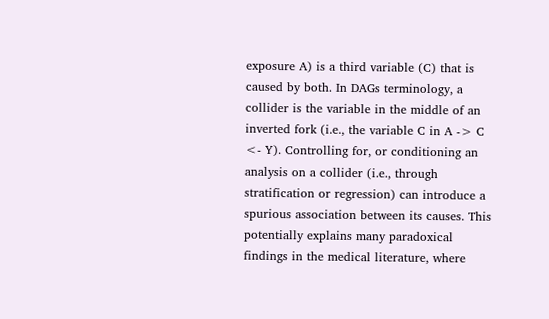exposure A) is a third variable (C) that is caused by both. In DAGs terminology, a collider is the variable in the middle of an inverted fork (i.e., the variable C in A -> C <- Y). Controlling for, or conditioning an analysis on a collider (i.e., through stratification or regression) can introduce a spurious association between its causes. This potentially explains many paradoxical findings in the medical literature, where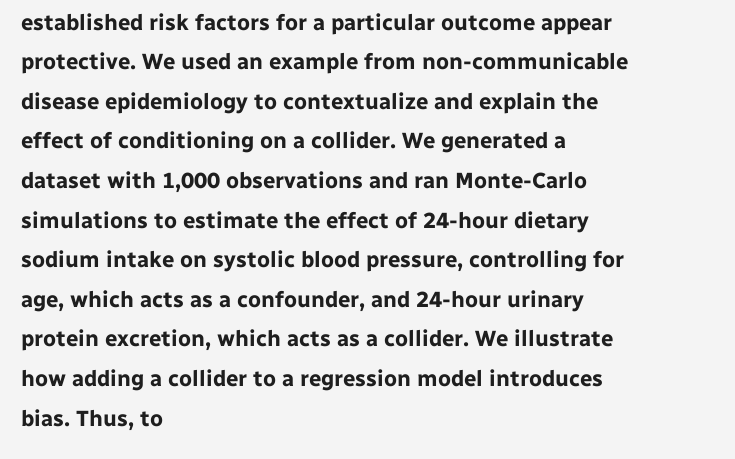established risk factors for a particular outcome appear protective. We used an example from non-communicable disease epidemiology to contextualize and explain the effect of conditioning on a collider. We generated a dataset with 1,000 observations and ran Monte-Carlo simulations to estimate the effect of 24-hour dietary sodium intake on systolic blood pressure, controlling for age, which acts as a confounder, and 24-hour urinary protein excretion, which acts as a collider. We illustrate how adding a collider to a regression model introduces bias. Thus, to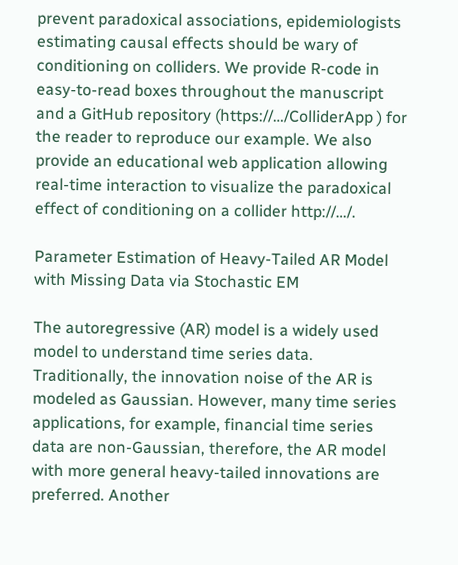prevent paradoxical associations, epidemiologists estimating causal effects should be wary of conditioning on colliders. We provide R-code in easy-to-read boxes throughout the manuscript and a GitHub repository (https://…/ColliderApp ) for the reader to reproduce our example. We also provide an educational web application allowing real-time interaction to visualize the paradoxical effect of conditioning on a collider http://…/.

Parameter Estimation of Heavy-Tailed AR Model with Missing Data via Stochastic EM

The autoregressive (AR) model is a widely used model to understand time series data. Traditionally, the innovation noise of the AR is modeled as Gaussian. However, many time series applications, for example, financial time series data are non-Gaussian, therefore, the AR model with more general heavy-tailed innovations are preferred. Another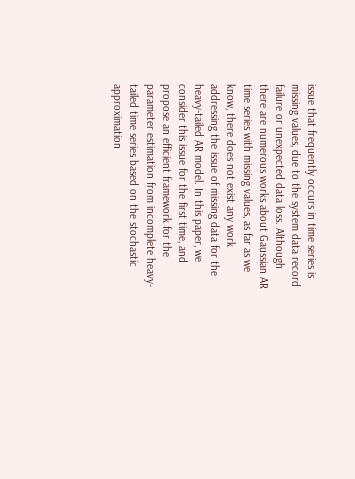issue that frequently occurs in time series is missing values, due to the system data record failure or unexpected data loss. Although there are numerous works about Gaussian AR time series with missing values, as far as we know, there does not exist any work addressing the issue of missing data for the heavy-tailed AR model. In this paper, we consider this issue for the first time, and propose an efficient framework for the parameter estimation from incomplete heavy-tailed time series based on the stochastic approximation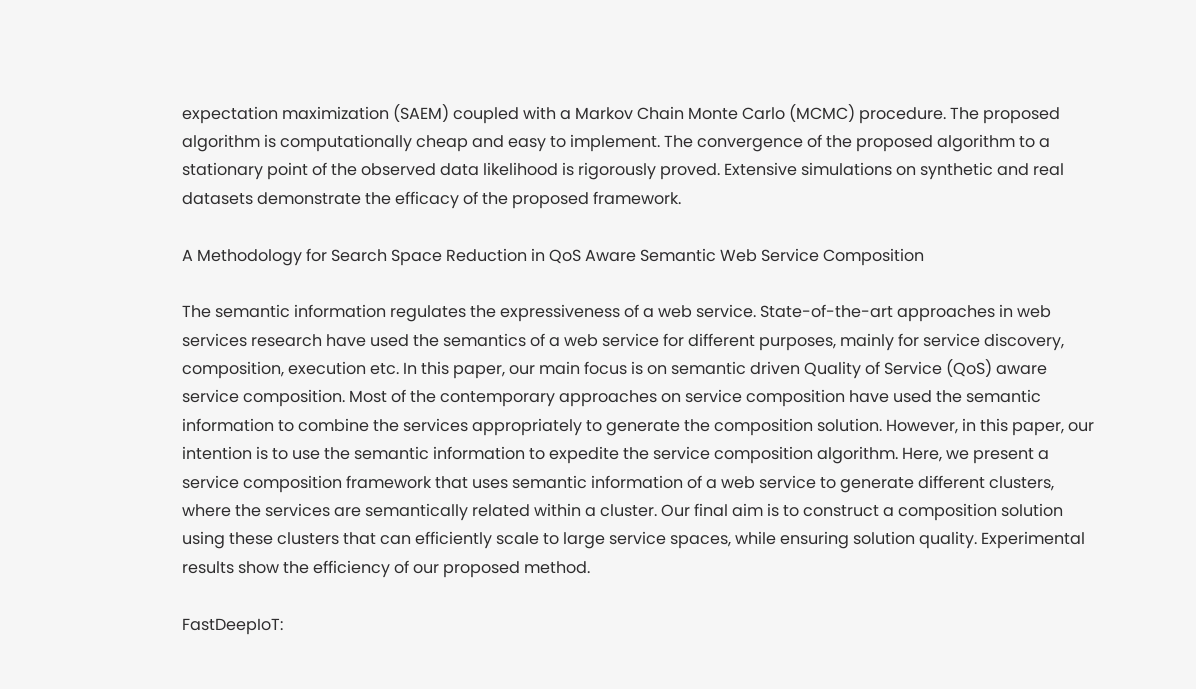expectation maximization (SAEM) coupled with a Markov Chain Monte Carlo (MCMC) procedure. The proposed algorithm is computationally cheap and easy to implement. The convergence of the proposed algorithm to a stationary point of the observed data likelihood is rigorously proved. Extensive simulations on synthetic and real datasets demonstrate the efficacy of the proposed framework.

A Methodology for Search Space Reduction in QoS Aware Semantic Web Service Composition

The semantic information regulates the expressiveness of a web service. State-of-the-art approaches in web services research have used the semantics of a web service for different purposes, mainly for service discovery, composition, execution etc. In this paper, our main focus is on semantic driven Quality of Service (QoS) aware service composition. Most of the contemporary approaches on service composition have used the semantic information to combine the services appropriately to generate the composition solution. However, in this paper, our intention is to use the semantic information to expedite the service composition algorithm. Here, we present a service composition framework that uses semantic information of a web service to generate different clusters, where the services are semantically related within a cluster. Our final aim is to construct a composition solution using these clusters that can efficiently scale to large service spaces, while ensuring solution quality. Experimental results show the efficiency of our proposed method.

FastDeepIoT: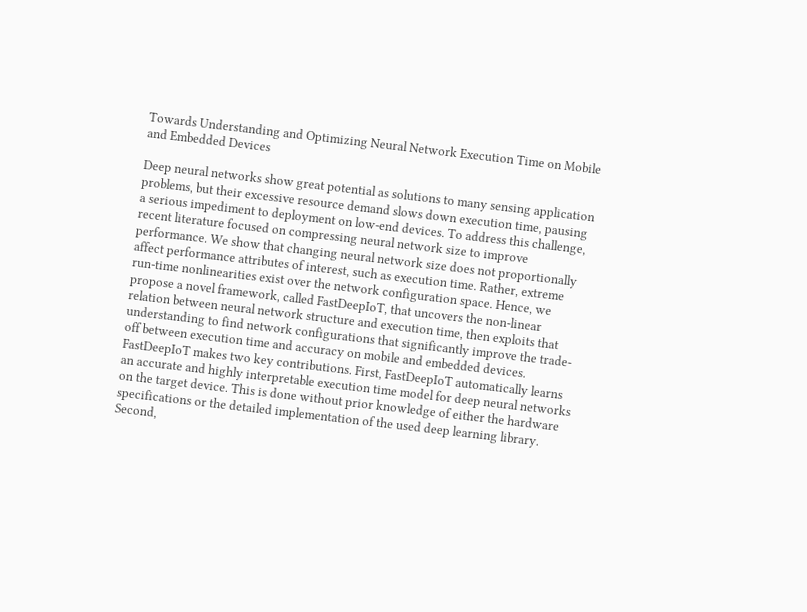Towards Understanding and Optimizing Neural Network Execution Time on Mobile and Embedded Devices

Deep neural networks show great potential as solutions to many sensing application problems, but their excessive resource demand slows down execution time, pausing a serious impediment to deployment on low-end devices. To address this challenge, recent literature focused on compressing neural network size to improve performance. We show that changing neural network size does not proportionally affect performance attributes of interest, such as execution time. Rather, extreme run-time nonlinearities exist over the network configuration space. Hence, we propose a novel framework, called FastDeepIoT, that uncovers the non-linear relation between neural network structure and execution time, then exploits that understanding to find network configurations that significantly improve the trade-off between execution time and accuracy on mobile and embedded devices. FastDeepIoT makes two key contributions. First, FastDeepIoT automatically learns an accurate and highly interpretable execution time model for deep neural networks on the target device. This is done without prior knowledge of either the hardware specifications or the detailed implementation of the used deep learning library. Second,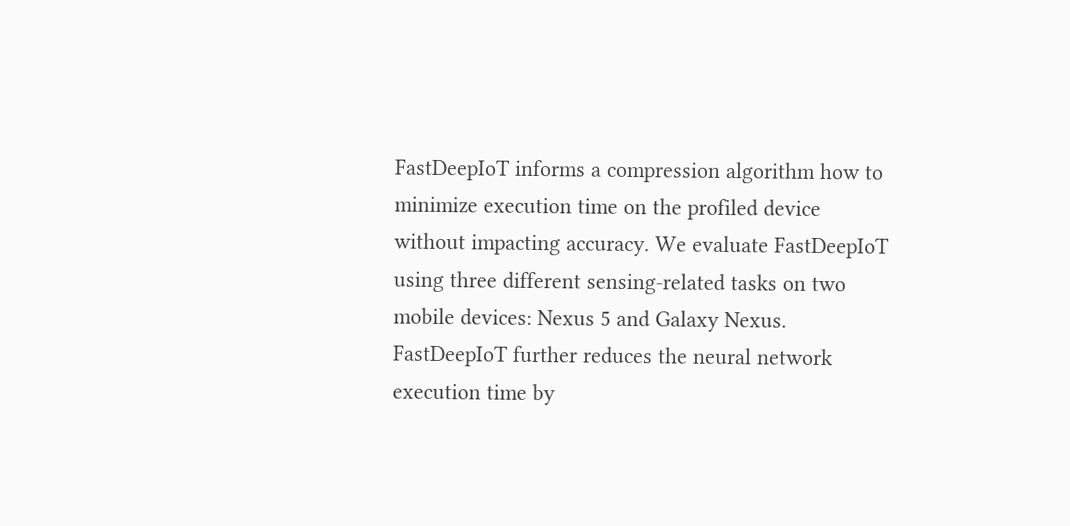FastDeepIoT informs a compression algorithm how to minimize execution time on the profiled device without impacting accuracy. We evaluate FastDeepIoT using three different sensing-related tasks on two mobile devices: Nexus 5 and Galaxy Nexus. FastDeepIoT further reduces the neural network execution time by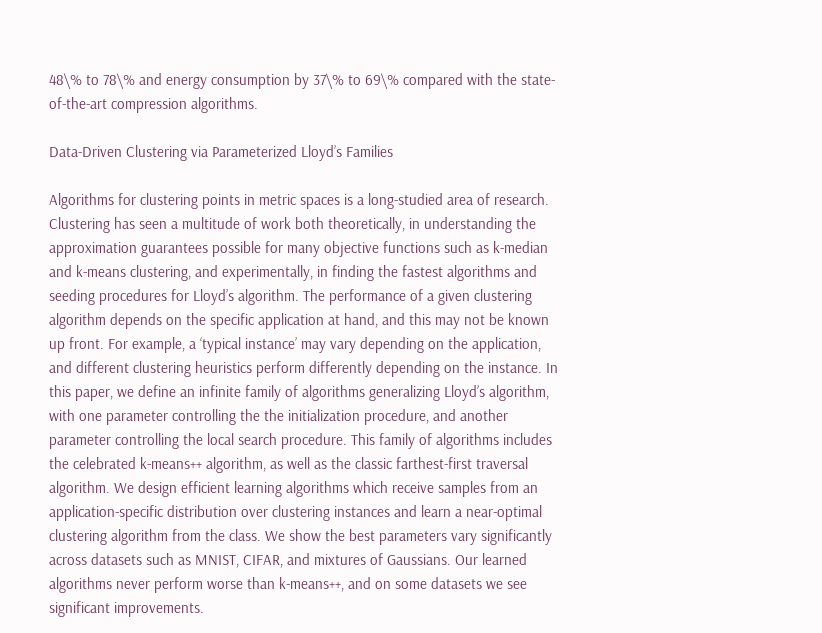48\% to 78\% and energy consumption by 37\% to 69\% compared with the state-of-the-art compression algorithms.

Data-Driven Clustering via Parameterized Lloyd’s Families

Algorithms for clustering points in metric spaces is a long-studied area of research. Clustering has seen a multitude of work both theoretically, in understanding the approximation guarantees possible for many objective functions such as k-median and k-means clustering, and experimentally, in finding the fastest algorithms and seeding procedures for Lloyd’s algorithm. The performance of a given clustering algorithm depends on the specific application at hand, and this may not be known up front. For example, a ‘typical instance’ may vary depending on the application, and different clustering heuristics perform differently depending on the instance. In this paper, we define an infinite family of algorithms generalizing Lloyd’s algorithm, with one parameter controlling the the initialization procedure, and another parameter controlling the local search procedure. This family of algorithms includes the celebrated k-means++ algorithm, as well as the classic farthest-first traversal algorithm. We design efficient learning algorithms which receive samples from an application-specific distribution over clustering instances and learn a near-optimal clustering algorithm from the class. We show the best parameters vary significantly across datasets such as MNIST, CIFAR, and mixtures of Gaussians. Our learned algorithms never perform worse than k-means++, and on some datasets we see significant improvements.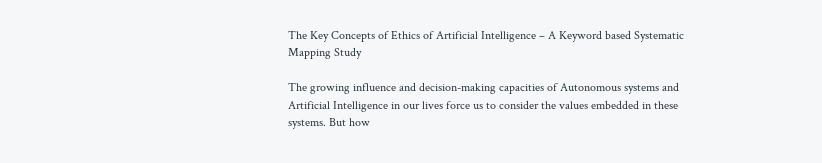The Key Concepts of Ethics of Artificial Intelligence – A Keyword based Systematic Mapping Study

The growing influence and decision-making capacities of Autonomous systems and Artificial Intelligence in our lives force us to consider the values embedded in these systems. But how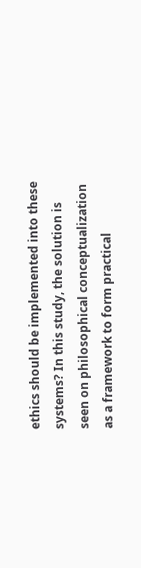ethics should be implemented into these systems? In this study, the solution is seen on philosophical conceptualization as a framework to form practical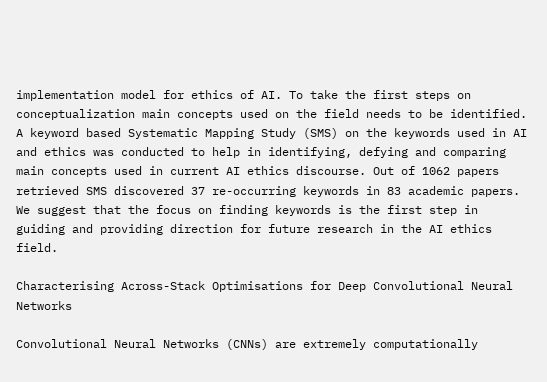implementation model for ethics of AI. To take the first steps on conceptualization main concepts used on the field needs to be identified. A keyword based Systematic Mapping Study (SMS) on the keywords used in AI and ethics was conducted to help in identifying, defying and comparing main concepts used in current AI ethics discourse. Out of 1062 papers retrieved SMS discovered 37 re-occurring keywords in 83 academic papers. We suggest that the focus on finding keywords is the first step in guiding and providing direction for future research in the AI ethics field.

Characterising Across-Stack Optimisations for Deep Convolutional Neural Networks

Convolutional Neural Networks (CNNs) are extremely computationally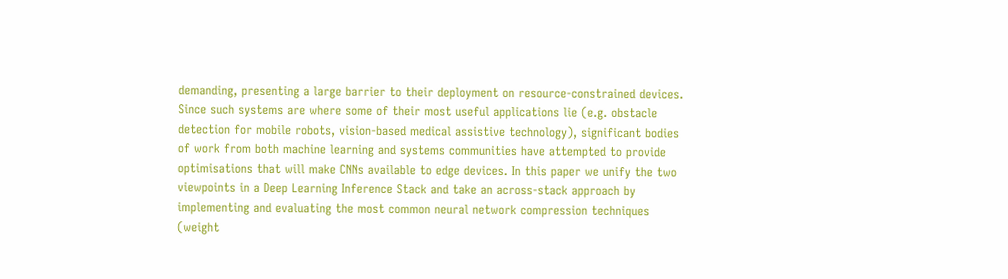demanding, presenting a large barrier to their deployment on resource-constrained devices. Since such systems are where some of their most useful applications lie (e.g. obstacle detection for mobile robots, vision-based medical assistive technology), significant bodies of work from both machine learning and systems communities have attempted to provide optimisations that will make CNNs available to edge devices. In this paper we unify the two viewpoints in a Deep Learning Inference Stack and take an across-stack approach by implementing and evaluating the most common neural network compression techniques (weight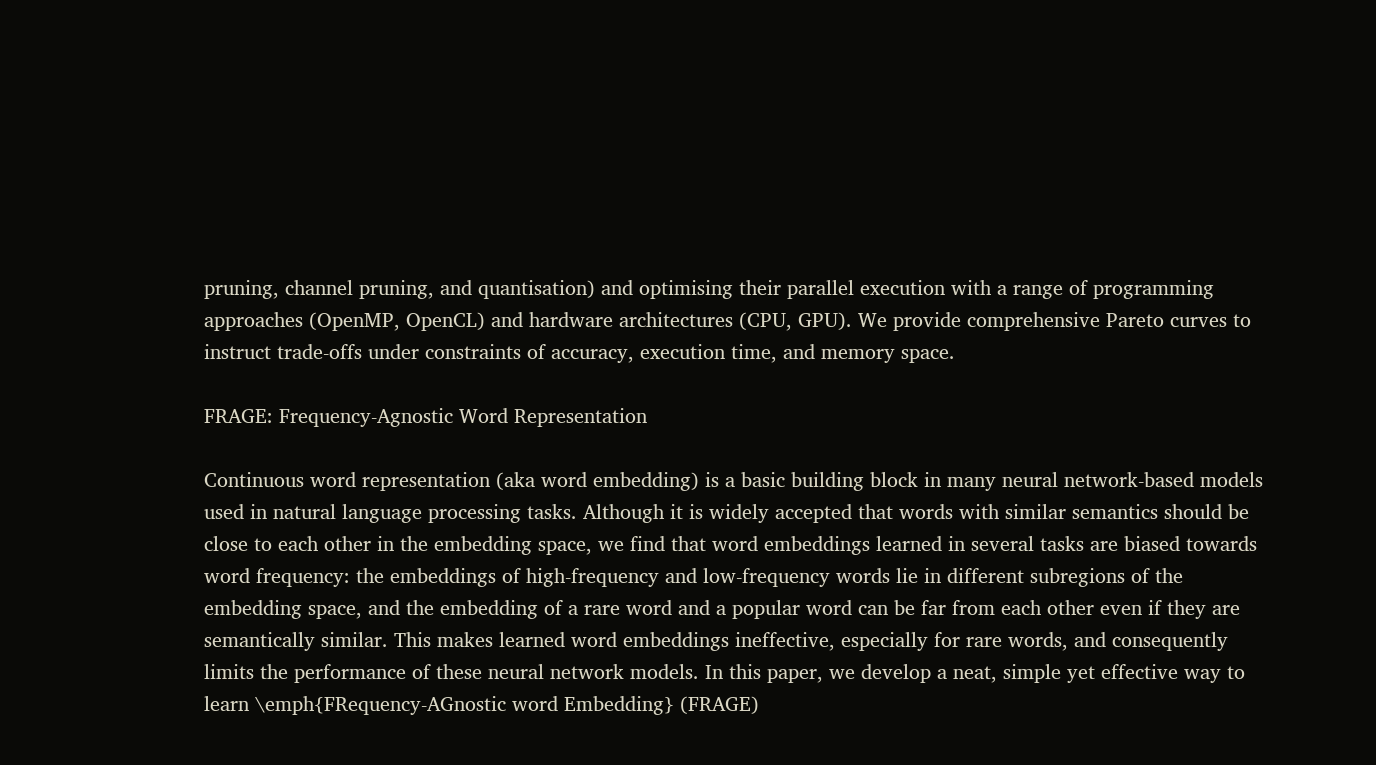pruning, channel pruning, and quantisation) and optimising their parallel execution with a range of programming approaches (OpenMP, OpenCL) and hardware architectures (CPU, GPU). We provide comprehensive Pareto curves to instruct trade-offs under constraints of accuracy, execution time, and memory space.

FRAGE: Frequency-Agnostic Word Representation

Continuous word representation (aka word embedding) is a basic building block in many neural network-based models used in natural language processing tasks. Although it is widely accepted that words with similar semantics should be close to each other in the embedding space, we find that word embeddings learned in several tasks are biased towards word frequency: the embeddings of high-frequency and low-frequency words lie in different subregions of the embedding space, and the embedding of a rare word and a popular word can be far from each other even if they are semantically similar. This makes learned word embeddings ineffective, especially for rare words, and consequently limits the performance of these neural network models. In this paper, we develop a neat, simple yet effective way to learn \emph{FRequency-AGnostic word Embedding} (FRAGE)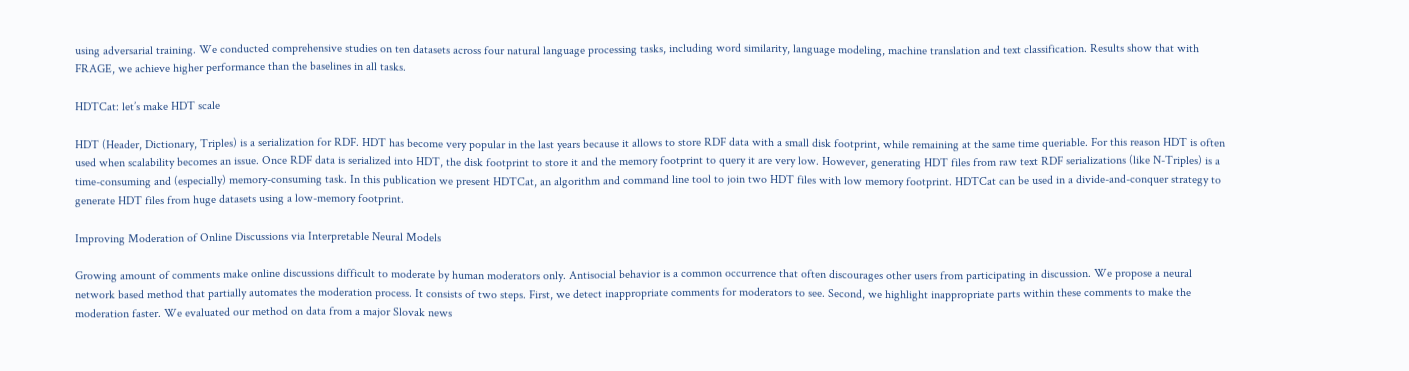using adversarial training. We conducted comprehensive studies on ten datasets across four natural language processing tasks, including word similarity, language modeling, machine translation and text classification. Results show that with FRAGE, we achieve higher performance than the baselines in all tasks.

HDTCat: let’s make HDT scale

HDT (Header, Dictionary, Triples) is a serialization for RDF. HDT has become very popular in the last years because it allows to store RDF data with a small disk footprint, while remaining at the same time queriable. For this reason HDT is often used when scalability becomes an issue. Once RDF data is serialized into HDT, the disk footprint to store it and the memory footprint to query it are very low. However, generating HDT files from raw text RDF serializations (like N-Triples) is a time-consuming and (especially) memory-consuming task. In this publication we present HDTCat, an algorithm and command line tool to join two HDT files with low memory footprint. HDTCat can be used in a divide-and-conquer strategy to generate HDT files from huge datasets using a low-memory footprint.

Improving Moderation of Online Discussions via Interpretable Neural Models

Growing amount of comments make online discussions difficult to moderate by human moderators only. Antisocial behavior is a common occurrence that often discourages other users from participating in discussion. We propose a neural network based method that partially automates the moderation process. It consists of two steps. First, we detect inappropriate comments for moderators to see. Second, we highlight inappropriate parts within these comments to make the moderation faster. We evaluated our method on data from a major Slovak news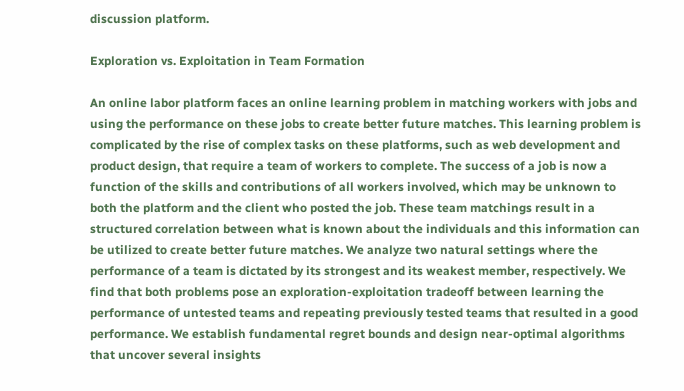discussion platform.

Exploration vs. Exploitation in Team Formation

An online labor platform faces an online learning problem in matching workers with jobs and using the performance on these jobs to create better future matches. This learning problem is complicated by the rise of complex tasks on these platforms, such as web development and product design, that require a team of workers to complete. The success of a job is now a function of the skills and contributions of all workers involved, which may be unknown to both the platform and the client who posted the job. These team matchings result in a structured correlation between what is known about the individuals and this information can be utilized to create better future matches. We analyze two natural settings where the performance of a team is dictated by its strongest and its weakest member, respectively. We find that both problems pose an exploration-exploitation tradeoff between learning the performance of untested teams and repeating previously tested teams that resulted in a good performance. We establish fundamental regret bounds and design near-optimal algorithms that uncover several insights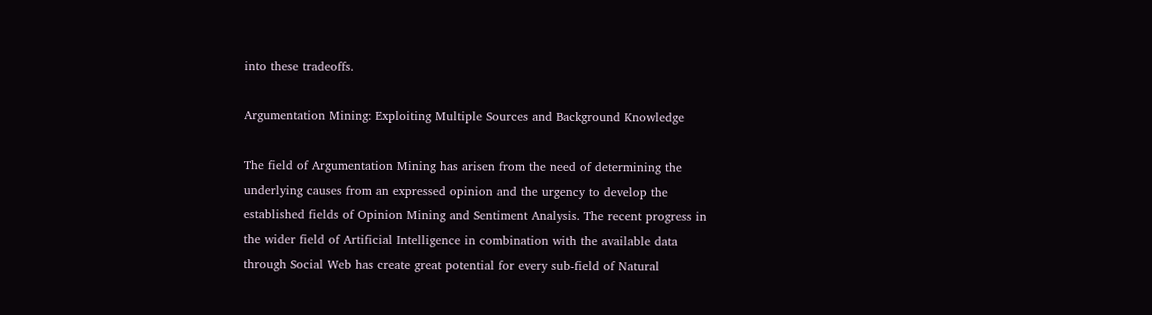into these tradeoffs.

Argumentation Mining: Exploiting Multiple Sources and Background Knowledge

The field of Argumentation Mining has arisen from the need of determining the underlying causes from an expressed opinion and the urgency to develop the established fields of Opinion Mining and Sentiment Analysis. The recent progress in the wider field of Artificial Intelligence in combination with the available data through Social Web has create great potential for every sub-field of Natural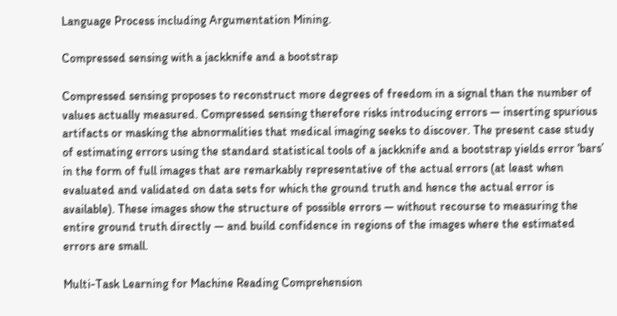Language Process including Argumentation Mining.

Compressed sensing with a jackknife and a bootstrap

Compressed sensing proposes to reconstruct more degrees of freedom in a signal than the number of values actually measured. Compressed sensing therefore risks introducing errors — inserting spurious artifacts or masking the abnormalities that medical imaging seeks to discover. The present case study of estimating errors using the standard statistical tools of a jackknife and a bootstrap yields error ‘bars’ in the form of full images that are remarkably representative of the actual errors (at least when evaluated and validated on data sets for which the ground truth and hence the actual error is available). These images show the structure of possible errors — without recourse to measuring the entire ground truth directly — and build confidence in regions of the images where the estimated errors are small.

Multi-Task Learning for Machine Reading Comprehension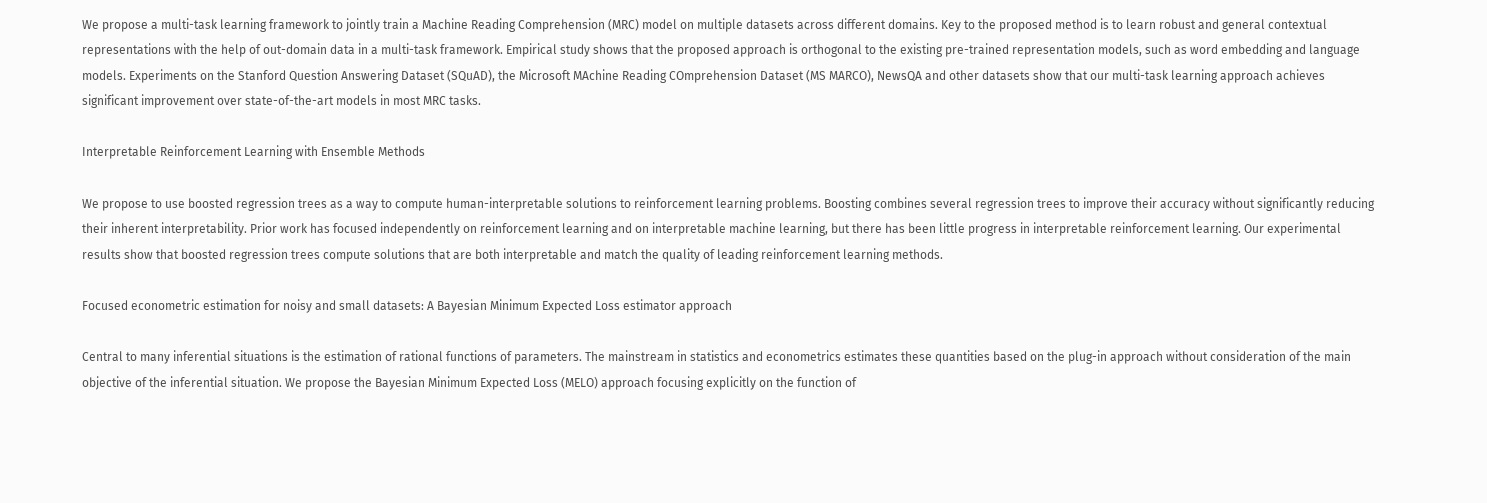We propose a multi-task learning framework to jointly train a Machine Reading Comprehension (MRC) model on multiple datasets across different domains. Key to the proposed method is to learn robust and general contextual representations with the help of out-domain data in a multi-task framework. Empirical study shows that the proposed approach is orthogonal to the existing pre-trained representation models, such as word embedding and language models. Experiments on the Stanford Question Answering Dataset (SQuAD), the Microsoft MAchine Reading COmprehension Dataset (MS MARCO), NewsQA and other datasets show that our multi-task learning approach achieves significant improvement over state-of-the-art models in most MRC tasks.

Interpretable Reinforcement Learning with Ensemble Methods

We propose to use boosted regression trees as a way to compute human-interpretable solutions to reinforcement learning problems. Boosting combines several regression trees to improve their accuracy without significantly reducing their inherent interpretability. Prior work has focused independently on reinforcement learning and on interpretable machine learning, but there has been little progress in interpretable reinforcement learning. Our experimental results show that boosted regression trees compute solutions that are both interpretable and match the quality of leading reinforcement learning methods.

Focused econometric estimation for noisy and small datasets: A Bayesian Minimum Expected Loss estimator approach

Central to many inferential situations is the estimation of rational functions of parameters. The mainstream in statistics and econometrics estimates these quantities based on the plug-in approach without consideration of the main objective of the inferential situation. We propose the Bayesian Minimum Expected Loss (MELO) approach focusing explicitly on the function of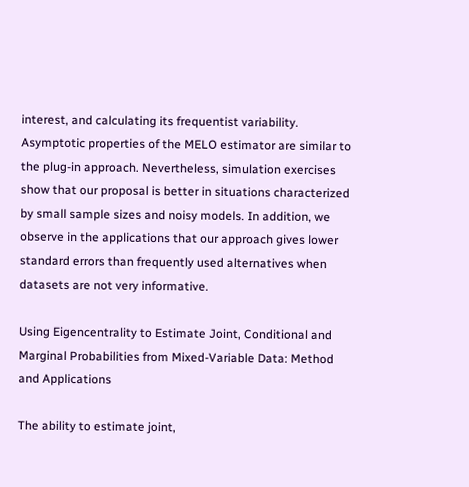interest, and calculating its frequentist variability. Asymptotic properties of the MELO estimator are similar to the plug-in approach. Nevertheless, simulation exercises show that our proposal is better in situations characterized by small sample sizes and noisy models. In addition, we observe in the applications that our approach gives lower standard errors than frequently used alternatives when datasets are not very informative.

Using Eigencentrality to Estimate Joint, Conditional and Marginal Probabilities from Mixed-Variable Data: Method and Applications

The ability to estimate joint,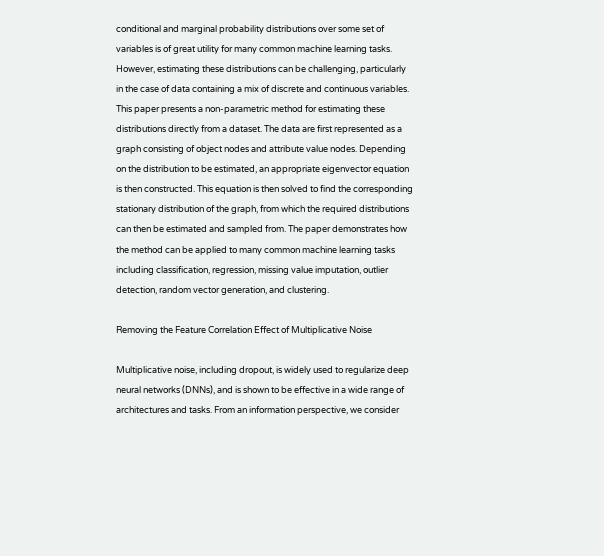conditional and marginal probability distributions over some set of variables is of great utility for many common machine learning tasks. However, estimating these distributions can be challenging, particularly in the case of data containing a mix of discrete and continuous variables. This paper presents a non-parametric method for estimating these distributions directly from a dataset. The data are first represented as a graph consisting of object nodes and attribute value nodes. Depending on the distribution to be estimated, an appropriate eigenvector equation is then constructed. This equation is then solved to find the corresponding stationary distribution of the graph, from which the required distributions can then be estimated and sampled from. The paper demonstrates how the method can be applied to many common machine learning tasks including classification, regression, missing value imputation, outlier detection, random vector generation, and clustering.

Removing the Feature Correlation Effect of Multiplicative Noise

Multiplicative noise, including dropout, is widely used to regularize deep neural networks (DNNs), and is shown to be effective in a wide range of architectures and tasks. From an information perspective, we consider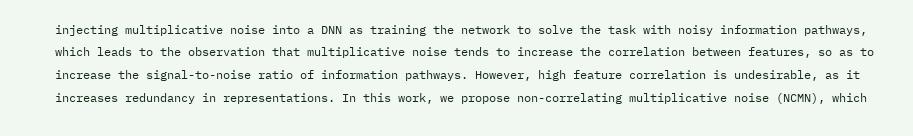injecting multiplicative noise into a DNN as training the network to solve the task with noisy information pathways, which leads to the observation that multiplicative noise tends to increase the correlation between features, so as to increase the signal-to-noise ratio of information pathways. However, high feature correlation is undesirable, as it increases redundancy in representations. In this work, we propose non-correlating multiplicative noise (NCMN), which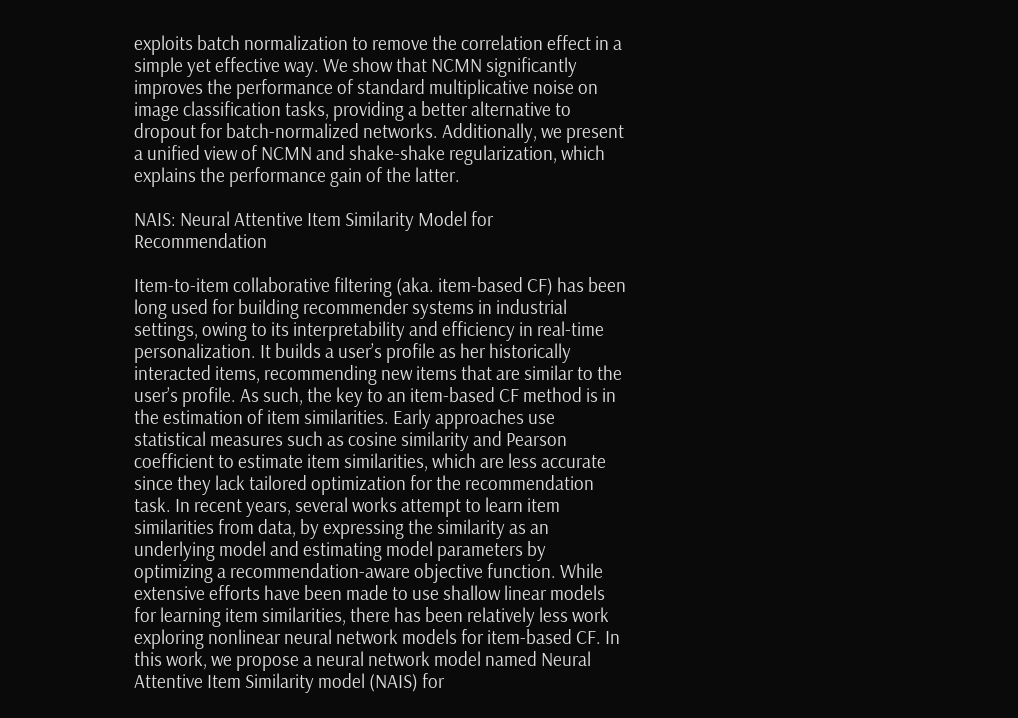exploits batch normalization to remove the correlation effect in a simple yet effective way. We show that NCMN significantly improves the performance of standard multiplicative noise on image classification tasks, providing a better alternative to dropout for batch-normalized networks. Additionally, we present a unified view of NCMN and shake-shake regularization, which explains the performance gain of the latter.

NAIS: Neural Attentive Item Similarity Model for Recommendation

Item-to-item collaborative filtering (aka. item-based CF) has been long used for building recommender systems in industrial settings, owing to its interpretability and efficiency in real-time personalization. It builds a user’s profile as her historically interacted items, recommending new items that are similar to the user’s profile. As such, the key to an item-based CF method is in the estimation of item similarities. Early approaches use statistical measures such as cosine similarity and Pearson coefficient to estimate item similarities, which are less accurate since they lack tailored optimization for the recommendation task. In recent years, several works attempt to learn item similarities from data, by expressing the similarity as an underlying model and estimating model parameters by optimizing a recommendation-aware objective function. While extensive efforts have been made to use shallow linear models for learning item similarities, there has been relatively less work exploring nonlinear neural network models for item-based CF. In this work, we propose a neural network model named Neural Attentive Item Similarity model (NAIS) for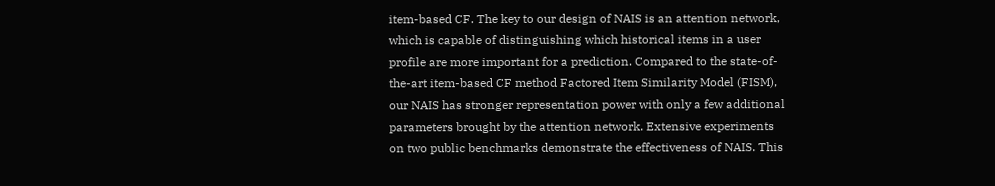item-based CF. The key to our design of NAIS is an attention network, which is capable of distinguishing which historical items in a user profile are more important for a prediction. Compared to the state-of-the-art item-based CF method Factored Item Similarity Model (FISM), our NAIS has stronger representation power with only a few additional parameters brought by the attention network. Extensive experiments on two public benchmarks demonstrate the effectiveness of NAIS. This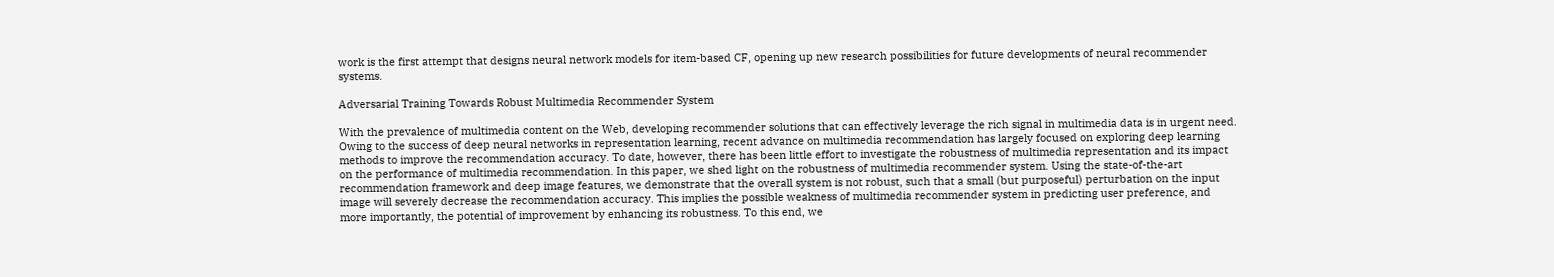work is the first attempt that designs neural network models for item-based CF, opening up new research possibilities for future developments of neural recommender systems.

Adversarial Training Towards Robust Multimedia Recommender System

With the prevalence of multimedia content on the Web, developing recommender solutions that can effectively leverage the rich signal in multimedia data is in urgent need. Owing to the success of deep neural networks in representation learning, recent advance on multimedia recommendation has largely focused on exploring deep learning methods to improve the recommendation accuracy. To date, however, there has been little effort to investigate the robustness of multimedia representation and its impact on the performance of multimedia recommendation. In this paper, we shed light on the robustness of multimedia recommender system. Using the state-of-the-art recommendation framework and deep image features, we demonstrate that the overall system is not robust, such that a small (but purposeful) perturbation on the input image will severely decrease the recommendation accuracy. This implies the possible weakness of multimedia recommender system in predicting user preference, and more importantly, the potential of improvement by enhancing its robustness. To this end, we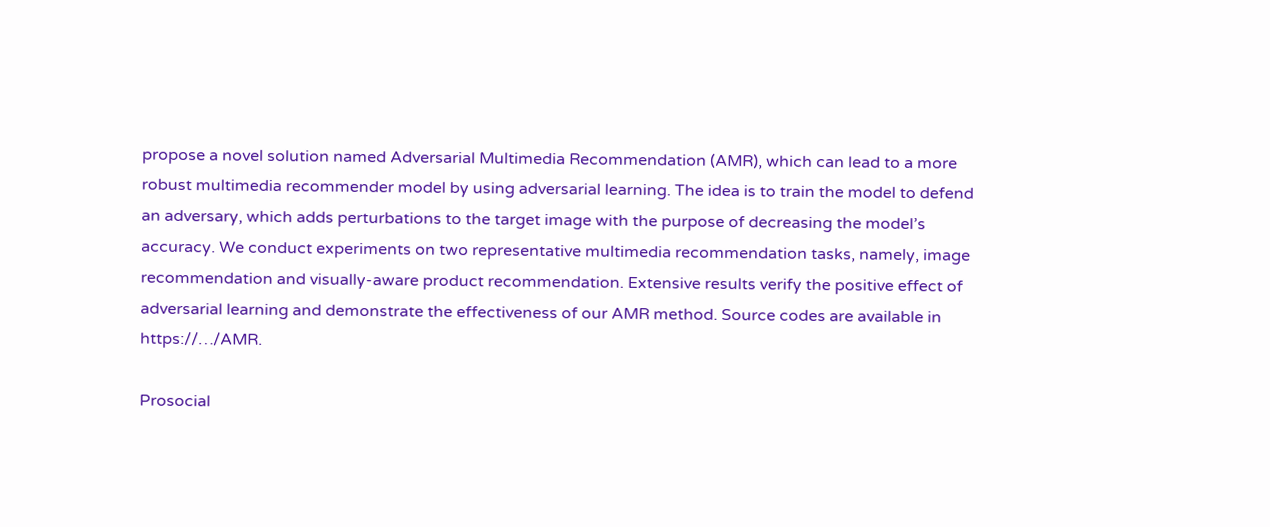propose a novel solution named Adversarial Multimedia Recommendation (AMR), which can lead to a more robust multimedia recommender model by using adversarial learning. The idea is to train the model to defend an adversary, which adds perturbations to the target image with the purpose of decreasing the model’s accuracy. We conduct experiments on two representative multimedia recommendation tasks, namely, image recommendation and visually-aware product recommendation. Extensive results verify the positive effect of adversarial learning and demonstrate the effectiveness of our AMR method. Source codes are available in https://…/AMR.

Prosocial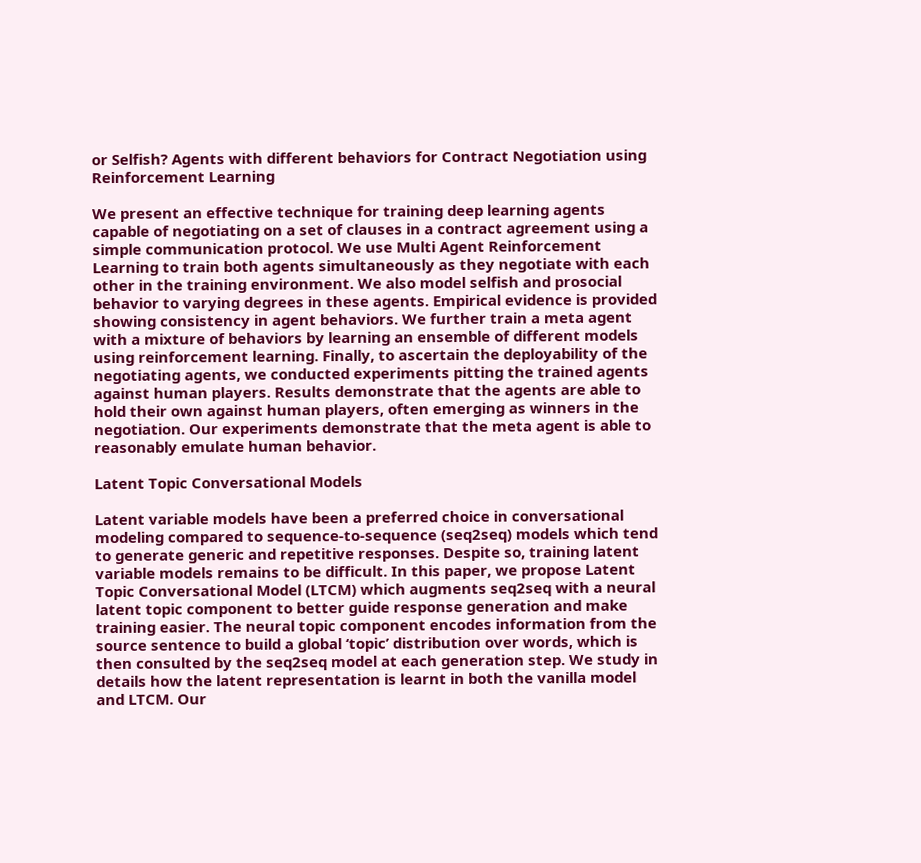or Selfish? Agents with different behaviors for Contract Negotiation using Reinforcement Learning

We present an effective technique for training deep learning agents capable of negotiating on a set of clauses in a contract agreement using a simple communication protocol. We use Multi Agent Reinforcement Learning to train both agents simultaneously as they negotiate with each other in the training environment. We also model selfish and prosocial behavior to varying degrees in these agents. Empirical evidence is provided showing consistency in agent behaviors. We further train a meta agent with a mixture of behaviors by learning an ensemble of different models using reinforcement learning. Finally, to ascertain the deployability of the negotiating agents, we conducted experiments pitting the trained agents against human players. Results demonstrate that the agents are able to hold their own against human players, often emerging as winners in the negotiation. Our experiments demonstrate that the meta agent is able to reasonably emulate human behavior.

Latent Topic Conversational Models

Latent variable models have been a preferred choice in conversational modeling compared to sequence-to-sequence (seq2seq) models which tend to generate generic and repetitive responses. Despite so, training latent variable models remains to be difficult. In this paper, we propose Latent Topic Conversational Model (LTCM) which augments seq2seq with a neural latent topic component to better guide response generation and make training easier. The neural topic component encodes information from the source sentence to build a global ‘topic’ distribution over words, which is then consulted by the seq2seq model at each generation step. We study in details how the latent representation is learnt in both the vanilla model and LTCM. Our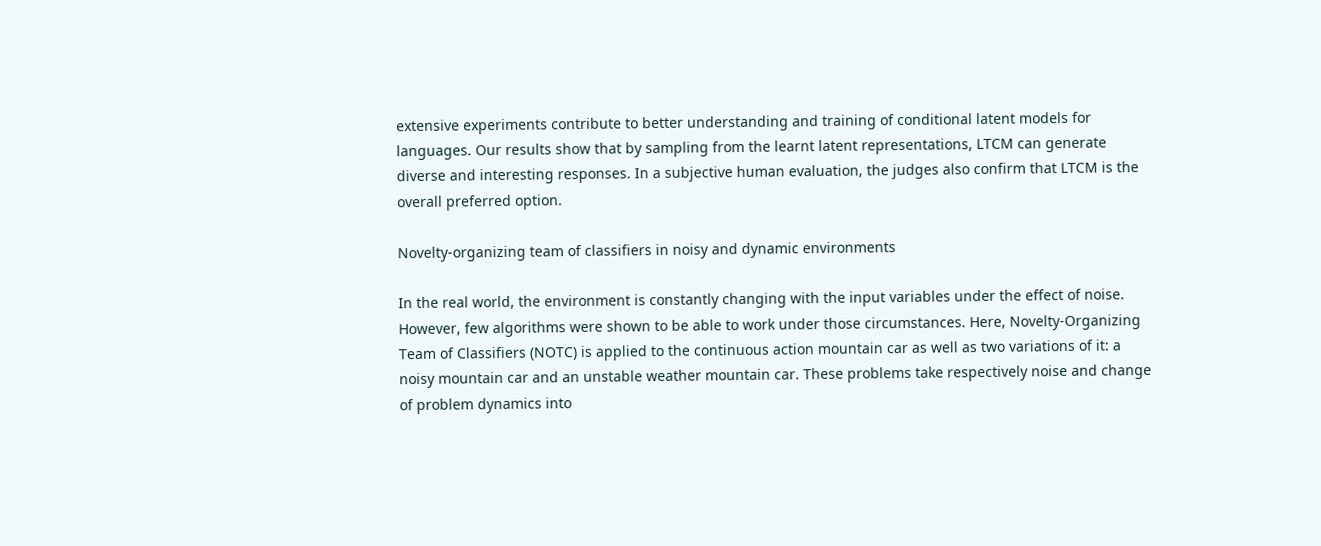extensive experiments contribute to better understanding and training of conditional latent models for languages. Our results show that by sampling from the learnt latent representations, LTCM can generate diverse and interesting responses. In a subjective human evaluation, the judges also confirm that LTCM is the overall preferred option.

Novelty-organizing team of classifiers in noisy and dynamic environments

In the real world, the environment is constantly changing with the input variables under the effect of noise. However, few algorithms were shown to be able to work under those circumstances. Here, Novelty-Organizing Team of Classifiers (NOTC) is applied to the continuous action mountain car as well as two variations of it: a noisy mountain car and an unstable weather mountain car. These problems take respectively noise and change of problem dynamics into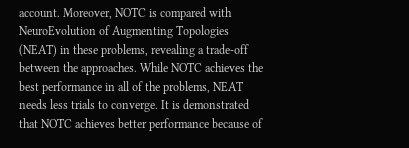account. Moreover, NOTC is compared with NeuroEvolution of Augmenting Topologies (NEAT) in these problems, revealing a trade-off between the approaches. While NOTC achieves the best performance in all of the problems, NEAT needs less trials to converge. It is demonstrated that NOTC achieves better performance because of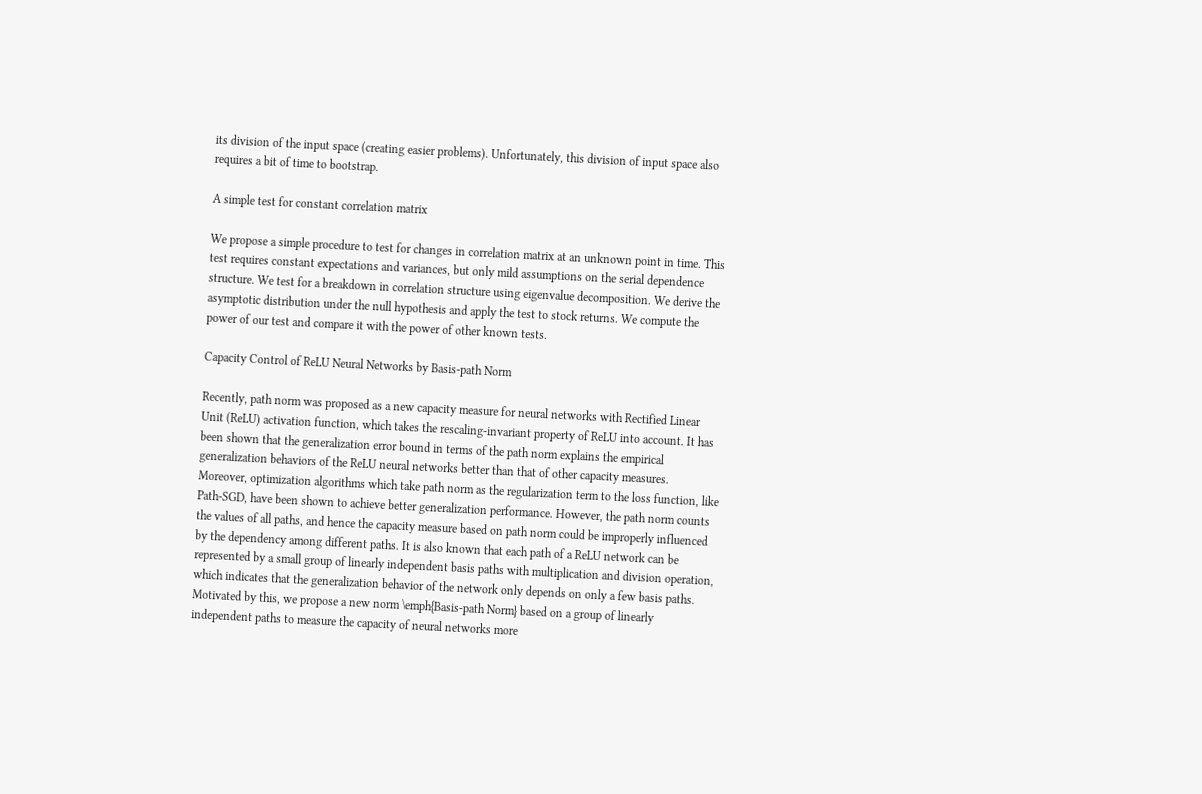its division of the input space (creating easier problems). Unfortunately, this division of input space also requires a bit of time to bootstrap.

A simple test for constant correlation matrix

We propose a simple procedure to test for changes in correlation matrix at an unknown point in time. This test requires constant expectations and variances, but only mild assumptions on the serial dependence structure. We test for a breakdown in correlation structure using eigenvalue decomposition. We derive the asymptotic distribution under the null hypothesis and apply the test to stock returns. We compute the power of our test and compare it with the power of other known tests.

Capacity Control of ReLU Neural Networks by Basis-path Norm

Recently, path norm was proposed as a new capacity measure for neural networks with Rectified Linear Unit (ReLU) activation function, which takes the rescaling-invariant property of ReLU into account. It has been shown that the generalization error bound in terms of the path norm explains the empirical generalization behaviors of the ReLU neural networks better than that of other capacity measures. Moreover, optimization algorithms which take path norm as the regularization term to the loss function, like Path-SGD, have been shown to achieve better generalization performance. However, the path norm counts the values of all paths, and hence the capacity measure based on path norm could be improperly influenced by the dependency among different paths. It is also known that each path of a ReLU network can be represented by a small group of linearly independent basis paths with multiplication and division operation, which indicates that the generalization behavior of the network only depends on only a few basis paths. Motivated by this, we propose a new norm \emph{Basis-path Norm} based on a group of linearly independent paths to measure the capacity of neural networks more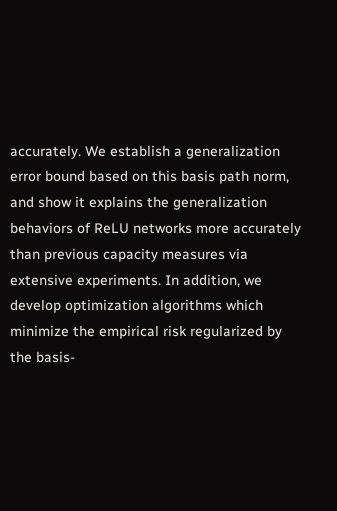accurately. We establish a generalization error bound based on this basis path norm, and show it explains the generalization behaviors of ReLU networks more accurately than previous capacity measures via extensive experiments. In addition, we develop optimization algorithms which minimize the empirical risk regularized by the basis-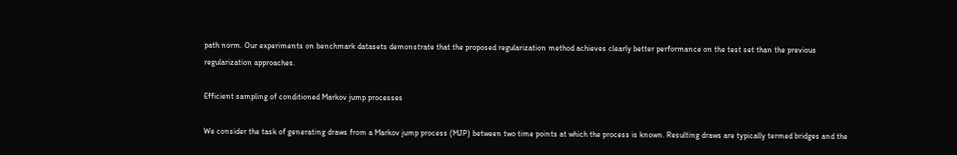path norm. Our experiments on benchmark datasets demonstrate that the proposed regularization method achieves clearly better performance on the test set than the previous regularization approaches.

Efficient sampling of conditioned Markov jump processes

We consider the task of generating draws from a Markov jump process (MJP) between two time points at which the process is known. Resulting draws are typically termed bridges and the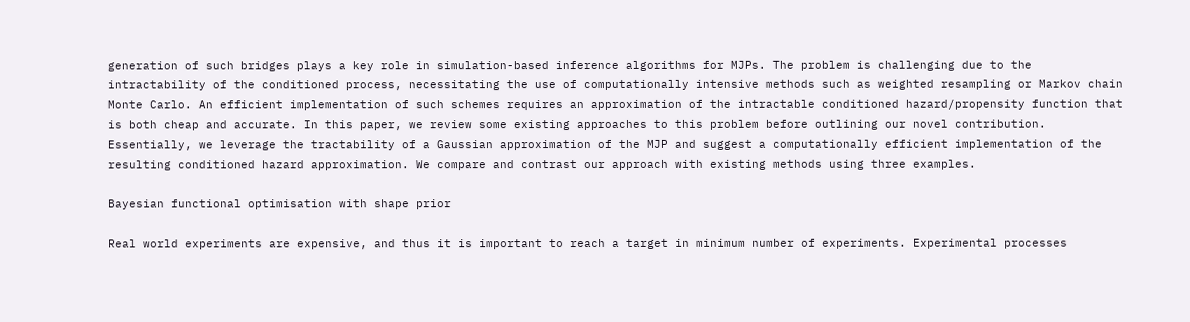generation of such bridges plays a key role in simulation-based inference algorithms for MJPs. The problem is challenging due to the intractability of the conditioned process, necessitating the use of computationally intensive methods such as weighted resampling or Markov chain Monte Carlo. An efficient implementation of such schemes requires an approximation of the intractable conditioned hazard/propensity function that is both cheap and accurate. In this paper, we review some existing approaches to this problem before outlining our novel contribution. Essentially, we leverage the tractability of a Gaussian approximation of the MJP and suggest a computationally efficient implementation of the resulting conditioned hazard approximation. We compare and contrast our approach with existing methods using three examples.

Bayesian functional optimisation with shape prior

Real world experiments are expensive, and thus it is important to reach a target in minimum number of experiments. Experimental processes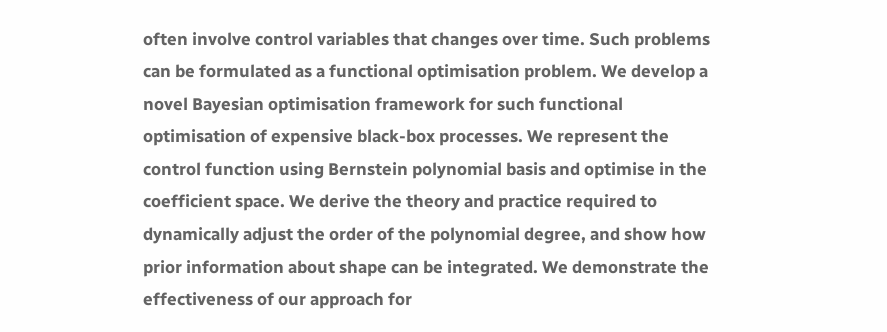often involve control variables that changes over time. Such problems can be formulated as a functional optimisation problem. We develop a novel Bayesian optimisation framework for such functional optimisation of expensive black-box processes. We represent the control function using Bernstein polynomial basis and optimise in the coefficient space. We derive the theory and practice required to dynamically adjust the order of the polynomial degree, and show how prior information about shape can be integrated. We demonstrate the effectiveness of our approach for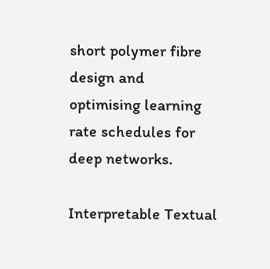short polymer fibre design and optimising learning rate schedules for deep networks.

Interpretable Textual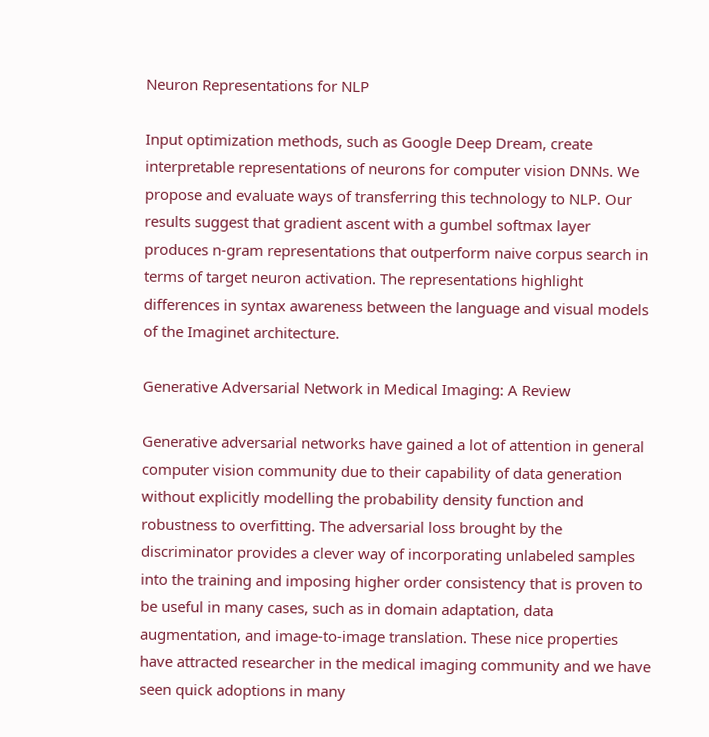Neuron Representations for NLP

Input optimization methods, such as Google Deep Dream, create interpretable representations of neurons for computer vision DNNs. We propose and evaluate ways of transferring this technology to NLP. Our results suggest that gradient ascent with a gumbel softmax layer produces n-gram representations that outperform naive corpus search in terms of target neuron activation. The representations highlight differences in syntax awareness between the language and visual models of the Imaginet architecture.

Generative Adversarial Network in Medical Imaging: A Review

Generative adversarial networks have gained a lot of attention in general computer vision community due to their capability of data generation without explicitly modelling the probability density function and robustness to overfitting. The adversarial loss brought by the discriminator provides a clever way of incorporating unlabeled samples into the training and imposing higher order consistency that is proven to be useful in many cases, such as in domain adaptation, data augmentation, and image-to-image translation. These nice properties have attracted researcher in the medical imaging community and we have seen quick adoptions in many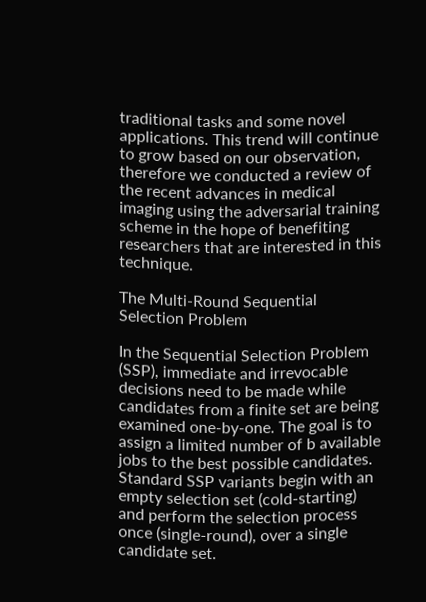traditional tasks and some novel applications. This trend will continue to grow based on our observation, therefore we conducted a review of the recent advances in medical imaging using the adversarial training scheme in the hope of benefiting researchers that are interested in this technique.

The Multi-Round Sequential Selection Problem

In the Sequential Selection Problem (SSP), immediate and irrevocable decisions need to be made while candidates from a finite set are being examined one-by-one. The goal is to assign a limited number of b available jobs to the best possible candidates. Standard SSP variants begin with an empty selection set (cold-starting) and perform the selection process once (single-round), over a single candidate set.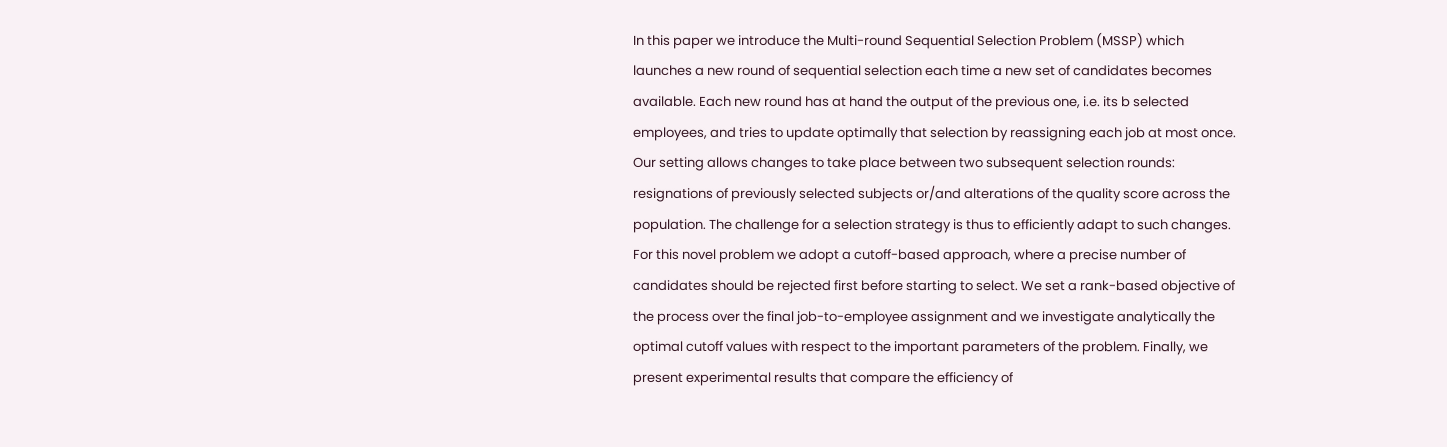In this paper we introduce the Multi-round Sequential Selection Problem (MSSP) which launches a new round of sequential selection each time a new set of candidates becomes available. Each new round has at hand the output of the previous one, i.e. its b selected employees, and tries to update optimally that selection by reassigning each job at most once. Our setting allows changes to take place between two subsequent selection rounds: resignations of previously selected subjects or/and alterations of the quality score across the population. The challenge for a selection strategy is thus to efficiently adapt to such changes. For this novel problem we adopt a cutoff-based approach, where a precise number of candidates should be rejected first before starting to select. We set a rank-based objective of the process over the final job-to-employee assignment and we investigate analytically the optimal cutoff values with respect to the important parameters of the problem. Finally, we present experimental results that compare the efficiency of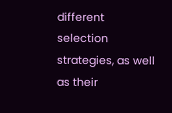different selection strategies, as well as their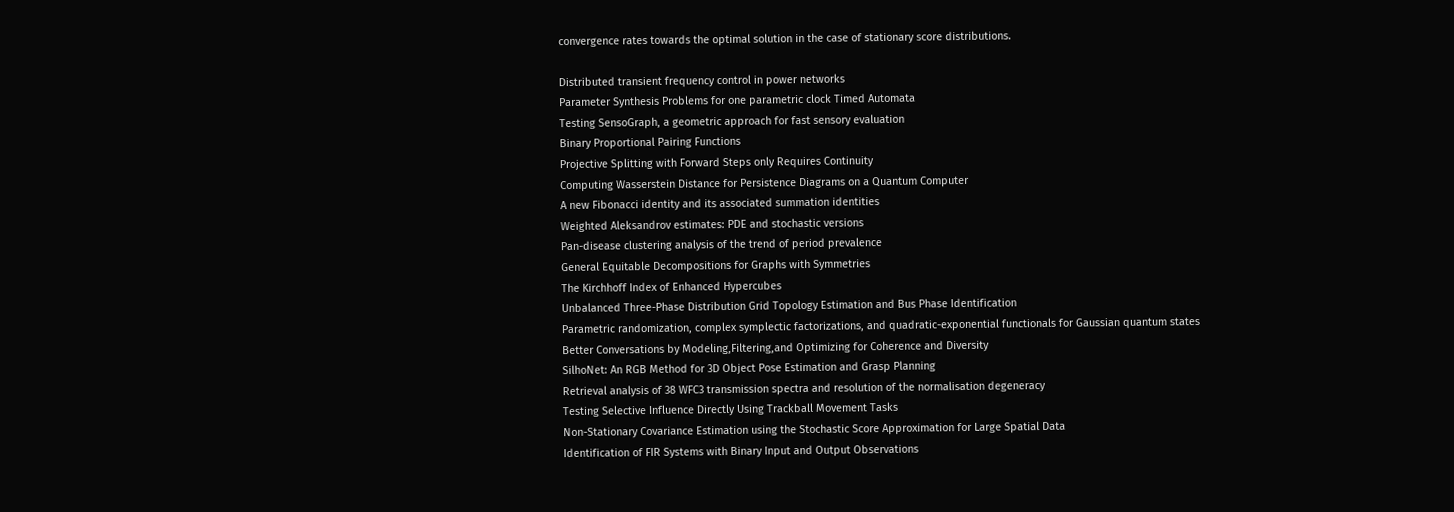convergence rates towards the optimal solution in the case of stationary score distributions.

Distributed transient frequency control in power networks
Parameter Synthesis Problems for one parametric clock Timed Automata
Testing SensoGraph, a geometric approach for fast sensory evaluation
Binary Proportional Pairing Functions
Projective Splitting with Forward Steps only Requires Continuity
Computing Wasserstein Distance for Persistence Diagrams on a Quantum Computer
A new Fibonacci identity and its associated summation identities
Weighted Aleksandrov estimates: PDE and stochastic versions
Pan-disease clustering analysis of the trend of period prevalence
General Equitable Decompositions for Graphs with Symmetries
The Kirchhoff Index of Enhanced Hypercubes
Unbalanced Three-Phase Distribution Grid Topology Estimation and Bus Phase Identification
Parametric randomization, complex symplectic factorizations, and quadratic-exponential functionals for Gaussian quantum states
Better Conversations by Modeling,Filtering,and Optimizing for Coherence and Diversity
SilhoNet: An RGB Method for 3D Object Pose Estimation and Grasp Planning
Retrieval analysis of 38 WFC3 transmission spectra and resolution of the normalisation degeneracy
Testing Selective Influence Directly Using Trackball Movement Tasks
Non-Stationary Covariance Estimation using the Stochastic Score Approximation for Large Spatial Data
Identification of FIR Systems with Binary Input and Output Observations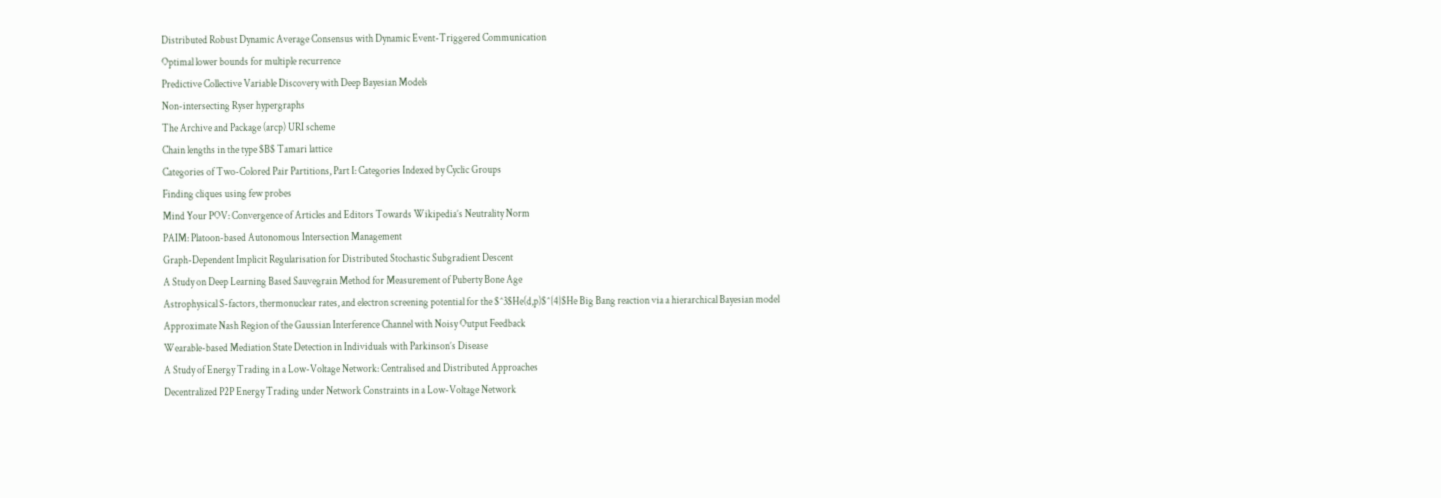Distributed Robust Dynamic Average Consensus with Dynamic Event-Triggered Communication
Optimal lower bounds for multiple recurrence
Predictive Collective Variable Discovery with Deep Bayesian Models
Non-intersecting Ryser hypergraphs
The Archive and Package (arcp) URI scheme
Chain lengths in the type $B$ Tamari lattice
Categories of Two-Colored Pair Partitions, Part I: Categories Indexed by Cyclic Groups
Finding cliques using few probes
Mind Your POV: Convergence of Articles and Editors Towards Wikipedia’s Neutrality Norm
PAIM: Platoon-based Autonomous Intersection Management
Graph-Dependent Implicit Regularisation for Distributed Stochastic Subgradient Descent
A Study on Deep Learning Based Sauvegrain Method for Measurement of Puberty Bone Age
Astrophysical S-factors, thermonuclear rates, and electron screening potential for the $^3$He(d,p)$^{4}$He Big Bang reaction via a hierarchical Bayesian model
Approximate Nash Region of the Gaussian Interference Channel with Noisy Output Feedback
Wearable-based Mediation State Detection in Individuals with Parkinson’s Disease
A Study of Energy Trading in a Low-Voltage Network: Centralised and Distributed Approaches
Decentralized P2P Energy Trading under Network Constraints in a Low-Voltage Network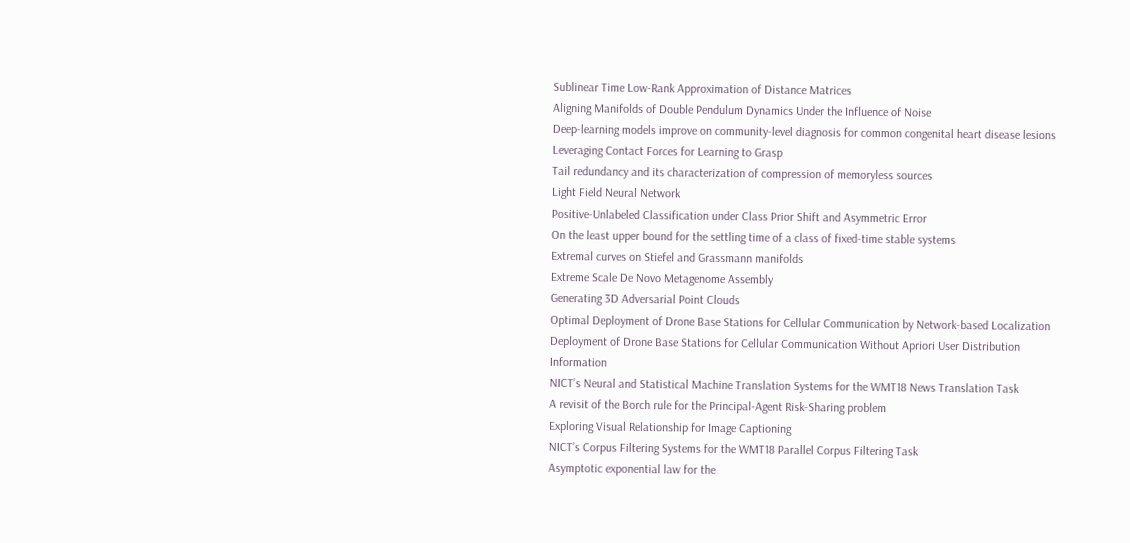Sublinear Time Low-Rank Approximation of Distance Matrices
Aligning Manifolds of Double Pendulum Dynamics Under the Influence of Noise
Deep-learning models improve on community-level diagnosis for common congenital heart disease lesions
Leveraging Contact Forces for Learning to Grasp
Tail redundancy and its characterization of compression of memoryless sources
Light Field Neural Network
Positive-Unlabeled Classification under Class Prior Shift and Asymmetric Error
On the least upper bound for the settling time of a class of fixed-time stable systems
Extremal curves on Stiefel and Grassmann manifolds
Extreme Scale De Novo Metagenome Assembly
Generating 3D Adversarial Point Clouds
Optimal Deployment of Drone Base Stations for Cellular Communication by Network-based Localization
Deployment of Drone Base Stations for Cellular Communication Without Apriori User Distribution Information
NICT’s Neural and Statistical Machine Translation Systems for the WMT18 News Translation Task
A revisit of the Borch rule for the Principal-Agent Risk-Sharing problem
Exploring Visual Relationship for Image Captioning
NICT’s Corpus Filtering Systems for the WMT18 Parallel Corpus Filtering Task
Asymptotic exponential law for the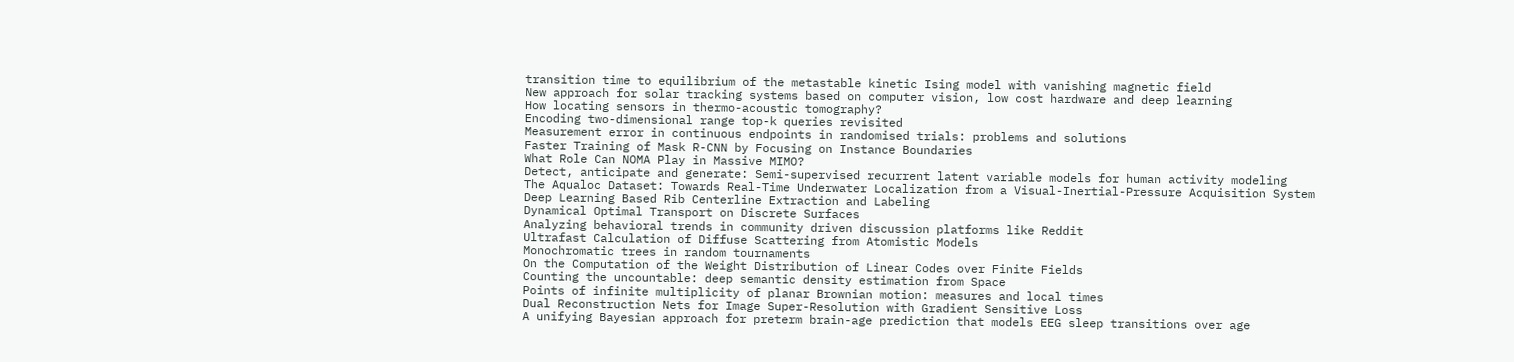transition time to equilibrium of the metastable kinetic Ising model with vanishing magnetic field
New approach for solar tracking systems based on computer vision, low cost hardware and deep learning
How locating sensors in thermo-acoustic tomography?
Encoding two-dimensional range top-k queries revisited
Measurement error in continuous endpoints in randomised trials: problems and solutions
Faster Training of Mask R-CNN by Focusing on Instance Boundaries
What Role Can NOMA Play in Massive MIMO?
Detect, anticipate and generate: Semi-supervised recurrent latent variable models for human activity modeling
The Aqualoc Dataset: Towards Real-Time Underwater Localization from a Visual-Inertial-Pressure Acquisition System
Deep Learning Based Rib Centerline Extraction and Labeling
Dynamical Optimal Transport on Discrete Surfaces
Analyzing behavioral trends in community driven discussion platforms like Reddit
Ultrafast Calculation of Diffuse Scattering from Atomistic Models
Monochromatic trees in random tournaments
On the Computation of the Weight Distribution of Linear Codes over Finite Fields
Counting the uncountable: deep semantic density estimation from Space
Points of infinite multiplicity of planar Brownian motion: measures and local times
Dual Reconstruction Nets for Image Super-Resolution with Gradient Sensitive Loss
A unifying Bayesian approach for preterm brain-age prediction that models EEG sleep transitions over age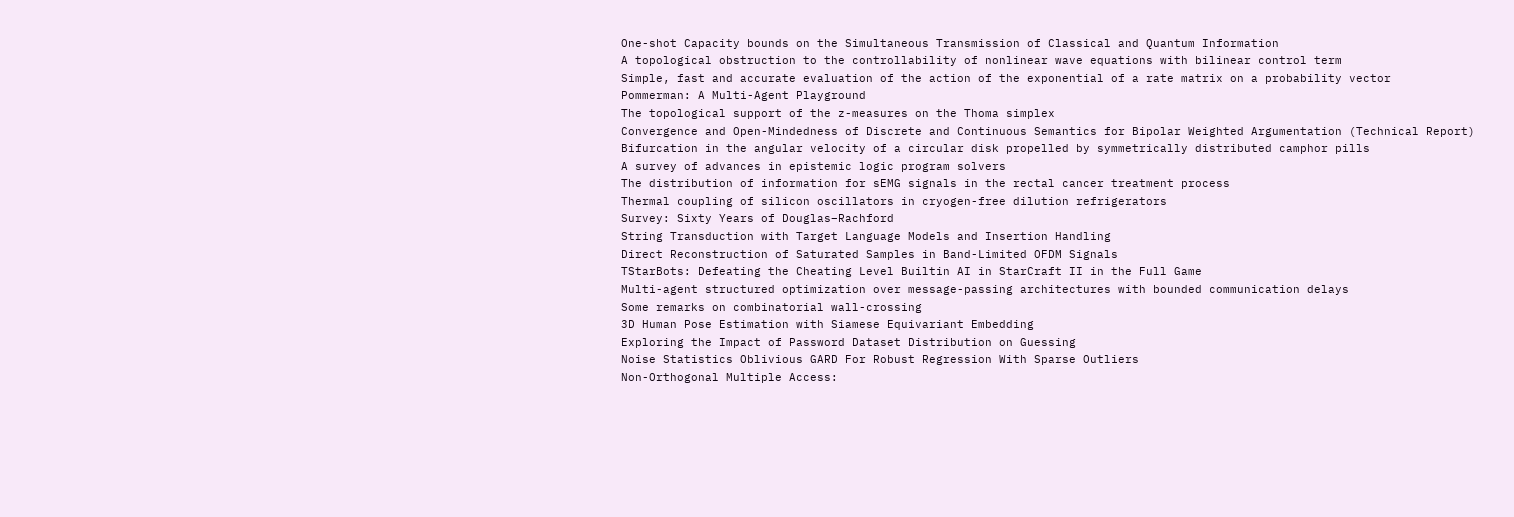One-shot Capacity bounds on the Simultaneous Transmission of Classical and Quantum Information
A topological obstruction to the controllability of nonlinear wave equations with bilinear control term
Simple, fast and accurate evaluation of the action of the exponential of a rate matrix on a probability vector
Pommerman: A Multi-Agent Playground
The topological support of the z-measures on the Thoma simplex
Convergence and Open-Mindedness of Discrete and Continuous Semantics for Bipolar Weighted Argumentation (Technical Report)
Bifurcation in the angular velocity of a circular disk propelled by symmetrically distributed camphor pills
A survey of advances in epistemic logic program solvers
The distribution of information for sEMG signals in the rectal cancer treatment process
Thermal coupling of silicon oscillators in cryogen-free dilution refrigerators
Survey: Sixty Years of Douglas–Rachford
String Transduction with Target Language Models and Insertion Handling
Direct Reconstruction of Saturated Samples in Band-Limited OFDM Signals
TStarBots: Defeating the Cheating Level Builtin AI in StarCraft II in the Full Game
Multi-agent structured optimization over message-passing architectures with bounded communication delays
Some remarks on combinatorial wall-crossing
3D Human Pose Estimation with Siamese Equivariant Embedding
Exploring the Impact of Password Dataset Distribution on Guessing
Noise Statistics Oblivious GARD For Robust Regression With Sparse Outliers
Non-Orthogonal Multiple Access: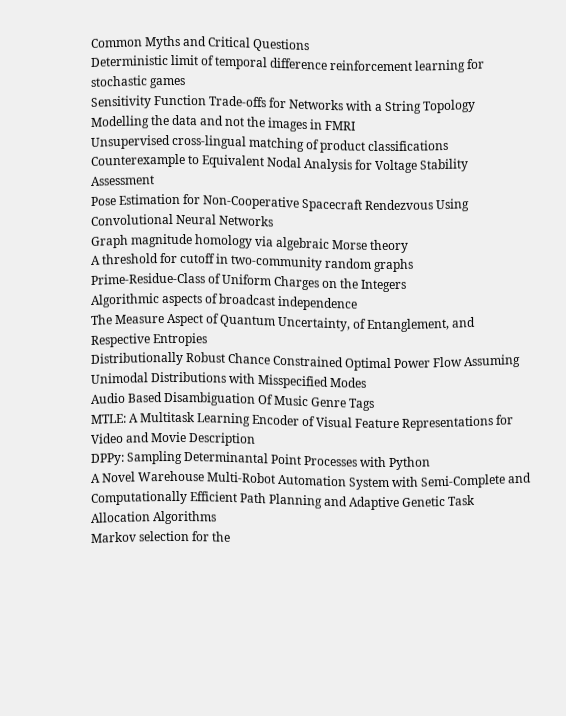Common Myths and Critical Questions
Deterministic limit of temporal difference reinforcement learning for stochastic games
Sensitivity Function Trade-offs for Networks with a String Topology
Modelling the data and not the images in FMRI
Unsupervised cross-lingual matching of product classifications
Counterexample to Equivalent Nodal Analysis for Voltage Stability Assessment
Pose Estimation for Non-Cooperative Spacecraft Rendezvous Using Convolutional Neural Networks
Graph magnitude homology via algebraic Morse theory
A threshold for cutoff in two-community random graphs
Prime-Residue-Class of Uniform Charges on the Integers
Algorithmic aspects of broadcast independence
The Measure Aspect of Quantum Uncertainty, of Entanglement, and Respective Entropies
Distributionally Robust Chance Constrained Optimal Power Flow Assuming Unimodal Distributions with Misspecified Modes
Audio Based Disambiguation Of Music Genre Tags
MTLE: A Multitask Learning Encoder of Visual Feature Representations for Video and Movie Description
DPPy: Sampling Determinantal Point Processes with Python
A Novel Warehouse Multi-Robot Automation System with Semi-Complete and Computationally Efficient Path Planning and Adaptive Genetic Task Allocation Algorithms
Markov selection for the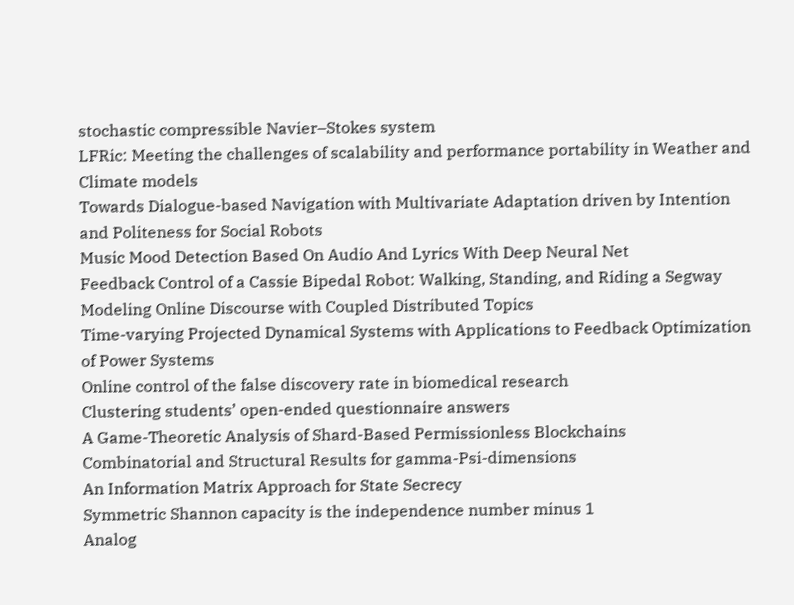stochastic compressible Navier–Stokes system
LFRic: Meeting the challenges of scalability and performance portability in Weather and Climate models
Towards Dialogue-based Navigation with Multivariate Adaptation driven by Intention and Politeness for Social Robots
Music Mood Detection Based On Audio And Lyrics With Deep Neural Net
Feedback Control of a Cassie Bipedal Robot: Walking, Standing, and Riding a Segway
Modeling Online Discourse with Coupled Distributed Topics
Time-varying Projected Dynamical Systems with Applications to Feedback Optimization of Power Systems
Online control of the false discovery rate in biomedical research
Clustering students’ open-ended questionnaire answers
A Game-Theoretic Analysis of Shard-Based Permissionless Blockchains
Combinatorial and Structural Results for gamma-Psi-dimensions
An Information Matrix Approach for State Secrecy
Symmetric Shannon capacity is the independence number minus 1
Analog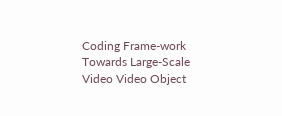Coding Frame-work
Towards Large-Scale Video Video Object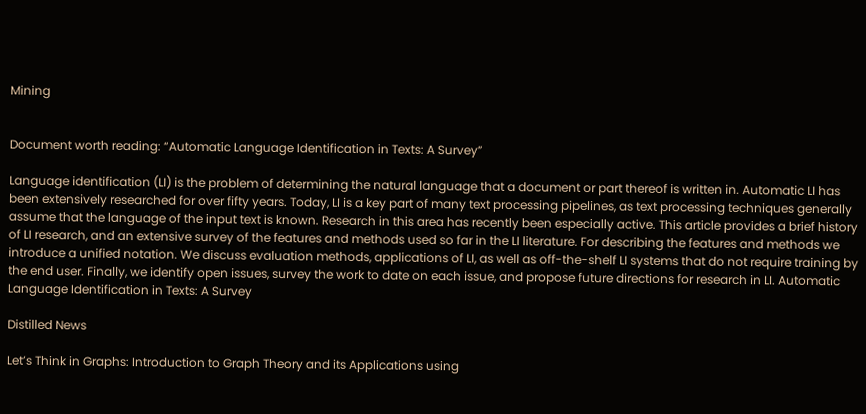Mining


Document worth reading: “Automatic Language Identification in Texts: A Survey”

Language identification (LI) is the problem of determining the natural language that a document or part thereof is written in. Automatic LI has been extensively researched for over fifty years. Today, LI is a key part of many text processing pipelines, as text processing techniques generally assume that the language of the input text is known. Research in this area has recently been especially active. This article provides a brief history of LI research, and an extensive survey of the features and methods used so far in the LI literature. For describing the features and methods we introduce a unified notation. We discuss evaluation methods, applications of LI, as well as off-the-shelf LI systems that do not require training by the end user. Finally, we identify open issues, survey the work to date on each issue, and propose future directions for research in LI. Automatic Language Identification in Texts: A Survey

Distilled News

Let’s Think in Graphs: Introduction to Graph Theory and its Applications using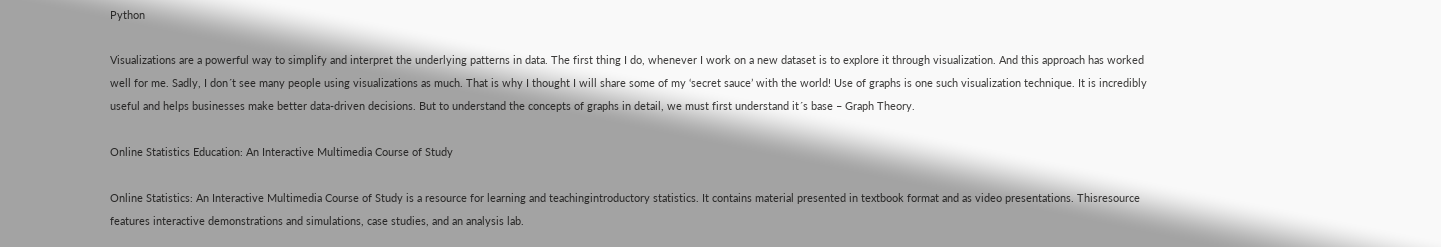Python

Visualizations are a powerful way to simplify and interpret the underlying patterns in data. The first thing I do, whenever I work on a new dataset is to explore it through visualization. And this approach has worked well for me. Sadly, I don´t see many people using visualizations as much. That is why I thought I will share some of my ‘secret sauce’ with the world! Use of graphs is one such visualization technique. It is incredibly useful and helps businesses make better data-driven decisions. But to understand the concepts of graphs in detail, we must first understand it´s base – Graph Theory.

Online Statistics Education: An Interactive Multimedia Course of Study

Online Statistics: An Interactive Multimedia Course of Study is a resource for learning and teachingintroductory statistics. It contains material presented in textbook format and as video presentations. Thisresource features interactive demonstrations and simulations, case studies, and an analysis lab.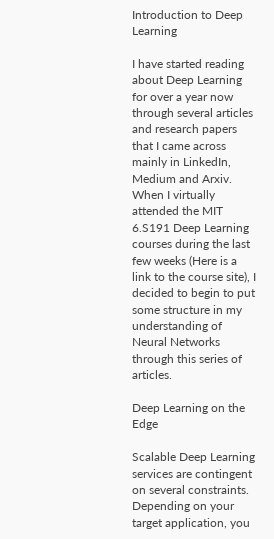Introduction to Deep Learning

I have started reading about Deep Learning for over a year now through several articles and research papers that I came across mainly in LinkedIn, Medium and Arxiv. When I virtually attended the MIT 6.S191 Deep Learning courses during the last few weeks (Here is a link to the course site), I decided to begin to put some structure in my understanding of Neural Networks through this series of articles.

Deep Learning on the Edge

Scalable Deep Learning services are contingent on several constraints. Depending on your target application, you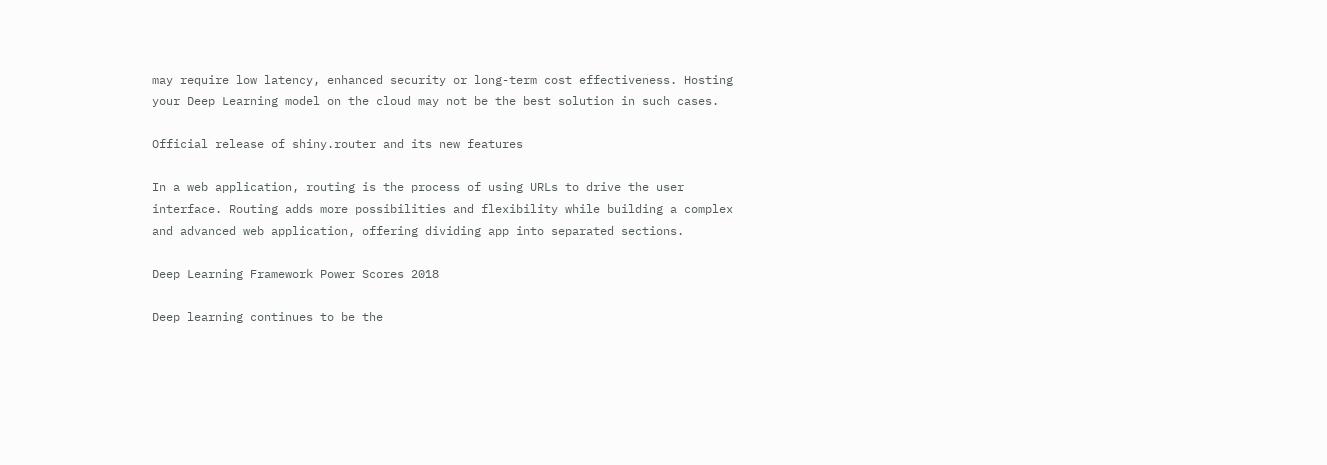may require low latency, enhanced security or long-term cost effectiveness. Hosting your Deep Learning model on the cloud may not be the best solution in such cases.

Official release of shiny.router and its new features

In a web application, routing is the process of using URLs to drive the user interface. Routing adds more possibilities and flexibility while building a complex and advanced web application, offering dividing app into separated sections.

Deep Learning Framework Power Scores 2018

Deep learning continues to be the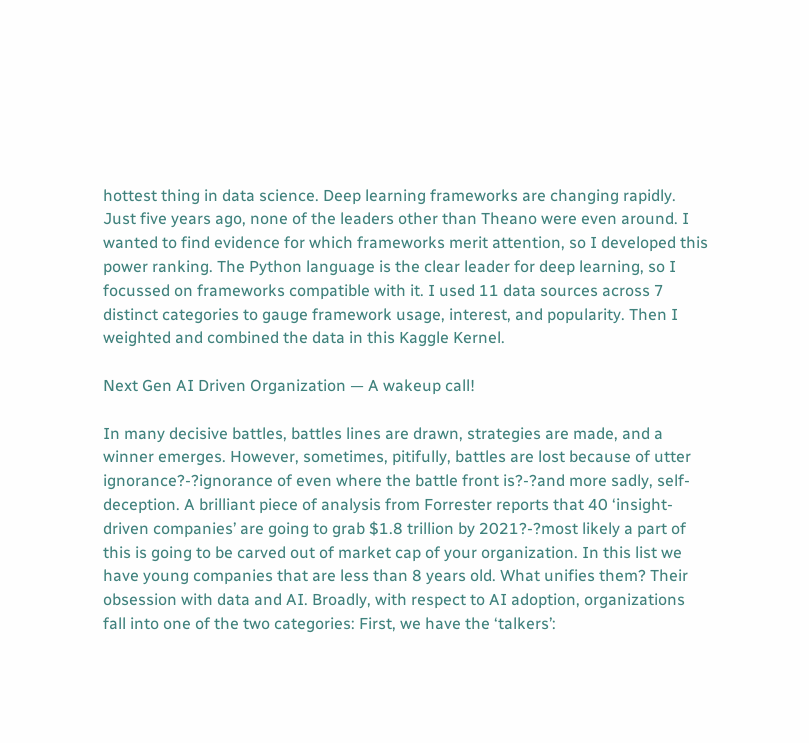hottest thing in data science. Deep learning frameworks are changing rapidly. Just five years ago, none of the leaders other than Theano were even around. I wanted to find evidence for which frameworks merit attention, so I developed this power ranking. The Python language is the clear leader for deep learning, so I focussed on frameworks compatible with it. I used 11 data sources across 7 distinct categories to gauge framework usage, interest, and popularity. Then I weighted and combined the data in this Kaggle Kernel.

Next Gen AI Driven Organization — A wakeup call!

In many decisive battles, battles lines are drawn, strategies are made, and a winner emerges. However, sometimes, pitifully, battles are lost because of utter ignorance?-?ignorance of even where the battle front is?-?and more sadly, self-deception. A brilliant piece of analysis from Forrester reports that 40 ‘insight-driven companies’ are going to grab $1.8 trillion by 2021?-?most likely a part of this is going to be carved out of market cap of your organization. In this list we have young companies that are less than 8 years old. What unifies them? Their obsession with data and AI. Broadly, with respect to AI adoption, organizations fall into one of the two categories: First, we have the ‘talkers’: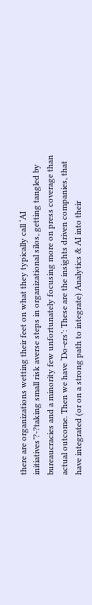there are organizations wetting their feet on what they typically call ‘AI initiatives’?-?taking small risk averse steps in organizational silos, getting tangled by bureaucracies and a minority few unfortunately focusing more on press coverage than actual outcome. Then we have ‘Do-ers’: These are the insights driven companies, that have integrated (or on a strong path to integrate) Analytics & AI into their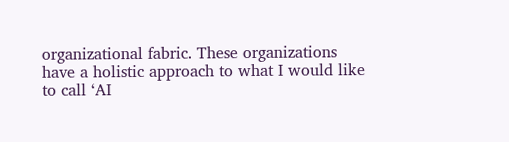organizational fabric. These organizations have a holistic approach to what I would like to call ‘AI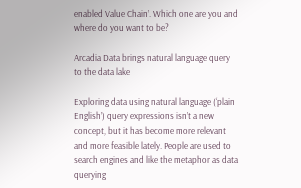enabled Value Chain’. Which one are you and where do you want to be?

Arcadia Data brings natural language query to the data lake

Exploring data using natural language (‘plain English’) query expressions isn’t a new concept, but it has become more relevant and more feasible lately. People are used to search engines and like the metaphor as data querying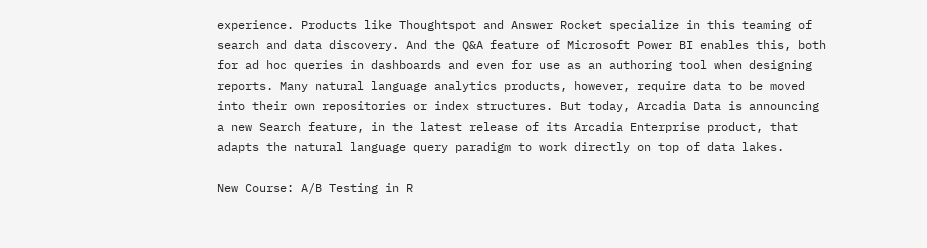experience. Products like Thoughtspot and Answer Rocket specialize in this teaming of search and data discovery. And the Q&A feature of Microsoft Power BI enables this, both for ad hoc queries in dashboards and even for use as an authoring tool when designing reports. Many natural language analytics products, however, require data to be moved into their own repositories or index structures. But today, Arcadia Data is announcing a new Search feature, in the latest release of its Arcadia Enterprise product, that adapts the natural language query paradigm to work directly on top of data lakes.

New Course: A/B Testing in R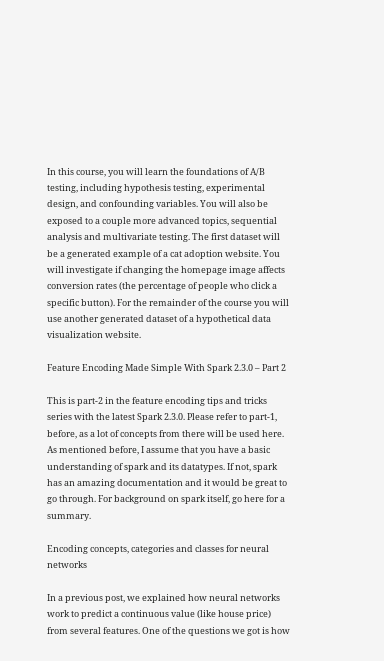In this course, you will learn the foundations of A/B testing, including hypothesis testing, experimental design, and confounding variables. You will also be exposed to a couple more advanced topics, sequential analysis and multivariate testing. The first dataset will be a generated example of a cat adoption website. You will investigate if changing the homepage image affects conversion rates (the percentage of people who click a specific button). For the remainder of the course you will use another generated dataset of a hypothetical data visualization website.

Feature Encoding Made Simple With Spark 2.3.0 – Part 2

This is part-2 in the feature encoding tips and tricks series with the latest Spark 2.3.0. Please refer to part-1, before, as a lot of concepts from there will be used here. As mentioned before, I assume that you have a basic understanding of spark and its datatypes. If not, spark has an amazing documentation and it would be great to go through. For background on spark itself, go here for a summary.

Encoding concepts, categories and classes for neural networks

In a previous post, we explained how neural networks work to predict a continuous value (like house price) from several features. One of the questions we got is how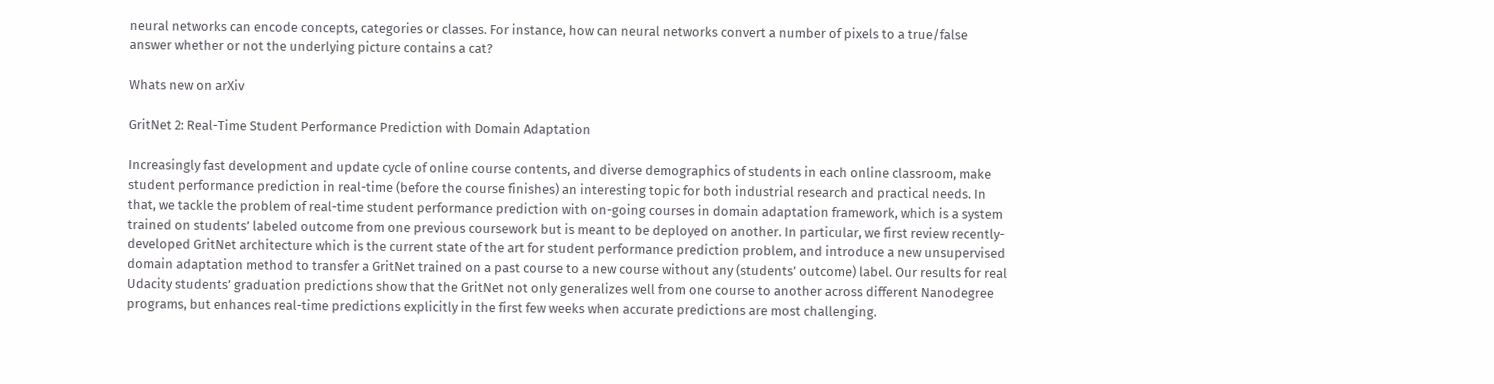neural networks can encode concepts, categories or classes. For instance, how can neural networks convert a number of pixels to a true/false answer whether or not the underlying picture contains a cat?

Whats new on arXiv

GritNet 2: Real-Time Student Performance Prediction with Domain Adaptation

Increasingly fast development and update cycle of online course contents, and diverse demographics of students in each online classroom, make student performance prediction in real-time (before the course finishes) an interesting topic for both industrial research and practical needs. In that, we tackle the problem of real-time student performance prediction with on-going courses in domain adaptation framework, which is a system trained on students’ labeled outcome from one previous coursework but is meant to be deployed on another. In particular, we first review recently-developed GritNet architecture which is the current state of the art for student performance prediction problem, and introduce a new unsupervised domain adaptation method to transfer a GritNet trained on a past course to a new course without any (students’ outcome) label. Our results for real Udacity students’ graduation predictions show that the GritNet not only generalizes well from one course to another across different Nanodegree programs, but enhances real-time predictions explicitly in the first few weeks when accurate predictions are most challenging.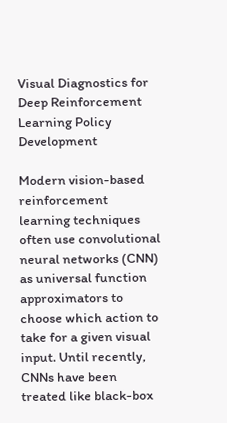Visual Diagnostics for Deep Reinforcement Learning Policy Development

Modern vision-based reinforcement learning techniques often use convolutional neural networks (CNN) as universal function approximators to choose which action to take for a given visual input. Until recently, CNNs have been treated like black-box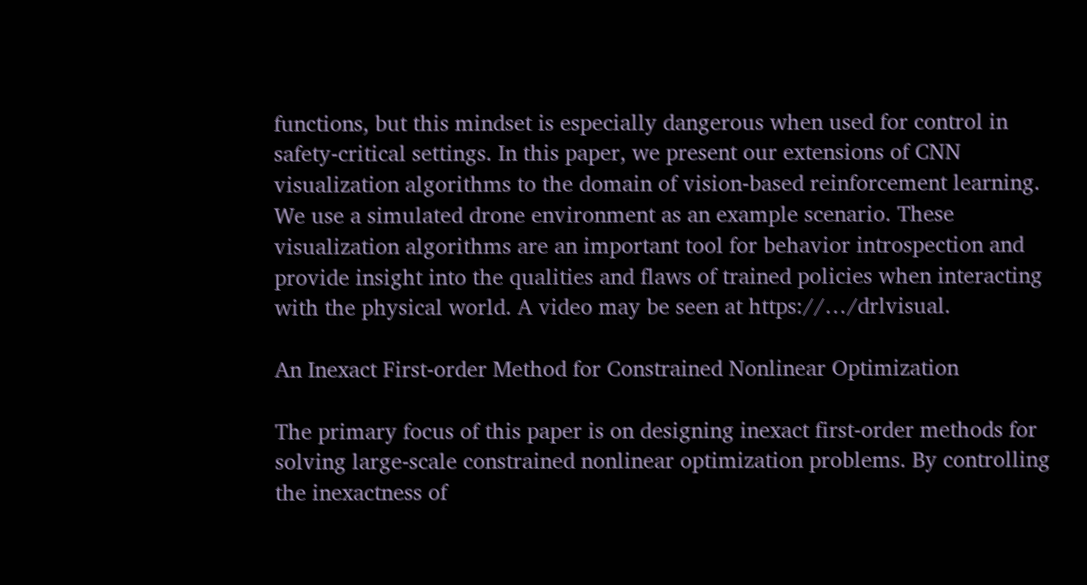functions, but this mindset is especially dangerous when used for control in safety-critical settings. In this paper, we present our extensions of CNN visualization algorithms to the domain of vision-based reinforcement learning. We use a simulated drone environment as an example scenario. These visualization algorithms are an important tool for behavior introspection and provide insight into the qualities and flaws of trained policies when interacting with the physical world. A video may be seen at https://…/drlvisual.

An Inexact First-order Method for Constrained Nonlinear Optimization

The primary focus of this paper is on designing inexact first-order methods for solving large-scale constrained nonlinear optimization problems. By controlling the inexactness of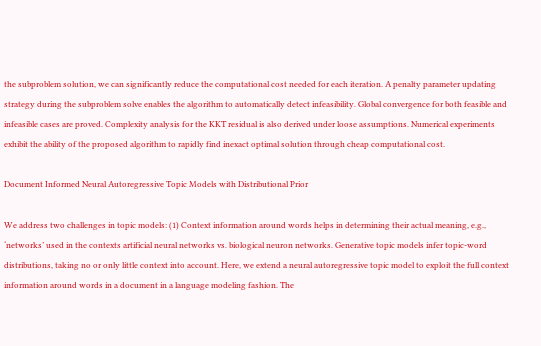the subproblem solution, we can significantly reduce the computational cost needed for each iteration. A penalty parameter updating strategy during the subproblem solve enables the algorithm to automatically detect infeasibility. Global convergence for both feasible and infeasible cases are proved. Complexity analysis for the KKT residual is also derived under loose assumptions. Numerical experiments exhibit the ability of the proposed algorithm to rapidly find inexact optimal solution through cheap computational cost.

Document Informed Neural Autoregressive Topic Models with Distributional Prior

We address two challenges in topic models: (1) Context information around words helps in determining their actual meaning, e.g., ‘networks’ used in the contexts artificial neural networks vs. biological neuron networks. Generative topic models infer topic-word distributions, taking no or only little context into account. Here, we extend a neural autoregressive topic model to exploit the full context information around words in a document in a language modeling fashion. The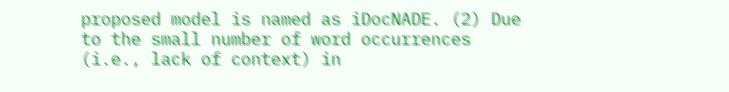proposed model is named as iDocNADE. (2) Due to the small number of word occurrences (i.e., lack of context) in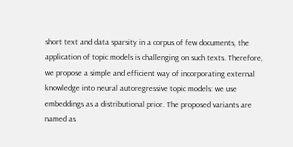short text and data sparsity in a corpus of few documents, the application of topic models is challenging on such texts. Therefore, we propose a simple and efficient way of incorporating external knowledge into neural autoregressive topic models: we use embeddings as a distributional prior. The proposed variants are named as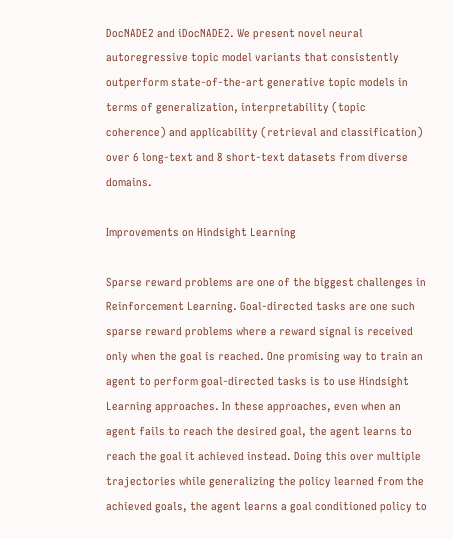DocNADE2 and iDocNADE2. We present novel neural autoregressive topic model variants that consistently outperform state-of-the-art generative topic models in terms of generalization, interpretability (topic coherence) and applicability (retrieval and classification) over 6 long-text and 8 short-text datasets from diverse domains.

Improvements on Hindsight Learning

Sparse reward problems are one of the biggest challenges in Reinforcement Learning. Goal-directed tasks are one such sparse reward problems where a reward signal is received only when the goal is reached. One promising way to train an agent to perform goal-directed tasks is to use Hindsight Learning approaches. In these approaches, even when an agent fails to reach the desired goal, the agent learns to reach the goal it achieved instead. Doing this over multiple trajectories while generalizing the policy learned from the achieved goals, the agent learns a goal conditioned policy to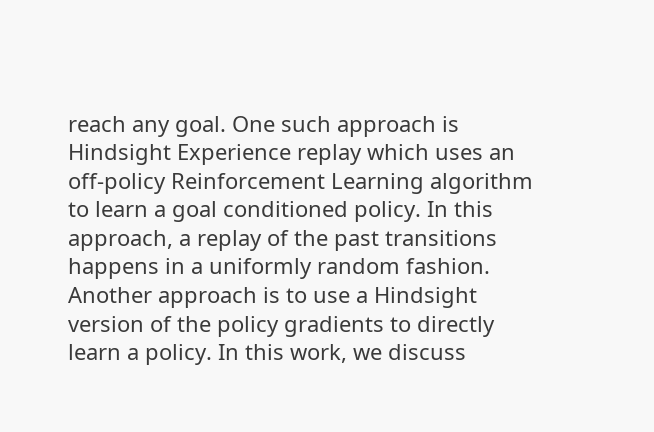reach any goal. One such approach is Hindsight Experience replay which uses an off-policy Reinforcement Learning algorithm to learn a goal conditioned policy. In this approach, a replay of the past transitions happens in a uniformly random fashion. Another approach is to use a Hindsight version of the policy gradients to directly learn a policy. In this work, we discuss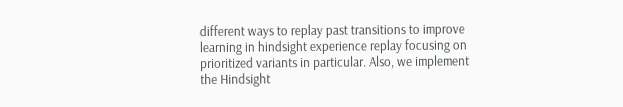different ways to replay past transitions to improve learning in hindsight experience replay focusing on prioritized variants in particular. Also, we implement the Hindsight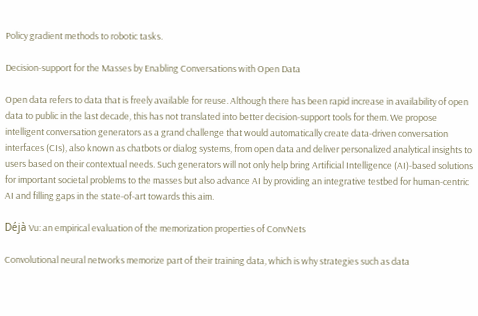Policy gradient methods to robotic tasks.

Decision-support for the Masses by Enabling Conversations with Open Data

Open data refers to data that is freely available for reuse. Although there has been rapid increase in availability of open data to public in the last decade, this has not translated into better decision-support tools for them. We propose intelligent conversation generators as a grand challenge that would automatically create data-driven conversation interfaces (CIs), also known as chatbots or dialog systems, from open data and deliver personalized analytical insights to users based on their contextual needs. Such generators will not only help bring Artificial Intelligence (AI)-based solutions for important societal problems to the masses but also advance AI by providing an integrative testbed for human-centric AI and filling gaps in the state-of-art towards this aim.

Déjà Vu: an empirical evaluation of the memorization properties of ConvNets

Convolutional neural networks memorize part of their training data, which is why strategies such as data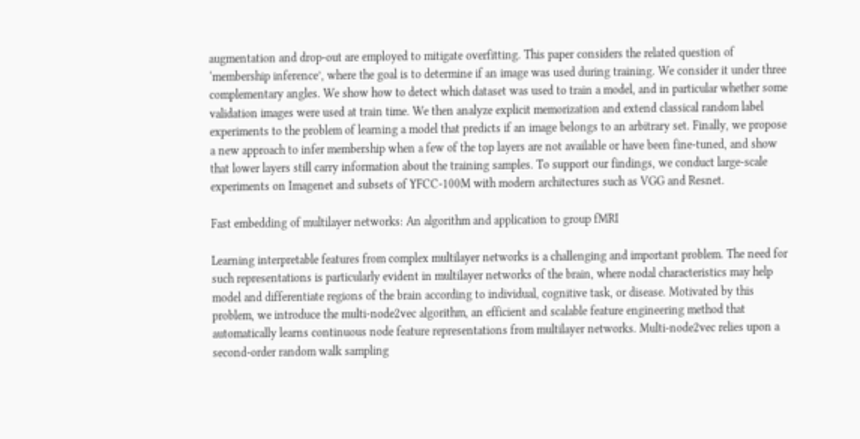augmentation and drop-out are employed to mitigate overfitting. This paper considers the related question of ‘membership inference’, where the goal is to determine if an image was used during training. We consider it under three complementary angles. We show how to detect which dataset was used to train a model, and in particular whether some validation images were used at train time. We then analyze explicit memorization and extend classical random label experiments to the problem of learning a model that predicts if an image belongs to an arbitrary set. Finally, we propose a new approach to infer membership when a few of the top layers are not available or have been fine-tuned, and show that lower layers still carry information about the training samples. To support our findings, we conduct large-scale experiments on Imagenet and subsets of YFCC-100M with modern architectures such as VGG and Resnet.

Fast embedding of multilayer networks: An algorithm and application to group fMRI

Learning interpretable features from complex multilayer networks is a challenging and important problem. The need for such representations is particularly evident in multilayer networks of the brain, where nodal characteristics may help model and differentiate regions of the brain according to individual, cognitive task, or disease. Motivated by this problem, we introduce the multi-node2vec algorithm, an efficient and scalable feature engineering method that automatically learns continuous node feature representations from multilayer networks. Multi-node2vec relies upon a second-order random walk sampling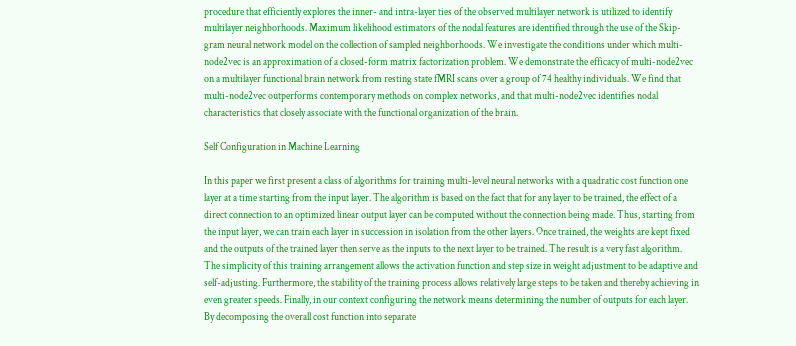procedure that efficiently explores the inner- and intra-layer ties of the observed multilayer network is utilized to identify multilayer neighborhoods. Maximum likelihood estimators of the nodal features are identified through the use of the Skip-gram neural network model on the collection of sampled neighborhoods. We investigate the conditions under which multi-node2vec is an approximation of a closed-form matrix factorization problem. We demonstrate the efficacy of multi-node2vec on a multilayer functional brain network from resting state fMRI scans over a group of 74 healthy individuals. We find that multi-node2vec outperforms contemporary methods on complex networks, and that multi-node2vec identifies nodal characteristics that closely associate with the functional organization of the brain.

Self Configuration in Machine Learning

In this paper we first present a class of algorithms for training multi-level neural networks with a quadratic cost function one layer at a time starting from the input layer. The algorithm is based on the fact that for any layer to be trained, the effect of a direct connection to an optimized linear output layer can be computed without the connection being made. Thus, starting from the input layer, we can train each layer in succession in isolation from the other layers. Once trained, the weights are kept fixed and the outputs of the trained layer then serve as the inputs to the next layer to be trained. The result is a very fast algorithm. The simplicity of this training arrangement allows the activation function and step size in weight adjustment to be adaptive and self-adjusting. Furthermore, the stability of the training process allows relatively large steps to be taken and thereby achieving in even greater speeds. Finally, in our context configuring the network means determining the number of outputs for each layer. By decomposing the overall cost function into separate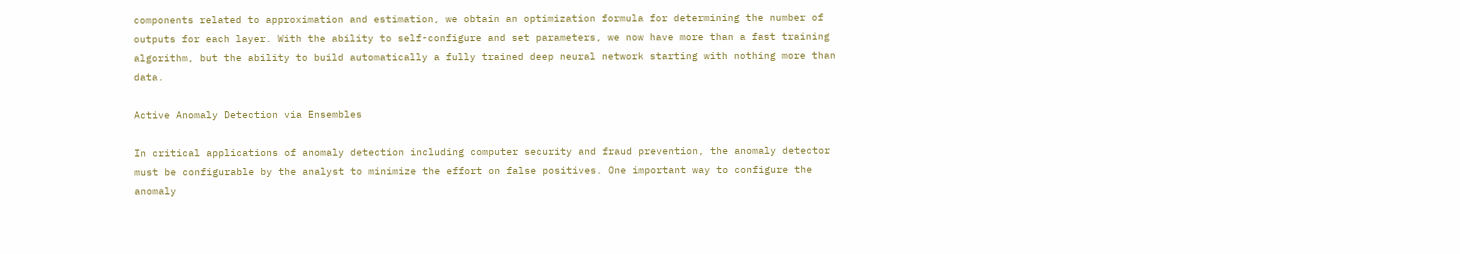components related to approximation and estimation, we obtain an optimization formula for determining the number of outputs for each layer. With the ability to self-configure and set parameters, we now have more than a fast training algorithm, but the ability to build automatically a fully trained deep neural network starting with nothing more than data.

Active Anomaly Detection via Ensembles

In critical applications of anomaly detection including computer security and fraud prevention, the anomaly detector must be configurable by the analyst to minimize the effort on false positives. One important way to configure the anomaly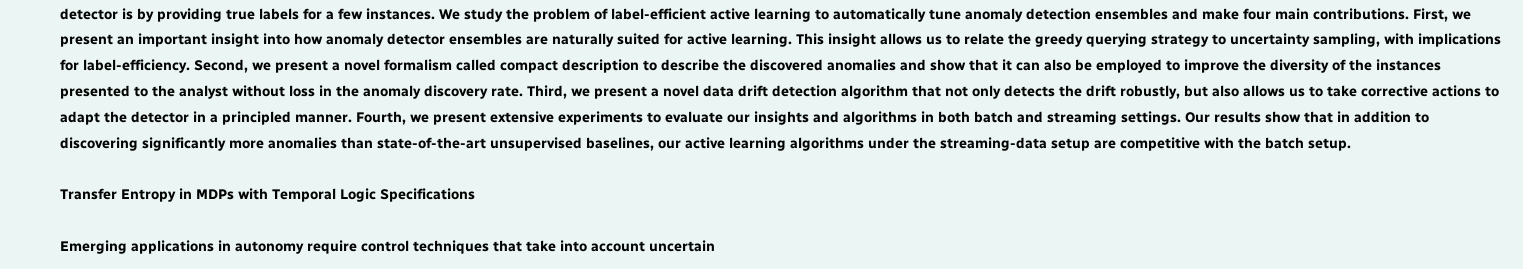detector is by providing true labels for a few instances. We study the problem of label-efficient active learning to automatically tune anomaly detection ensembles and make four main contributions. First, we present an important insight into how anomaly detector ensembles are naturally suited for active learning. This insight allows us to relate the greedy querying strategy to uncertainty sampling, with implications for label-efficiency. Second, we present a novel formalism called compact description to describe the discovered anomalies and show that it can also be employed to improve the diversity of the instances presented to the analyst without loss in the anomaly discovery rate. Third, we present a novel data drift detection algorithm that not only detects the drift robustly, but also allows us to take corrective actions to adapt the detector in a principled manner. Fourth, we present extensive experiments to evaluate our insights and algorithms in both batch and streaming settings. Our results show that in addition to discovering significantly more anomalies than state-of-the-art unsupervised baselines, our active learning algorithms under the streaming-data setup are competitive with the batch setup.

Transfer Entropy in MDPs with Temporal Logic Specifications

Emerging applications in autonomy require control techniques that take into account uncertain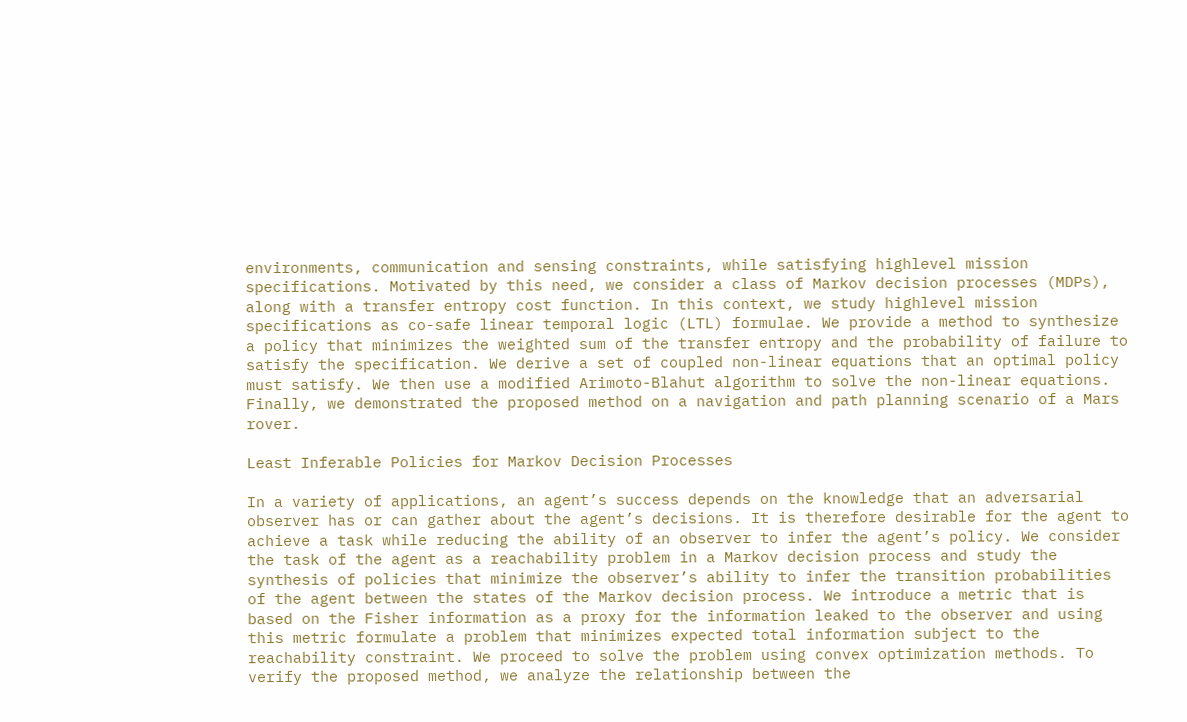environments, communication and sensing constraints, while satisfying highlevel mission specifications. Motivated by this need, we consider a class of Markov decision processes (MDPs), along with a transfer entropy cost function. In this context, we study highlevel mission specifications as co-safe linear temporal logic (LTL) formulae. We provide a method to synthesize a policy that minimizes the weighted sum of the transfer entropy and the probability of failure to satisfy the specification. We derive a set of coupled non-linear equations that an optimal policy must satisfy. We then use a modified Arimoto-Blahut algorithm to solve the non-linear equations. Finally, we demonstrated the proposed method on a navigation and path planning scenario of a Mars rover.

Least Inferable Policies for Markov Decision Processes

In a variety of applications, an agent’s success depends on the knowledge that an adversarial observer has or can gather about the agent’s decisions. It is therefore desirable for the agent to achieve a task while reducing the ability of an observer to infer the agent’s policy. We consider the task of the agent as a reachability problem in a Markov decision process and study the synthesis of policies that minimize the observer’s ability to infer the transition probabilities of the agent between the states of the Markov decision process. We introduce a metric that is based on the Fisher information as a proxy for the information leaked to the observer and using this metric formulate a problem that minimizes expected total information subject to the reachability constraint. We proceed to solve the problem using convex optimization methods. To verify the proposed method, we analyze the relationship between the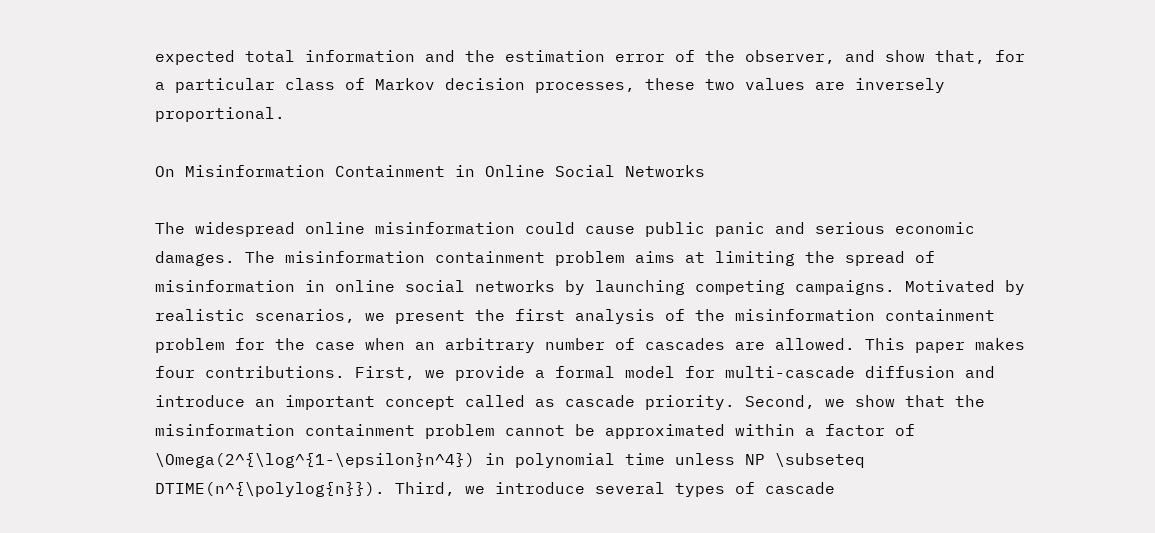expected total information and the estimation error of the observer, and show that, for a particular class of Markov decision processes, these two values are inversely proportional.

On Misinformation Containment in Online Social Networks

The widespread online misinformation could cause public panic and serious economic damages. The misinformation containment problem aims at limiting the spread of misinformation in online social networks by launching competing campaigns. Motivated by realistic scenarios, we present the first analysis of the misinformation containment problem for the case when an arbitrary number of cascades are allowed. This paper makes four contributions. First, we provide a formal model for multi-cascade diffusion and introduce an important concept called as cascade priority. Second, we show that the misinformation containment problem cannot be approximated within a factor of \Omega(2^{\log^{1-\epsilon}n^4}) in polynomial time unless NP \subseteq DTIME(n^{\polylog{n}}). Third, we introduce several types of cascade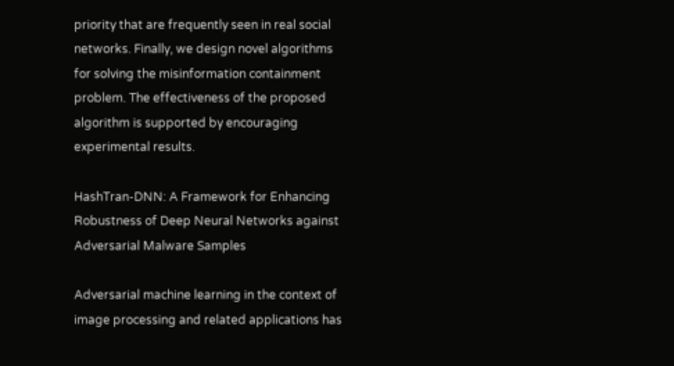priority that are frequently seen in real social networks. Finally, we design novel algorithms for solving the misinformation containment problem. The effectiveness of the proposed algorithm is supported by encouraging experimental results.

HashTran-DNN: A Framework for Enhancing Robustness of Deep Neural Networks against Adversarial Malware Samples

Adversarial machine learning in the context of image processing and related applications has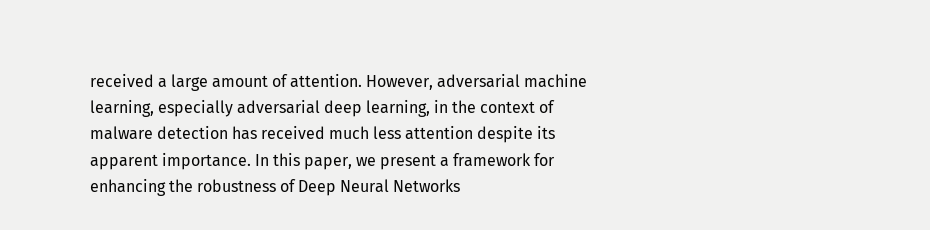received a large amount of attention. However, adversarial machine learning, especially adversarial deep learning, in the context of malware detection has received much less attention despite its apparent importance. In this paper, we present a framework for enhancing the robustness of Deep Neural Networks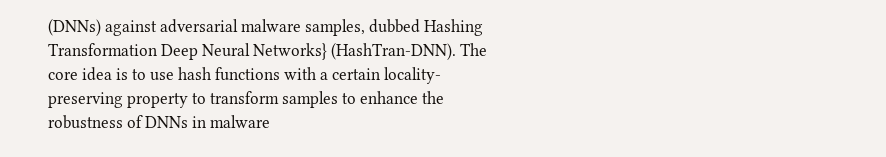(DNNs) against adversarial malware samples, dubbed Hashing Transformation Deep Neural Networks} (HashTran-DNN). The core idea is to use hash functions with a certain locality-preserving property to transform samples to enhance the robustness of DNNs in malware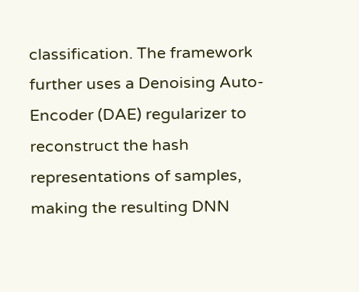classification. The framework further uses a Denoising Auto-Encoder (DAE) regularizer to reconstruct the hash representations of samples, making the resulting DNN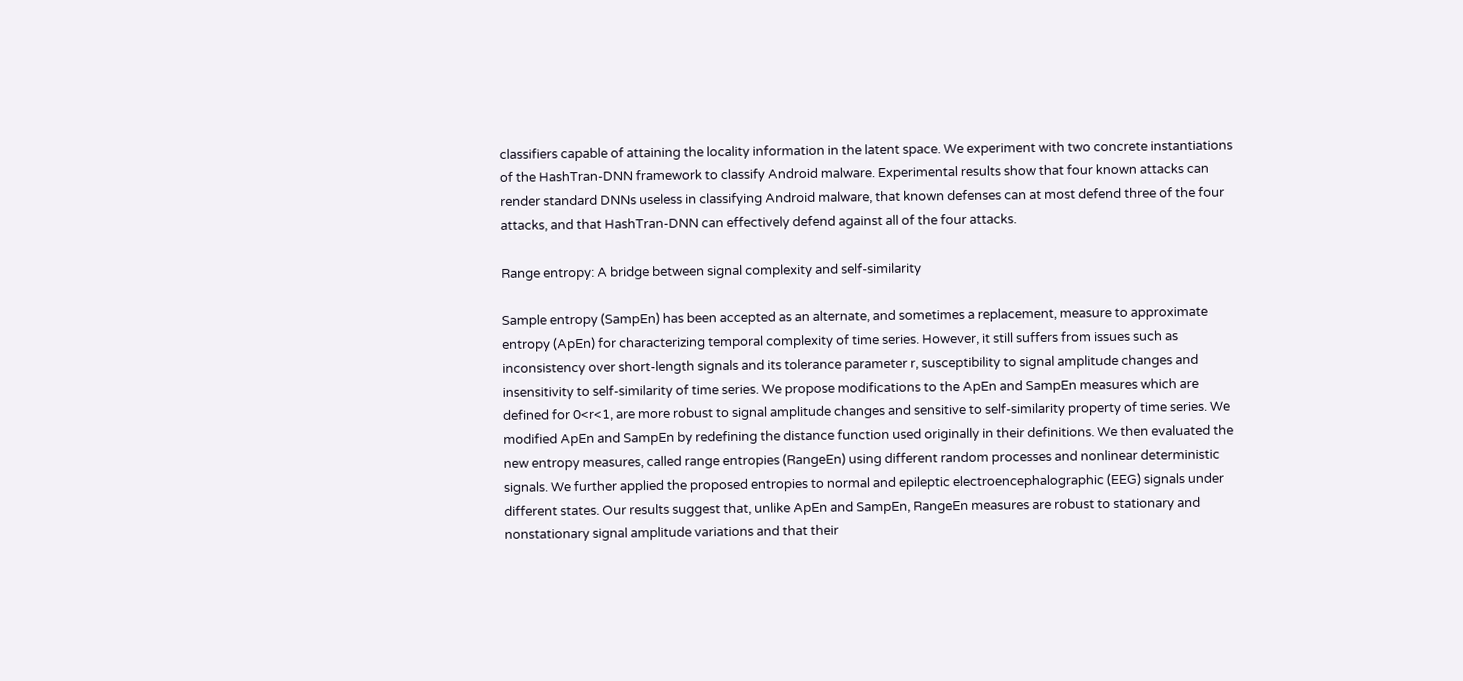classifiers capable of attaining the locality information in the latent space. We experiment with two concrete instantiations of the HashTran-DNN framework to classify Android malware. Experimental results show that four known attacks can render standard DNNs useless in classifying Android malware, that known defenses can at most defend three of the four attacks, and that HashTran-DNN can effectively defend against all of the four attacks.

Range entropy: A bridge between signal complexity and self-similarity

Sample entropy (SampEn) has been accepted as an alternate, and sometimes a replacement, measure to approximate entropy (ApEn) for characterizing temporal complexity of time series. However, it still suffers from issues such as inconsistency over short-length signals and its tolerance parameter r, susceptibility to signal amplitude changes and insensitivity to self-similarity of time series. We propose modifications to the ApEn and SampEn measures which are defined for 0<r<1, are more robust to signal amplitude changes and sensitive to self-similarity property of time series. We modified ApEn and SampEn by redefining the distance function used originally in their definitions. We then evaluated the new entropy measures, called range entropies (RangeEn) using different random processes and nonlinear deterministic signals. We further applied the proposed entropies to normal and epileptic electroencephalographic (EEG) signals under different states. Our results suggest that, unlike ApEn and SampEn, RangeEn measures are robust to stationary and nonstationary signal amplitude variations and that their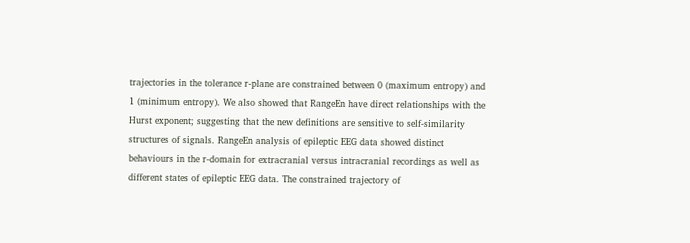trajectories in the tolerance r-plane are constrained between 0 (maximum entropy) and 1 (minimum entropy). We also showed that RangeEn have direct relationships with the Hurst exponent; suggesting that the new definitions are sensitive to self-similarity structures of signals. RangeEn analysis of epileptic EEG data showed distinct behaviours in the r-domain for extracranial versus intracranial recordings as well as different states of epileptic EEG data. The constrained trajectory of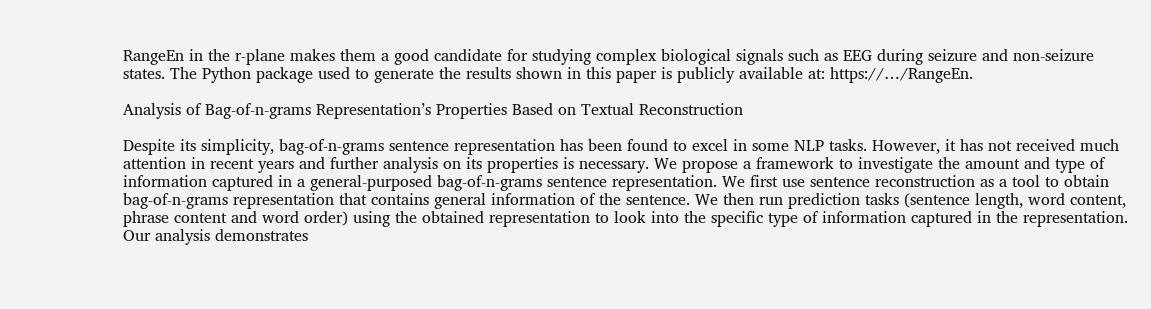RangeEn in the r-plane makes them a good candidate for studying complex biological signals such as EEG during seizure and non-seizure states. The Python package used to generate the results shown in this paper is publicly available at: https://…/RangeEn.

Analysis of Bag-of-n-grams Representation’s Properties Based on Textual Reconstruction

Despite its simplicity, bag-of-n-grams sentence representation has been found to excel in some NLP tasks. However, it has not received much attention in recent years and further analysis on its properties is necessary. We propose a framework to investigate the amount and type of information captured in a general-purposed bag-of-n-grams sentence representation. We first use sentence reconstruction as a tool to obtain bag-of-n-grams representation that contains general information of the sentence. We then run prediction tasks (sentence length, word content, phrase content and word order) using the obtained representation to look into the specific type of information captured in the representation. Our analysis demonstrates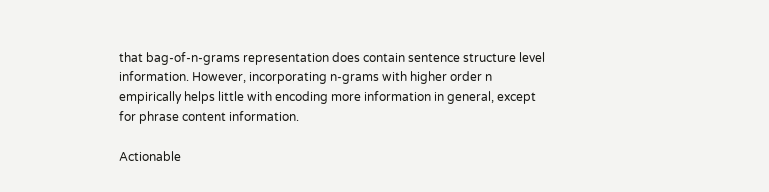that bag-of-n-grams representation does contain sentence structure level information. However, incorporating n-grams with higher order n empirically helps little with encoding more information in general, except for phrase content information.

Actionable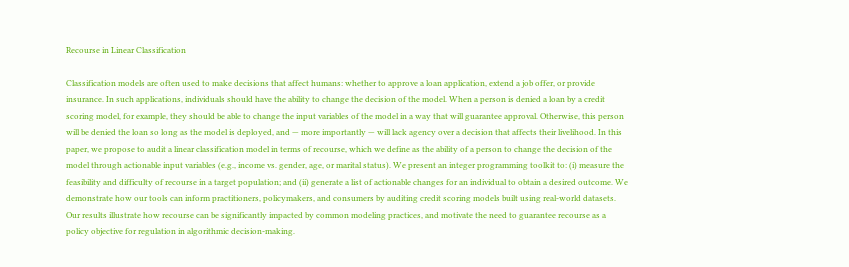Recourse in Linear Classification

Classification models are often used to make decisions that affect humans: whether to approve a loan application, extend a job offer, or provide insurance. In such applications, individuals should have the ability to change the decision of the model. When a person is denied a loan by a credit scoring model, for example, they should be able to change the input variables of the model in a way that will guarantee approval. Otherwise, this person will be denied the loan so long as the model is deployed, and — more importantly — will lack agency over a decision that affects their livelihood. In this paper, we propose to audit a linear classification model in terms of recourse, which we define as the ability of a person to change the decision of the model through actionable input variables (e.g., income vs. gender, age, or marital status). We present an integer programming toolkit to: (i) measure the feasibility and difficulty of recourse in a target population; and (ii) generate a list of actionable changes for an individual to obtain a desired outcome. We demonstrate how our tools can inform practitioners, policymakers, and consumers by auditing credit scoring models built using real-world datasets. Our results illustrate how recourse can be significantly impacted by common modeling practices, and motivate the need to guarantee recourse as a policy objective for regulation in algorithmic decision-making.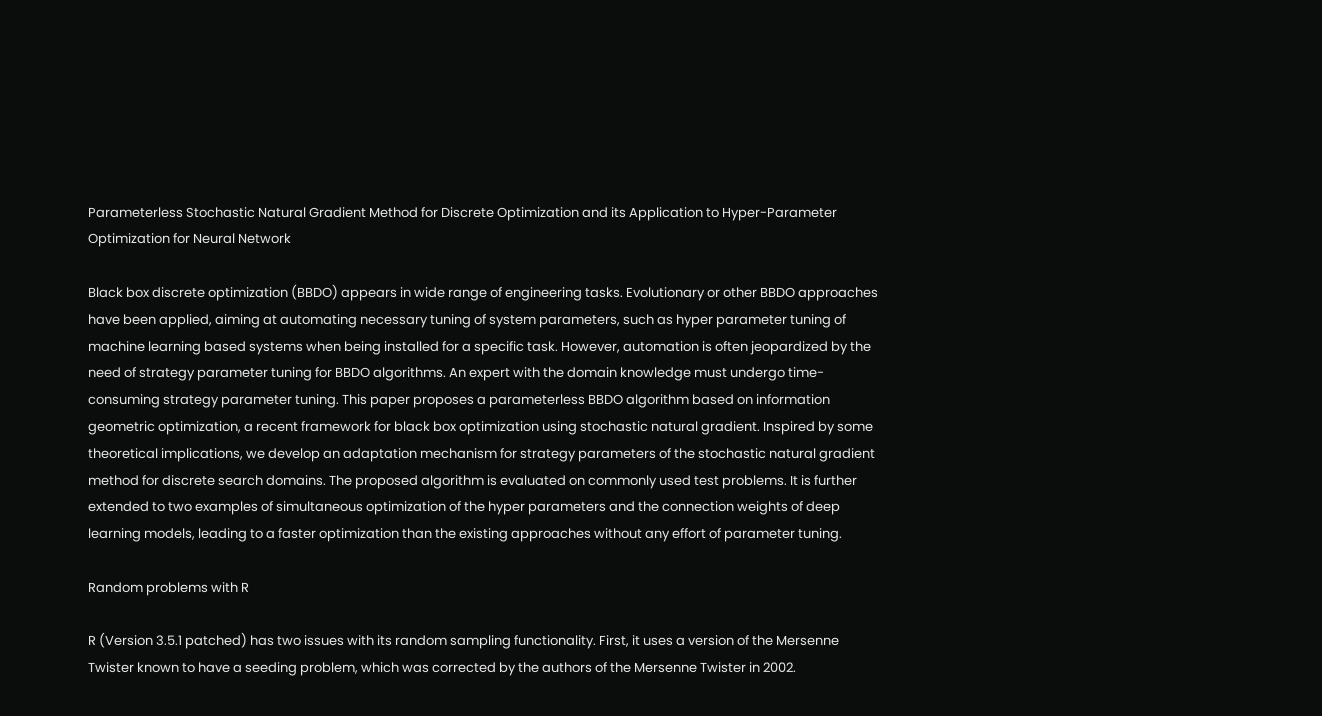Parameterless Stochastic Natural Gradient Method for Discrete Optimization and its Application to Hyper-Parameter Optimization for Neural Network

Black box discrete optimization (BBDO) appears in wide range of engineering tasks. Evolutionary or other BBDO approaches have been applied, aiming at automating necessary tuning of system parameters, such as hyper parameter tuning of machine learning based systems when being installed for a specific task. However, automation is often jeopardized by the need of strategy parameter tuning for BBDO algorithms. An expert with the domain knowledge must undergo time-consuming strategy parameter tuning. This paper proposes a parameterless BBDO algorithm based on information geometric optimization, a recent framework for black box optimization using stochastic natural gradient. Inspired by some theoretical implications, we develop an adaptation mechanism for strategy parameters of the stochastic natural gradient method for discrete search domains. The proposed algorithm is evaluated on commonly used test problems. It is further extended to two examples of simultaneous optimization of the hyper parameters and the connection weights of deep learning models, leading to a faster optimization than the existing approaches without any effort of parameter tuning.

Random problems with R

R (Version 3.5.1 patched) has two issues with its random sampling functionality. First, it uses a version of the Mersenne Twister known to have a seeding problem, which was corrected by the authors of the Mersenne Twister in 2002.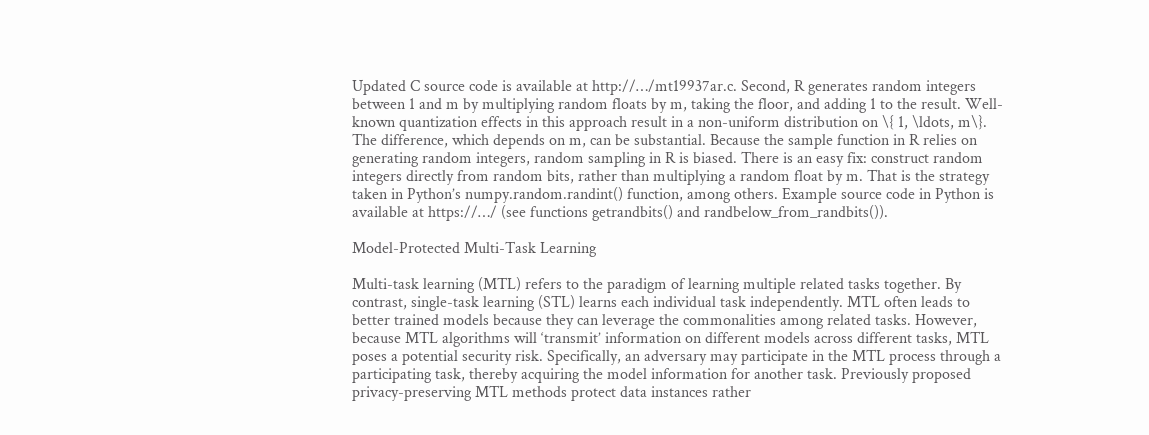Updated C source code is available at http://…/mt19937ar.c. Second, R generates random integers between 1 and m by multiplying random floats by m, taking the floor, and adding 1 to the result. Well-known quantization effects in this approach result in a non-uniform distribution on \{ 1, \ldots, m\}. The difference, which depends on m, can be substantial. Because the sample function in R relies on generating random integers, random sampling in R is biased. There is an easy fix: construct random integers directly from random bits, rather than multiplying a random float by m. That is the strategy taken in Python’s numpy.random.randint() function, among others. Example source code in Python is available at https://…/ (see functions getrandbits() and randbelow_from_randbits()).

Model-Protected Multi-Task Learning

Multi-task learning (MTL) refers to the paradigm of learning multiple related tasks together. By contrast, single-task learning (STL) learns each individual task independently. MTL often leads to better trained models because they can leverage the commonalities among related tasks. However, because MTL algorithms will ‘transmit’ information on different models across different tasks, MTL poses a potential security risk. Specifically, an adversary may participate in the MTL process through a participating task, thereby acquiring the model information for another task. Previously proposed privacy-preserving MTL methods protect data instances rather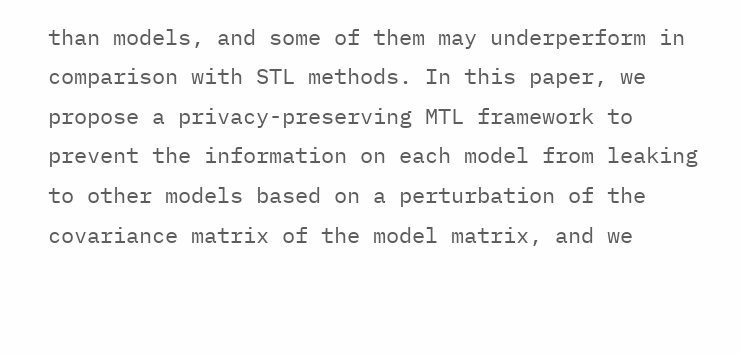than models, and some of them may underperform in comparison with STL methods. In this paper, we propose a privacy-preserving MTL framework to prevent the information on each model from leaking to other models based on a perturbation of the covariance matrix of the model matrix, and we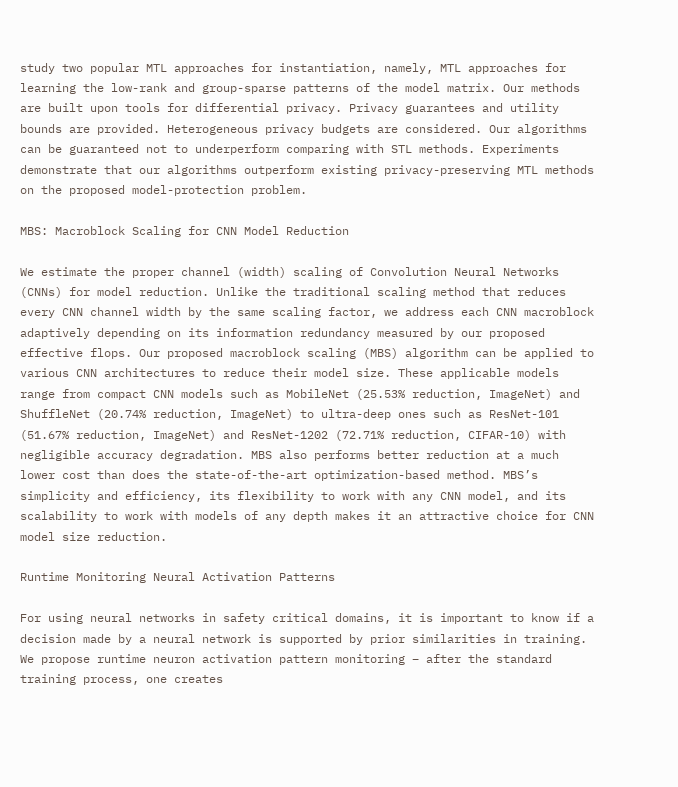study two popular MTL approaches for instantiation, namely, MTL approaches for learning the low-rank and group-sparse patterns of the model matrix. Our methods are built upon tools for differential privacy. Privacy guarantees and utility bounds are provided. Heterogeneous privacy budgets are considered. Our algorithms can be guaranteed not to underperform comparing with STL methods. Experiments demonstrate that our algorithms outperform existing privacy-preserving MTL methods on the proposed model-protection problem.

MBS: Macroblock Scaling for CNN Model Reduction

We estimate the proper channel (width) scaling of Convolution Neural Networks (CNNs) for model reduction. Unlike the traditional scaling method that reduces every CNN channel width by the same scaling factor, we address each CNN macroblock adaptively depending on its information redundancy measured by our proposed effective flops. Our proposed macroblock scaling (MBS) algorithm can be applied to various CNN architectures to reduce their model size. These applicable models range from compact CNN models such as MobileNet (25.53% reduction, ImageNet) and ShuffleNet (20.74% reduction, ImageNet) to ultra-deep ones such as ResNet-101 (51.67% reduction, ImageNet) and ResNet-1202 (72.71% reduction, CIFAR-10) with negligible accuracy degradation. MBS also performs better reduction at a much lower cost than does the state-of-the-art optimization-based method. MBS’s simplicity and efficiency, its flexibility to work with any CNN model, and its scalability to work with models of any depth makes it an attractive choice for CNN model size reduction.

Runtime Monitoring Neural Activation Patterns

For using neural networks in safety critical domains, it is important to know if a decision made by a neural network is supported by prior similarities in training. We propose runtime neuron activation pattern monitoring – after the standard training process, one creates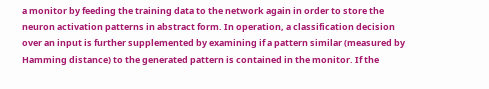a monitor by feeding the training data to the network again in order to store the neuron activation patterns in abstract form. In operation, a classification decision over an input is further supplemented by examining if a pattern similar (measured by Hamming distance) to the generated pattern is contained in the monitor. If the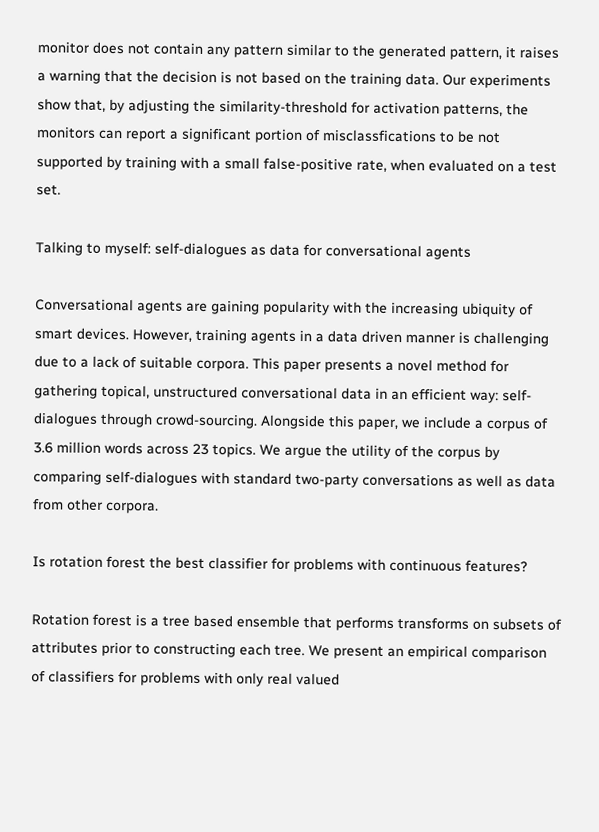monitor does not contain any pattern similar to the generated pattern, it raises a warning that the decision is not based on the training data. Our experiments show that, by adjusting the similarity-threshold for activation patterns, the monitors can report a significant portion of misclassfications to be not supported by training with a small false-positive rate, when evaluated on a test set.

Talking to myself: self-dialogues as data for conversational agents

Conversational agents are gaining popularity with the increasing ubiquity of smart devices. However, training agents in a data driven manner is challenging due to a lack of suitable corpora. This paper presents a novel method for gathering topical, unstructured conversational data in an efficient way: self-dialogues through crowd-sourcing. Alongside this paper, we include a corpus of 3.6 million words across 23 topics. We argue the utility of the corpus by comparing self-dialogues with standard two-party conversations as well as data from other corpora.

Is rotation forest the best classifier for problems with continuous features?

Rotation forest is a tree based ensemble that performs transforms on subsets of attributes prior to constructing each tree. We present an empirical comparison of classifiers for problems with only real valued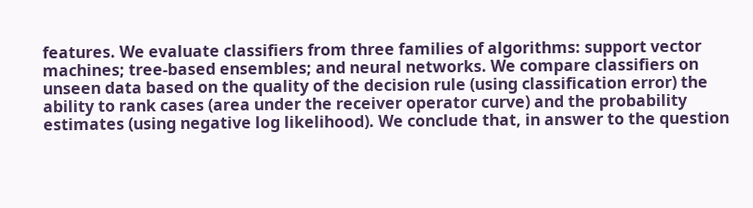features. We evaluate classifiers from three families of algorithms: support vector machines; tree-based ensembles; and neural networks. We compare classifiers on unseen data based on the quality of the decision rule (using classification error) the ability to rank cases (area under the receiver operator curve) and the probability estimates (using negative log likelihood). We conclude that, in answer to the question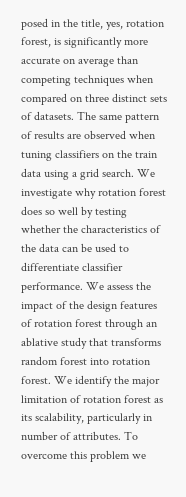posed in the title, yes, rotation forest, is significantly more accurate on average than competing techniques when compared on three distinct sets of datasets. The same pattern of results are observed when tuning classifiers on the train data using a grid search. We investigate why rotation forest does so well by testing whether the characteristics of the data can be used to differentiate classifier performance. We assess the impact of the design features of rotation forest through an ablative study that transforms random forest into rotation forest. We identify the major limitation of rotation forest as its scalability, particularly in number of attributes. To overcome this problem we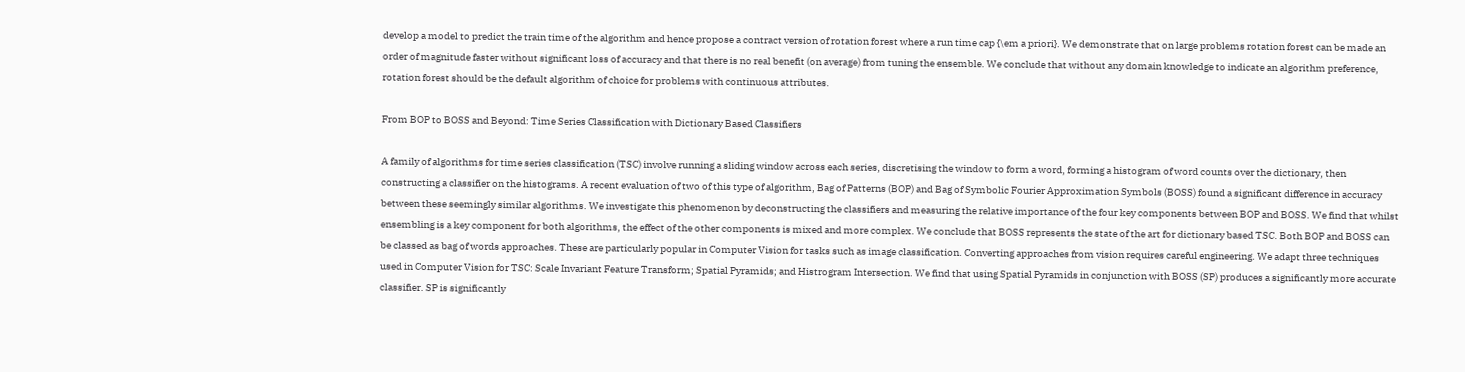develop a model to predict the train time of the algorithm and hence propose a contract version of rotation forest where a run time cap {\em a priori}. We demonstrate that on large problems rotation forest can be made an order of magnitude faster without significant loss of accuracy and that there is no real benefit (on average) from tuning the ensemble. We conclude that without any domain knowledge to indicate an algorithm preference, rotation forest should be the default algorithm of choice for problems with continuous attributes.

From BOP to BOSS and Beyond: Time Series Classification with Dictionary Based Classifiers

A family of algorithms for time series classification (TSC) involve running a sliding window across each series, discretising the window to form a word, forming a histogram of word counts over the dictionary, then constructing a classifier on the histograms. A recent evaluation of two of this type of algorithm, Bag of Patterns (BOP) and Bag of Symbolic Fourier Approximation Symbols (BOSS) found a significant difference in accuracy between these seemingly similar algorithms. We investigate this phenomenon by deconstructing the classifiers and measuring the relative importance of the four key components between BOP and BOSS. We find that whilst ensembling is a key component for both algorithms, the effect of the other components is mixed and more complex. We conclude that BOSS represents the state of the art for dictionary based TSC. Both BOP and BOSS can be classed as bag of words approaches. These are particularly popular in Computer Vision for tasks such as image classification. Converting approaches from vision requires careful engineering. We adapt three techniques used in Computer Vision for TSC: Scale Invariant Feature Transform; Spatial Pyramids; and Histrogram Intersection. We find that using Spatial Pyramids in conjunction with BOSS (SP) produces a significantly more accurate classifier. SP is significantly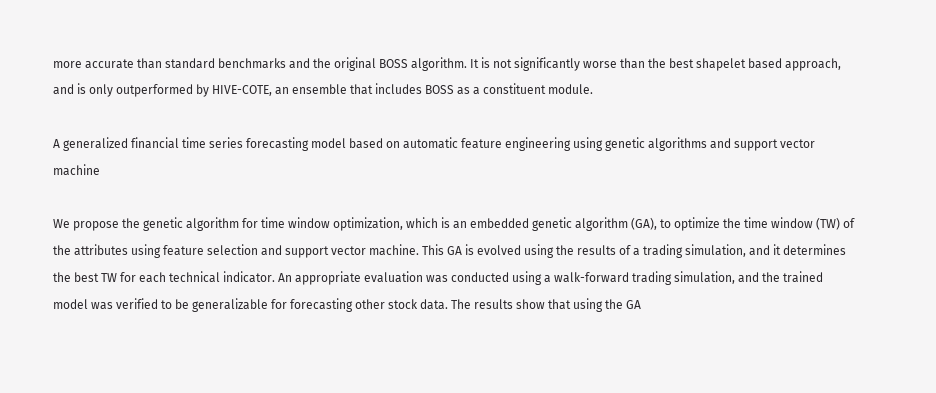more accurate than standard benchmarks and the original BOSS algorithm. It is not significantly worse than the best shapelet based approach, and is only outperformed by HIVE-COTE, an ensemble that includes BOSS as a constituent module.

A generalized financial time series forecasting model based on automatic feature engineering using genetic algorithms and support vector machine

We propose the genetic algorithm for time window optimization, which is an embedded genetic algorithm (GA), to optimize the time window (TW) of the attributes using feature selection and support vector machine. This GA is evolved using the results of a trading simulation, and it determines the best TW for each technical indicator. An appropriate evaluation was conducted using a walk-forward trading simulation, and the trained model was verified to be generalizable for forecasting other stock data. The results show that using the GA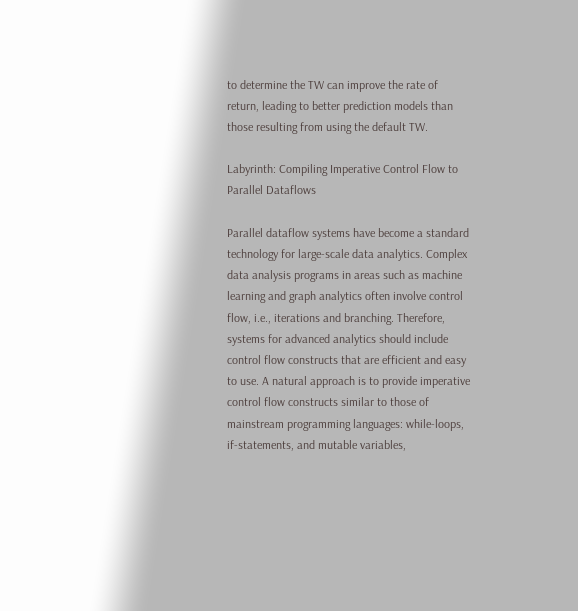to determine the TW can improve the rate of return, leading to better prediction models than those resulting from using the default TW.

Labyrinth: Compiling Imperative Control Flow to Parallel Dataflows

Parallel dataflow systems have become a standard technology for large-scale data analytics. Complex data analysis programs in areas such as machine learning and graph analytics often involve control flow, i.e., iterations and branching. Therefore, systems for advanced analytics should include control flow constructs that are efficient and easy to use. A natural approach is to provide imperative control flow constructs similar to those of mainstream programming languages: while-loops, if-statements, and mutable variables,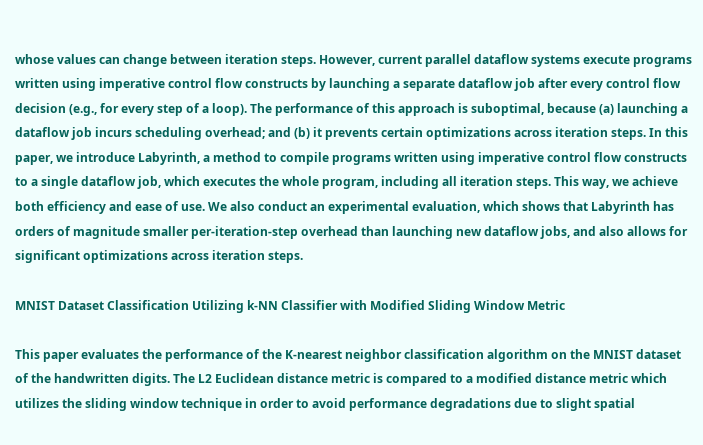whose values can change between iteration steps. However, current parallel dataflow systems execute programs written using imperative control flow constructs by launching a separate dataflow job after every control flow decision (e.g., for every step of a loop). The performance of this approach is suboptimal, because (a) launching a dataflow job incurs scheduling overhead; and (b) it prevents certain optimizations across iteration steps. In this paper, we introduce Labyrinth, a method to compile programs written using imperative control flow constructs to a single dataflow job, which executes the whole program, including all iteration steps. This way, we achieve both efficiency and ease of use. We also conduct an experimental evaluation, which shows that Labyrinth has orders of magnitude smaller per-iteration-step overhead than launching new dataflow jobs, and also allows for significant optimizations across iteration steps.

MNIST Dataset Classification Utilizing k-NN Classifier with Modified Sliding Window Metric

This paper evaluates the performance of the K-nearest neighbor classification algorithm on the MNIST dataset of the handwritten digits. The L2 Euclidean distance metric is compared to a modified distance metric which utilizes the sliding window technique in order to avoid performance degradations due to slight spatial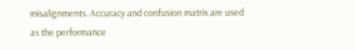misalignments. Accuracy and confusion matrix are used as the performance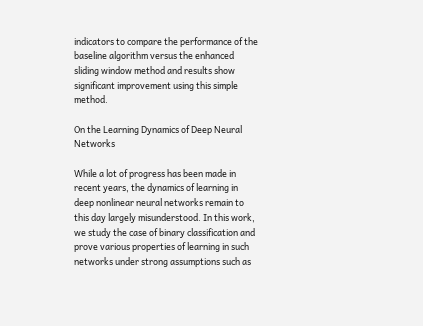indicators to compare the performance of the baseline algorithm versus the enhanced sliding window method and results show significant improvement using this simple method.

On the Learning Dynamics of Deep Neural Networks

While a lot of progress has been made in recent years, the dynamics of learning in deep nonlinear neural networks remain to this day largely misunderstood. In this work, we study the case of binary classification and prove various properties of learning in such networks under strong assumptions such as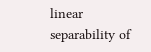linear separability of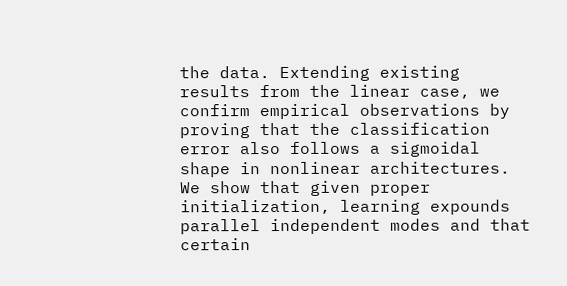the data. Extending existing results from the linear case, we confirm empirical observations by proving that the classification error also follows a sigmoidal shape in nonlinear architectures. We show that given proper initialization, learning expounds parallel independent modes and that certain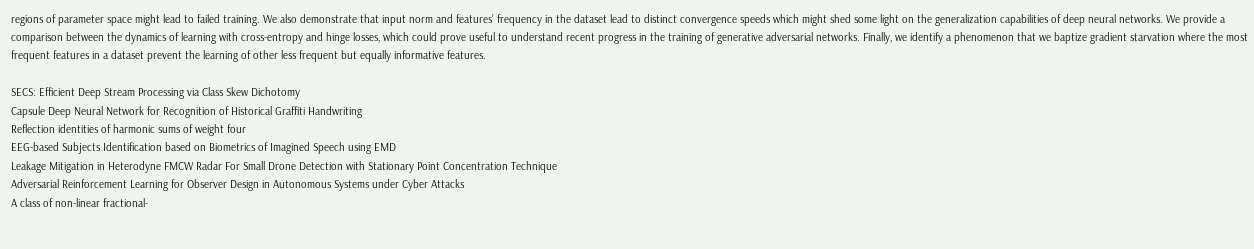regions of parameter space might lead to failed training. We also demonstrate that input norm and features’ frequency in the dataset lead to distinct convergence speeds which might shed some light on the generalization capabilities of deep neural networks. We provide a comparison between the dynamics of learning with cross-entropy and hinge losses, which could prove useful to understand recent progress in the training of generative adversarial networks. Finally, we identify a phenomenon that we baptize gradient starvation where the most frequent features in a dataset prevent the learning of other less frequent but equally informative features.

SECS: Efficient Deep Stream Processing via Class Skew Dichotomy
Capsule Deep Neural Network for Recognition of Historical Graffiti Handwriting
Reflection identities of harmonic sums of weight four
EEG-based Subjects Identification based on Biometrics of Imagined Speech using EMD
Leakage Mitigation in Heterodyne FMCW Radar For Small Drone Detection with Stationary Point Concentration Technique
Adversarial Reinforcement Learning for Observer Design in Autonomous Systems under Cyber Attacks
A class of non-linear fractional-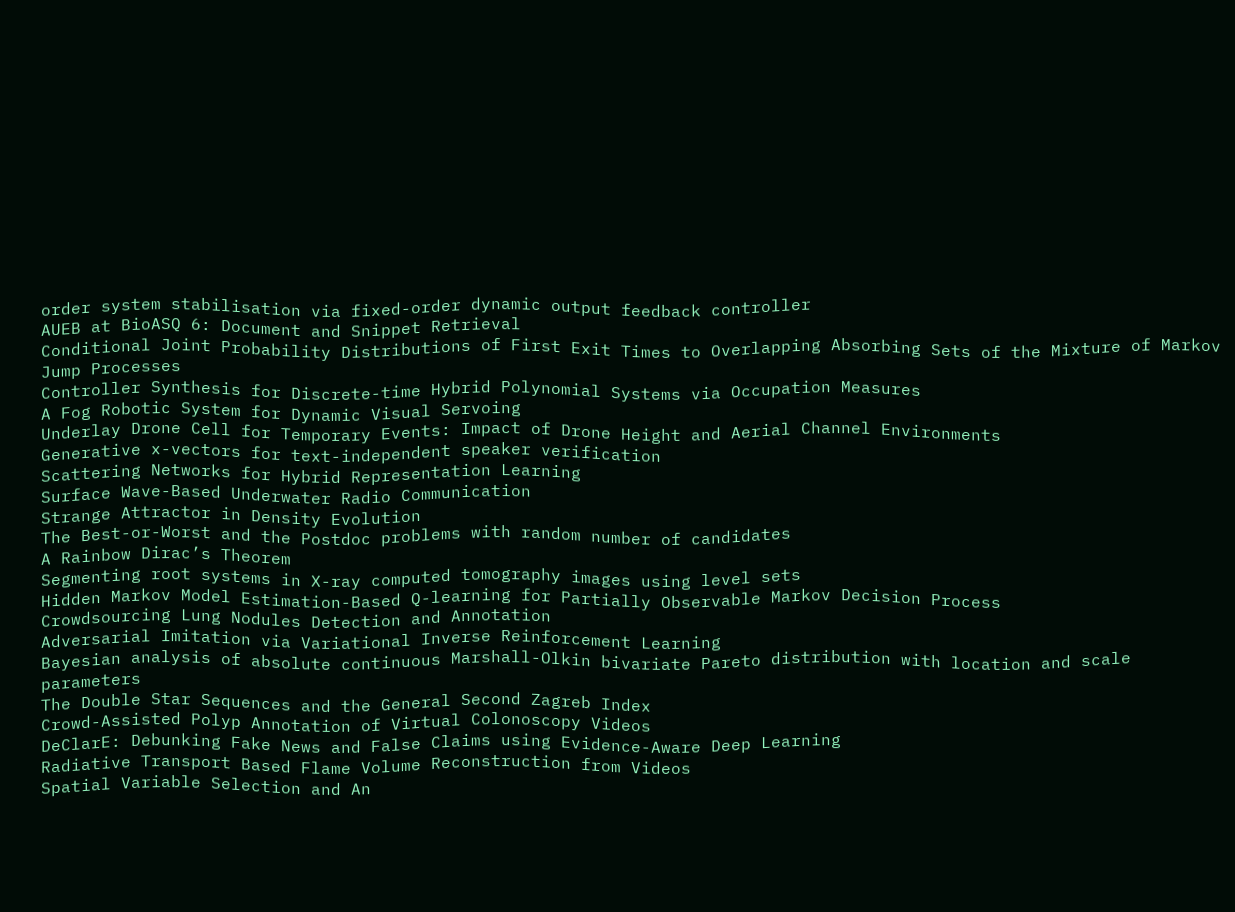order system stabilisation via fixed-order dynamic output feedback controller
AUEB at BioASQ 6: Document and Snippet Retrieval
Conditional Joint Probability Distributions of First Exit Times to Overlapping Absorbing Sets of the Mixture of Markov Jump Processes
Controller Synthesis for Discrete-time Hybrid Polynomial Systems via Occupation Measures
A Fog Robotic System for Dynamic Visual Servoing
Underlay Drone Cell for Temporary Events: Impact of Drone Height and Aerial Channel Environments
Generative x-vectors for text-independent speaker verification
Scattering Networks for Hybrid Representation Learning
Surface Wave-Based Underwater Radio Communication
Strange Attractor in Density Evolution
The Best-or-Worst and the Postdoc problems with random number of candidates
A Rainbow Dirac’s Theorem
Segmenting root systems in X-ray computed tomography images using level sets
Hidden Markov Model Estimation-Based Q-learning for Partially Observable Markov Decision Process
Crowdsourcing Lung Nodules Detection and Annotation
Adversarial Imitation via Variational Inverse Reinforcement Learning
Bayesian analysis of absolute continuous Marshall-Olkin bivariate Pareto distribution with location and scale parameters
The Double Star Sequences and the General Second Zagreb Index
Crowd-Assisted Polyp Annotation of Virtual Colonoscopy Videos
DeClarE: Debunking Fake News and False Claims using Evidence-Aware Deep Learning
Radiative Transport Based Flame Volume Reconstruction from Videos
Spatial Variable Selection and An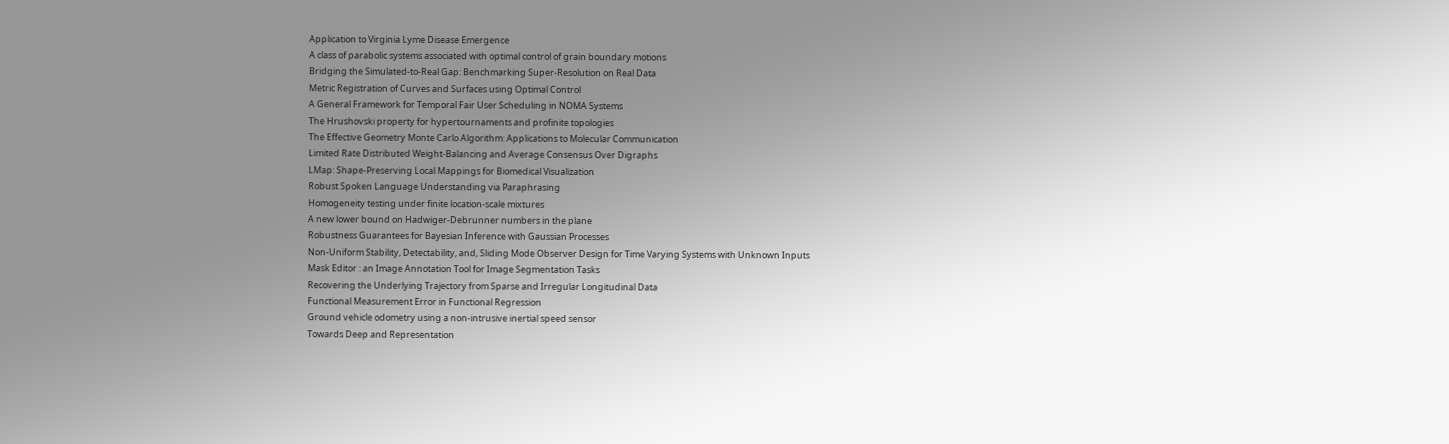Application to Virginia Lyme Disease Emergence
A class of parabolic systems associated with optimal control of grain boundary motions
Bridging the Simulated-to-Real Gap: Benchmarking Super-Resolution on Real Data
Metric Registration of Curves and Surfaces using Optimal Control
A General Framework for Temporal Fair User Scheduling in NOMA Systems
The Hrushovski property for hypertournaments and profinite topologies
The Effective Geometry Monte Carlo Algorithm: Applications to Molecular Communication
Limited Rate Distributed Weight-Balancing and Average Consensus Over Digraphs
LMap: Shape-Preserving Local Mappings for Biomedical Visualization
Robust Spoken Language Understanding via Paraphrasing
Homogeneity testing under finite location-scale mixtures
A new lower bound on Hadwiger-Debrunner numbers in the plane
Robustness Guarantees for Bayesian Inference with Gaussian Processes
Non-Uniform Stability, Detectability, and, Sliding Mode Observer Design for Time Varying Systems with Unknown Inputs
Mask Editor : an Image Annotation Tool for Image Segmentation Tasks
Recovering the Underlying Trajectory from Sparse and Irregular Longitudinal Data
Functional Measurement Error in Functional Regression
Ground vehicle odometry using a non-intrusive inertial speed sensor
Towards Deep and Representation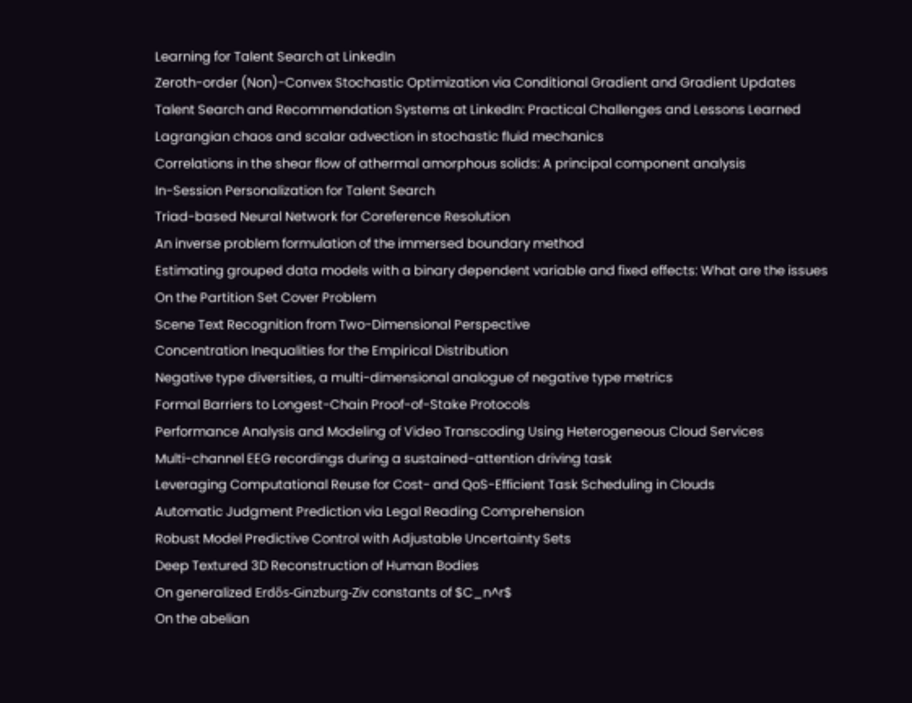Learning for Talent Search at LinkedIn
Zeroth-order (Non)-Convex Stochastic Optimization via Conditional Gradient and Gradient Updates
Talent Search and Recommendation Systems at LinkedIn: Practical Challenges and Lessons Learned
Lagrangian chaos and scalar advection in stochastic fluid mechanics
Correlations in the shear flow of athermal amorphous solids: A principal component analysis
In-Session Personalization for Talent Search
Triad-based Neural Network for Coreference Resolution
An inverse problem formulation of the immersed boundary method
Estimating grouped data models with a binary dependent variable and fixed effects: What are the issues
On the Partition Set Cover Problem
Scene Text Recognition from Two-Dimensional Perspective
Concentration Inequalities for the Empirical Distribution
Negative type diversities, a multi-dimensional analogue of negative type metrics
Formal Barriers to Longest-Chain Proof-of-Stake Protocols
Performance Analysis and Modeling of Video Transcoding Using Heterogeneous Cloud Services
Multi-channel EEG recordings during a sustained-attention driving task
Leveraging Computational Reuse for Cost- and QoS-Efficient Task Scheduling in Clouds
Automatic Judgment Prediction via Legal Reading Comprehension
Robust Model Predictive Control with Adjustable Uncertainty Sets
Deep Textured 3D Reconstruction of Human Bodies
On generalized Erdős-Ginzburg-Ziv constants of $C_n^r$
On the abelian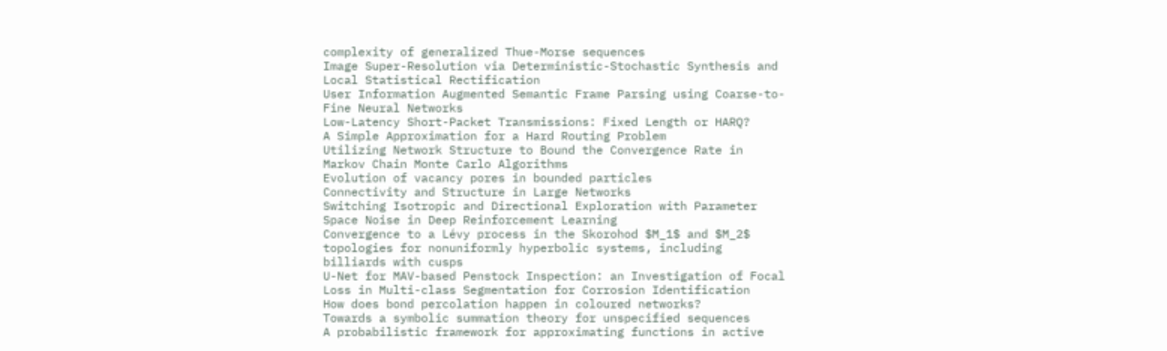complexity of generalized Thue-Morse sequences
Image Super-Resolution via Deterministic-Stochastic Synthesis and Local Statistical Rectification
User Information Augmented Semantic Frame Parsing using Coarse-to-Fine Neural Networks
Low-Latency Short-Packet Transmissions: Fixed Length or HARQ?
A Simple Approximation for a Hard Routing Problem
Utilizing Network Structure to Bound the Convergence Rate in Markov Chain Monte Carlo Algorithms
Evolution of vacancy pores in bounded particles
Connectivity and Structure in Large Networks
Switching Isotropic and Directional Exploration with Parameter Space Noise in Deep Reinforcement Learning
Convergence to a Lévy process in the Skorohod $M_1$ and $M_2$ topologies for nonuniformly hyperbolic systems, including billiards with cusps
U-Net for MAV-based Penstock Inspection: an Investigation of Focal Loss in Multi-class Segmentation for Corrosion Identification
How does bond percolation happen in coloured networks?
Towards a symbolic summation theory for unspecified sequences
A probabilistic framework for approximating functions in active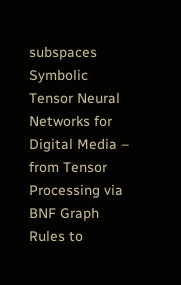subspaces
Symbolic Tensor Neural Networks for Digital Media – from Tensor Processing via BNF Graph Rules to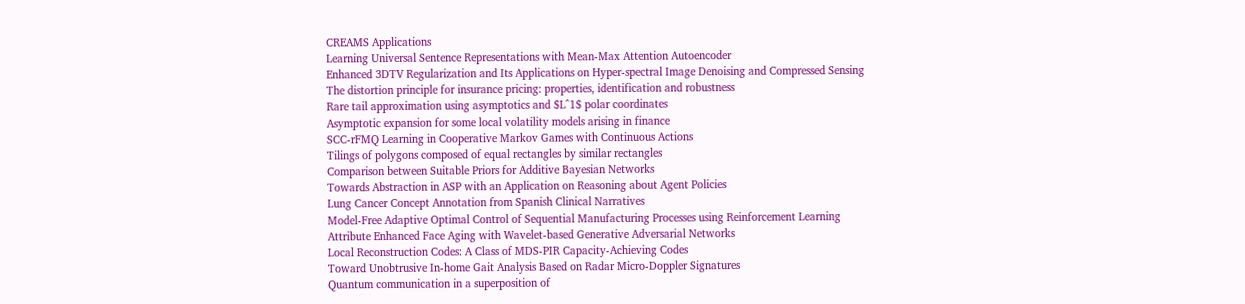CREAMS Applications
Learning Universal Sentence Representations with Mean-Max Attention Autoencoder
Enhanced 3DTV Regularization and Its Applications on Hyper-spectral Image Denoising and Compressed Sensing
The distortion principle for insurance pricing: properties, identification and robustness
Rare tail approximation using asymptotics and $L^1$ polar coordinates
Asymptotic expansion for some local volatility models arising in finance
SCC-rFMQ Learning in Cooperative Markov Games with Continuous Actions
Tilings of polygons composed of equal rectangles by similar rectangles
Comparison between Suitable Priors for Additive Bayesian Networks
Towards Abstraction in ASP with an Application on Reasoning about Agent Policies
Lung Cancer Concept Annotation from Spanish Clinical Narratives
Model-Free Adaptive Optimal Control of Sequential Manufacturing Processes using Reinforcement Learning
Attribute Enhanced Face Aging with Wavelet-based Generative Adversarial Networks
Local Reconstruction Codes: A Class of MDS-PIR Capacity-Achieving Codes
Toward Unobtrusive In-home Gait Analysis Based on Radar Micro-Doppler Signatures
Quantum communication in a superposition of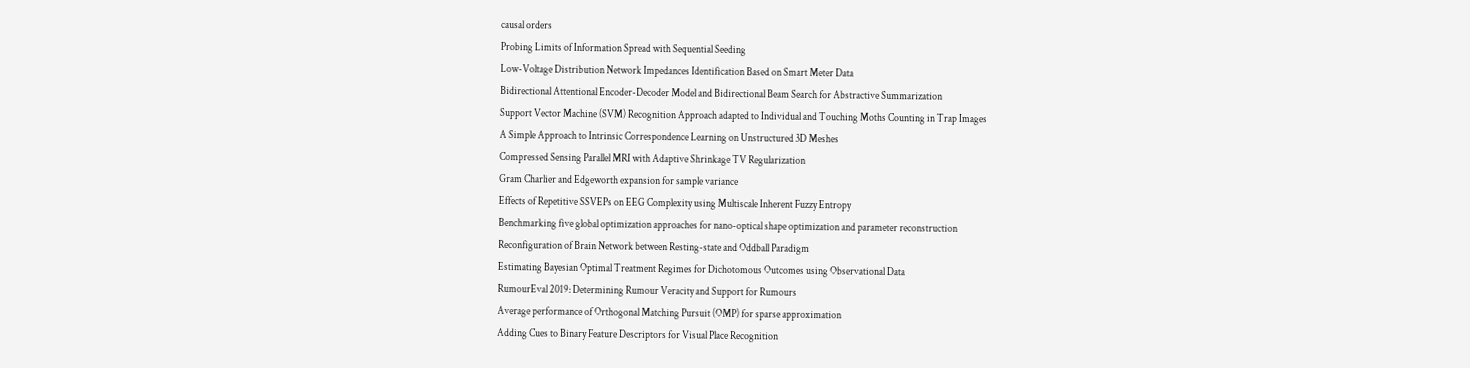causal orders
Probing Limits of Information Spread with Sequential Seeding
Low-Voltage Distribution Network Impedances Identification Based on Smart Meter Data
Bidirectional Attentional Encoder-Decoder Model and Bidirectional Beam Search for Abstractive Summarization
Support Vector Machine (SVM) Recognition Approach adapted to Individual and Touching Moths Counting in Trap Images
A Simple Approach to Intrinsic Correspondence Learning on Unstructured 3D Meshes
Compressed Sensing Parallel MRI with Adaptive Shrinkage TV Regularization
Gram Charlier and Edgeworth expansion for sample variance
Effects of Repetitive SSVEPs on EEG Complexity using Multiscale Inherent Fuzzy Entropy
Benchmarking five global optimization approaches for nano-optical shape optimization and parameter reconstruction
Reconfiguration of Brain Network between Resting-state and Oddball Paradigm
Estimating Bayesian Optimal Treatment Regimes for Dichotomous Outcomes using Observational Data
RumourEval 2019: Determining Rumour Veracity and Support for Rumours
Average performance of Orthogonal Matching Pursuit (OMP) for sparse approximation
Adding Cues to Binary Feature Descriptors for Visual Place Recognition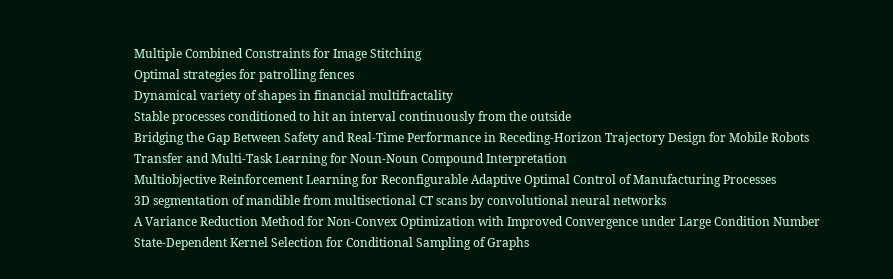Multiple Combined Constraints for Image Stitching
Optimal strategies for patrolling fences
Dynamical variety of shapes in financial multifractality
Stable processes conditioned to hit an interval continuously from the outside
Bridging the Gap Between Safety and Real-Time Performance in Receding-Horizon Trajectory Design for Mobile Robots
Transfer and Multi-Task Learning for Noun-Noun Compound Interpretation
Multiobjective Reinforcement Learning for Reconfigurable Adaptive Optimal Control of Manufacturing Processes
3D segmentation of mandible from multisectional CT scans by convolutional neural networks
A Variance Reduction Method for Non-Convex Optimization with Improved Convergence under Large Condition Number
State-Dependent Kernel Selection for Conditional Sampling of Graphs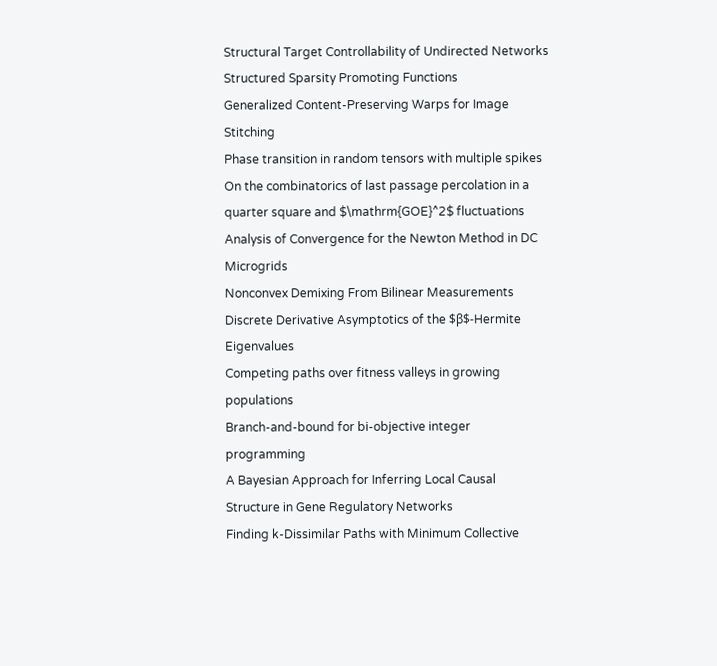Structural Target Controllability of Undirected Networks
Structured Sparsity Promoting Functions
Generalized Content-Preserving Warps for Image Stitching
Phase transition in random tensors with multiple spikes
On the combinatorics of last passage percolation in a quarter square and $\mathrm{GOE}^2$ fluctuations
Analysis of Convergence for the Newton Method in DC Microgrids
Nonconvex Demixing From Bilinear Measurements
Discrete Derivative Asymptotics of the $β$-Hermite Eigenvalues
Competing paths over fitness valleys in growing populations
Branch-and-bound for bi-objective integer programming
A Bayesian Approach for Inferring Local Causal Structure in Gene Regulatory Networks
Finding k-Dissimilar Paths with Minimum Collective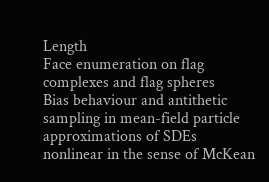Length
Face enumeration on flag complexes and flag spheres
Bias behaviour and antithetic sampling in mean-field particle approximations of SDEs nonlinear in the sense of McKean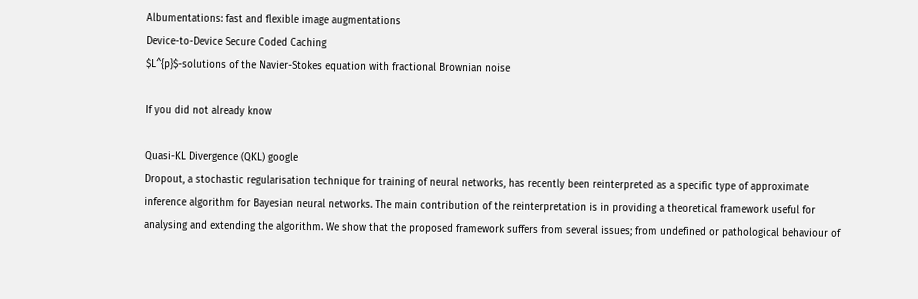Albumentations: fast and flexible image augmentations
Device-to-Device Secure Coded Caching
$L^{p}$-solutions of the Navier-Stokes equation with fractional Brownian noise

If you did not already know

Quasi-KL Divergence (QKL) google
Dropout, a stochastic regularisation technique for training of neural networks, has recently been reinterpreted as a specific type of approximate inference algorithm for Bayesian neural networks. The main contribution of the reinterpretation is in providing a theoretical framework useful for analysing and extending the algorithm. We show that the proposed framework suffers from several issues; from undefined or pathological behaviour of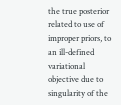the true posterior related to use of improper priors, to an ill-defined variational objective due to singularity of the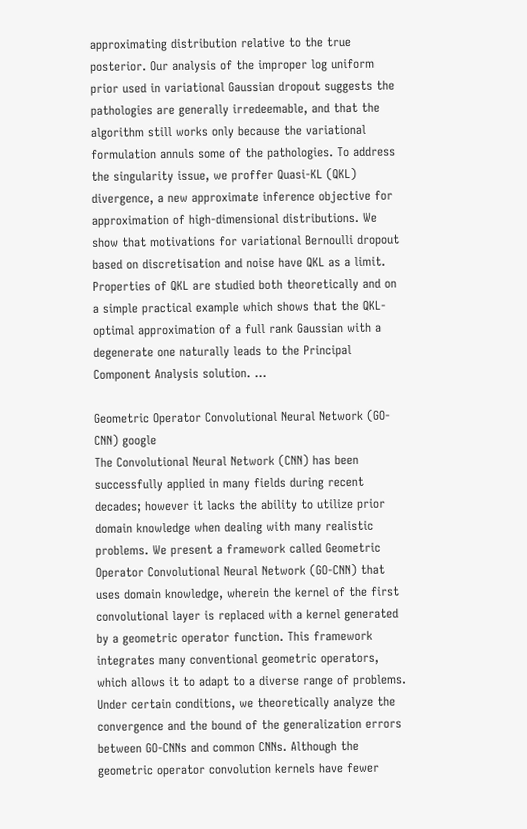approximating distribution relative to the true posterior. Our analysis of the improper log uniform prior used in variational Gaussian dropout suggests the pathologies are generally irredeemable, and that the algorithm still works only because the variational formulation annuls some of the pathologies. To address the singularity issue, we proffer Quasi-KL (QKL) divergence, a new approximate inference objective for approximation of high-dimensional distributions. We show that motivations for variational Bernoulli dropout based on discretisation and noise have QKL as a limit. Properties of QKL are studied both theoretically and on a simple practical example which shows that the QKL-optimal approximation of a full rank Gaussian with a degenerate one naturally leads to the Principal Component Analysis solution. …

Geometric Operator Convolutional Neural Network (GO-CNN) google
The Convolutional Neural Network (CNN) has been successfully applied in many fields during recent decades; however it lacks the ability to utilize prior domain knowledge when dealing with many realistic problems. We present a framework called Geometric Operator Convolutional Neural Network (GO-CNN) that uses domain knowledge, wherein the kernel of the first convolutional layer is replaced with a kernel generated by a geometric operator function. This framework integrates many conventional geometric operators, which allows it to adapt to a diverse range of problems. Under certain conditions, we theoretically analyze the convergence and the bound of the generalization errors between GO-CNNs and common CNNs. Although the geometric operator convolution kernels have fewer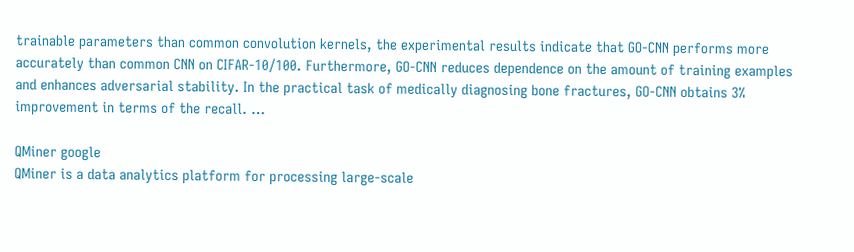trainable parameters than common convolution kernels, the experimental results indicate that GO-CNN performs more accurately than common CNN on CIFAR-10/100. Furthermore, GO-CNN reduces dependence on the amount of training examples and enhances adversarial stability. In the practical task of medically diagnosing bone fractures, GO-CNN obtains 3% improvement in terms of the recall. …

QMiner google
QMiner is a data analytics platform for processing large-scale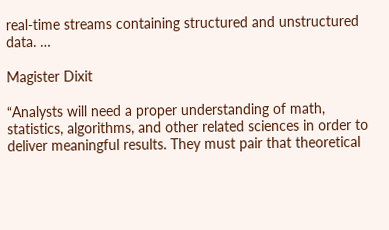real-time streams containing structured and unstructured data. …

Magister Dixit

“Analysts will need a proper understanding of math, statistics, algorithms, and other related sciences in order to deliver meaningful results. They must pair that theoretical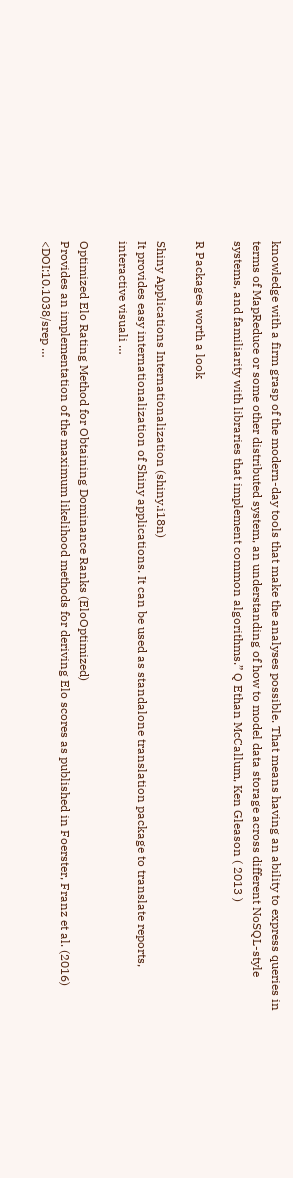knowledge with a firm grasp of the modern-day tools that make the analyses possible. That means having an ability to express queries in terms of MapReduce or some other distributed system, an understanding of how to model data storage across different NoSQL-style systems, and familiarity with libraries that implement common algorithms.” Q Ethan McCallum, Ken Gleason ( 2013 )

R Packages worth a look

Shiny Applications Internationalization (shiny.i18n)
It provides easy internationalization of Shiny applications. It can be used as standalone translation package to translate reports, interactive visuali …

Optimized Elo Rating Method for Obtaining Dominance Ranks (EloOptimized)
Provides an implementation of the maximum likelihood methods for deriving Elo scores as published in Foerster, Franz et al. (2016) <DOI:10.1038/srep …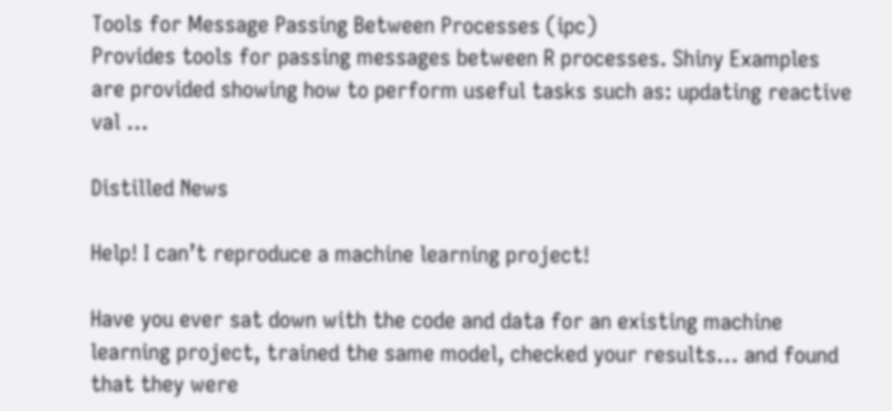Tools for Message Passing Between Processes (ipc)
Provides tools for passing messages between R processes. Shiny Examples are provided showing how to perform useful tasks such as: updating reactive val …

Distilled News

Help! I can’t reproduce a machine learning project!

Have you ever sat down with the code and data for an existing machine learning project, trained the same model, checked your results… and found that they were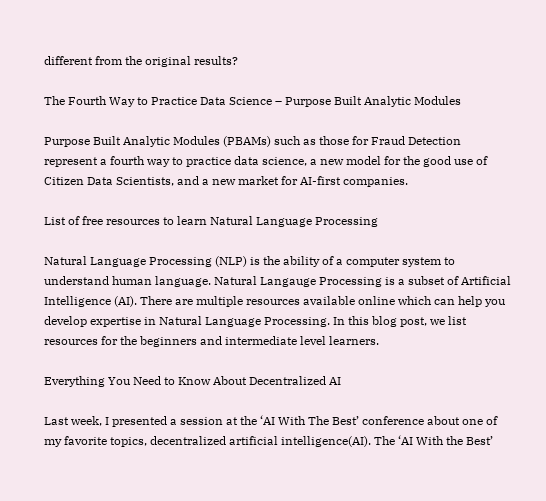different from the original results?

The Fourth Way to Practice Data Science – Purpose Built Analytic Modules

Purpose Built Analytic Modules (PBAMs) such as those for Fraud Detection represent a fourth way to practice data science, a new model for the good use of Citizen Data Scientists, and a new market for AI-first companies.

List of free resources to learn Natural Language Processing

Natural Language Processing (NLP) is the ability of a computer system to understand human language. Natural Langauge Processing is a subset of Artificial Intelligence (AI). There are multiple resources available online which can help you develop expertise in Natural Language Processing. In this blog post, we list resources for the beginners and intermediate level learners.

Everything You Need to Know About Decentralized AI

Last week, I presented a session at the ‘AI With The Best’ conference about one of my favorite topics, decentralized artificial intelligence(AI). The ‘AI With the Best’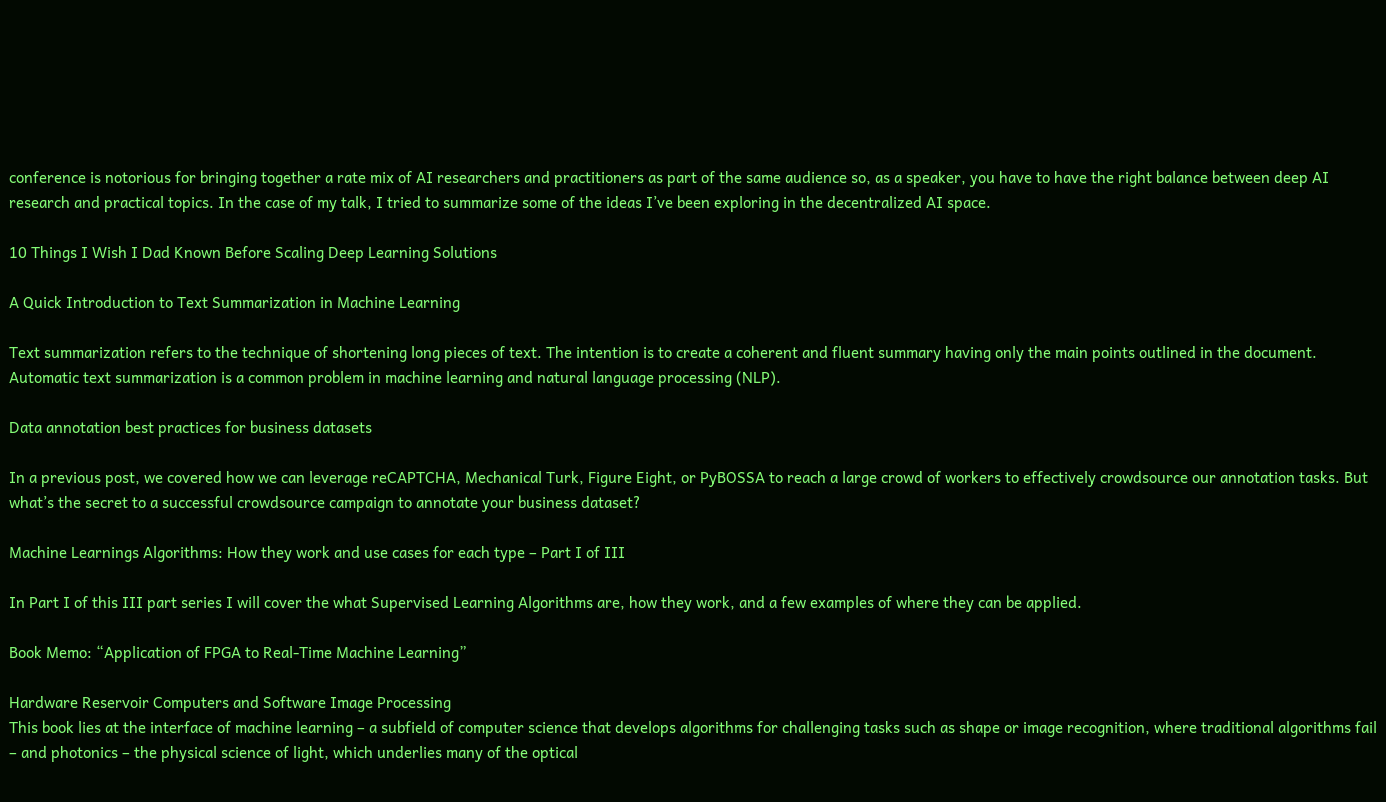conference is notorious for bringing together a rate mix of AI researchers and practitioners as part of the same audience so, as a speaker, you have to have the right balance between deep AI research and practical topics. In the case of my talk, I tried to summarize some of the ideas I’ve been exploring in the decentralized AI space.

10 Things I Wish I Dad Known Before Scaling Deep Learning Solutions

A Quick Introduction to Text Summarization in Machine Learning

Text summarization refers to the technique of shortening long pieces of text. The intention is to create a coherent and fluent summary having only the main points outlined in the document. Automatic text summarization is a common problem in machine learning and natural language processing (NLP).

Data annotation best practices for business datasets

In a previous post, we covered how we can leverage reCAPTCHA, Mechanical Turk, Figure Eight, or PyBOSSA to reach a large crowd of workers to effectively crowdsource our annotation tasks. But what’s the secret to a successful crowdsource campaign to annotate your business dataset?

Machine Learnings Algorithms: How they work and use cases for each type – Part I of III

In Part I of this III part series I will cover the what Supervised Learning Algorithms are, how they work, and a few examples of where they can be applied.

Book Memo: “Application of FPGA to Real-Time Machine Learning”

Hardware Reservoir Computers and Software Image Processing
This book lies at the interface of machine learning – a subfield of computer science that develops algorithms for challenging tasks such as shape or image recognition, where traditional algorithms fail – and photonics – the physical science of light, which underlies many of the optical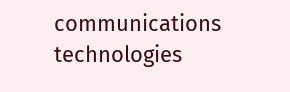communications technologies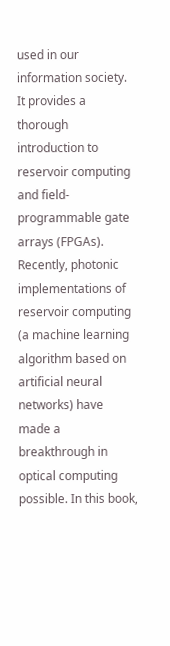used in our information society. It provides a thorough introduction to reservoir computing and field-programmable gate arrays (FPGAs). Recently, photonic implementations of reservoir computing (a machine learning algorithm based on artificial neural networks) have made a breakthrough in optical computing possible. In this book,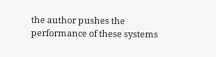the author pushes the performance of these systems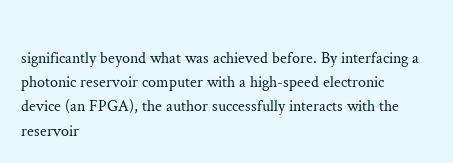significantly beyond what was achieved before. By interfacing a photonic reservoir computer with a high-speed electronic device (an FPGA), the author successfully interacts with the reservoir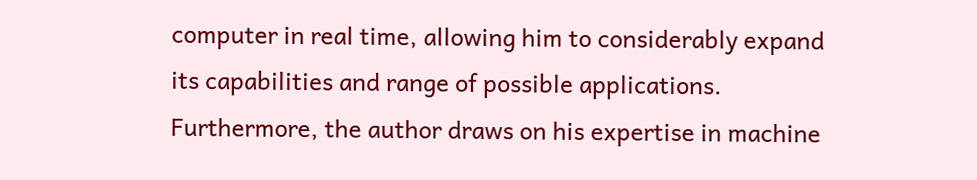computer in real time, allowing him to considerably expand its capabilities and range of possible applications. Furthermore, the author draws on his expertise in machine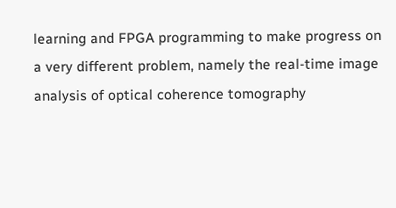learning and FPGA programming to make progress on a very different problem, namely the real-time image analysis of optical coherence tomography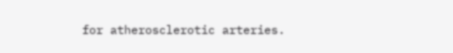for atherosclerotic arteries.